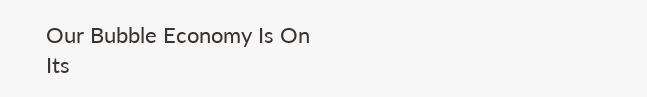Our Bubble Economy Is On Its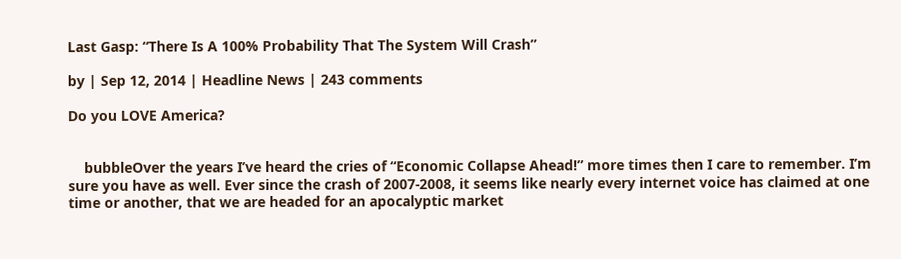Last Gasp: “There Is A 100% Probability That The System Will Crash”

by | Sep 12, 2014 | Headline News | 243 comments

Do you LOVE America?


    bubbleOver the years I’ve heard the cries of “Economic Collapse Ahead!” more times then I care to remember. I’m sure you have as well. Ever since the crash of 2007-2008, it seems like nearly every internet voice has claimed at one time or another, that we are headed for an apocalyptic market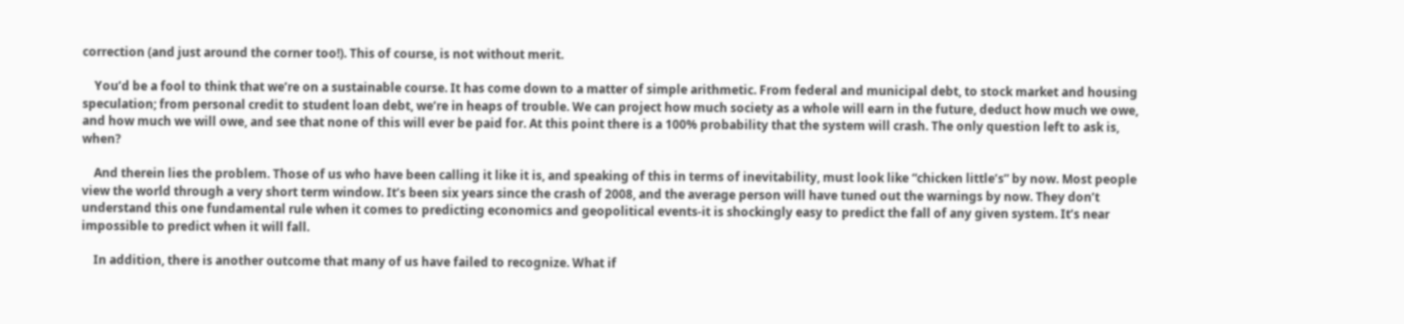correction (and just around the corner too!). This of course, is not without merit.

    You’d be a fool to think that we’re on a sustainable course. It has come down to a matter of simple arithmetic. From federal and municipal debt, to stock market and housing speculation; from personal credit to student loan debt, we’re in heaps of trouble. We can project how much society as a whole will earn in the future, deduct how much we owe, and how much we will owe, and see that none of this will ever be paid for. At this point there is a 100% probability that the system will crash. The only question left to ask is, when?

    And therein lies the problem. Those of us who have been calling it like it is, and speaking of this in terms of inevitability, must look like “chicken little’s” by now. Most people view the world through a very short term window. It’s been six years since the crash of 2008, and the average person will have tuned out the warnings by now. They don’t understand this one fundamental rule when it comes to predicting economics and geopolitical events-it is shockingly easy to predict the fall of any given system. It’s near impossible to predict when it will fall.

    In addition, there is another outcome that many of us have failed to recognize. What if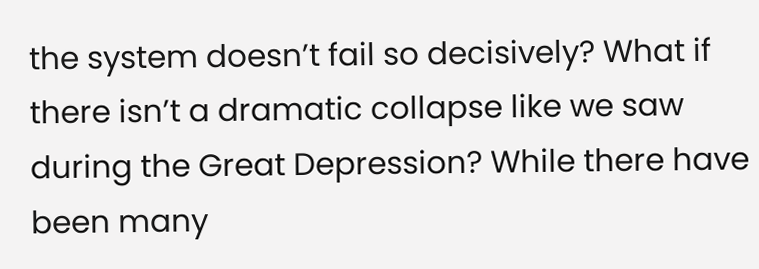the system doesn’t fail so decisively? What if there isn’t a dramatic collapse like we saw during the Great Depression? While there have been many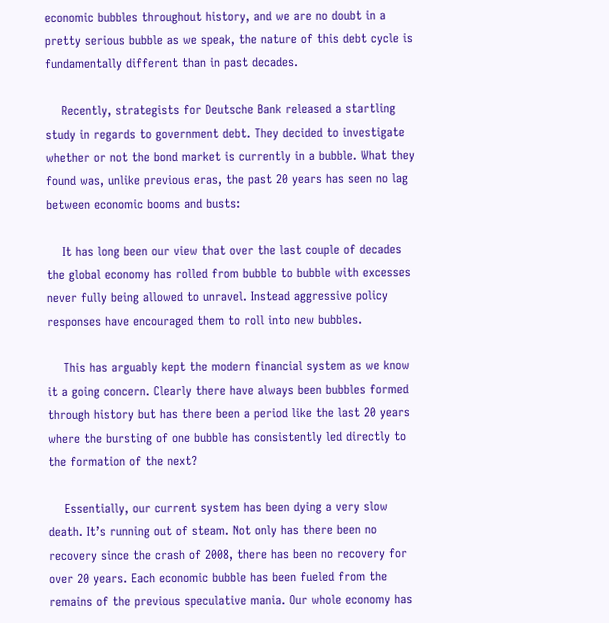economic bubbles throughout history, and we are no doubt in a pretty serious bubble as we speak, the nature of this debt cycle is fundamentally different than in past decades.

    Recently, strategists for Deutsche Bank released a startling study in regards to government debt. They decided to investigate whether or not the bond market is currently in a bubble. What they found was, unlike previous eras, the past 20 years has seen no lag between economic booms and busts:

    It has long been our view that over the last couple of decades the global economy has rolled from bubble to bubble with excesses never fully being allowed to unravel. Instead aggressive policy responses have encouraged them to roll into new bubbles.

    This has arguably kept the modern financial system as we know it a going concern. Clearly there have always been bubbles formed through history but has there been a period like the last 20 years where the bursting of one bubble has consistently led directly to the formation of the next?

    Essentially, our current system has been dying a very slow death. It’s running out of steam. Not only has there been no recovery since the crash of 2008, there has been no recovery for over 20 years. Each economic bubble has been fueled from the remains of the previous speculative mania. Our whole economy has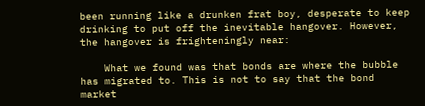been running like a drunken frat boy, desperate to keep drinking to put off the inevitable hangover. However, the hangover is frighteningly near:

    What we found was that bonds are where the bubble has migrated to. This is not to say that the bond market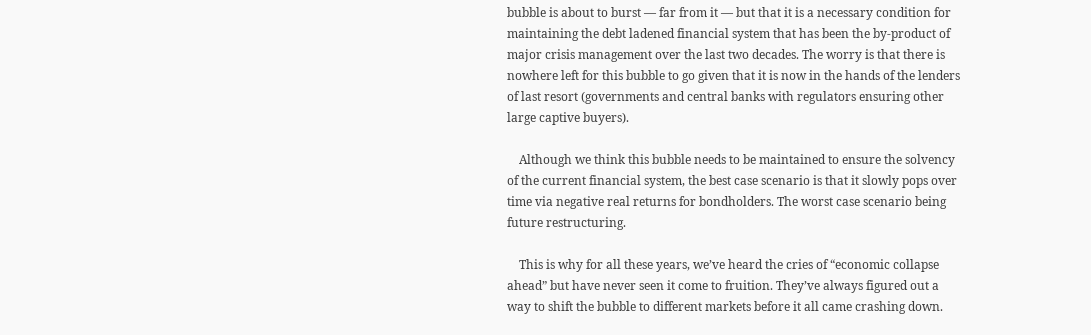bubble is about to burst — far from it — but that it is a necessary condition for maintaining the debt ladened financial system that has been the by-product of major crisis management over the last two decades. The worry is that there is nowhere left for this bubble to go given that it is now in the hands of the lenders of last resort (governments and central banks with regulators ensuring other large captive buyers).

    Although we think this bubble needs to be maintained to ensure the solvency of the current financial system, the best case scenario is that it slowly pops over time via negative real returns for bondholders. The worst case scenario being future restructuring.

    This is why for all these years, we’ve heard the cries of “economic collapse ahead” but have never seen it come to fruition. They’ve always figured out a way to shift the bubble to different markets before it all came crashing down.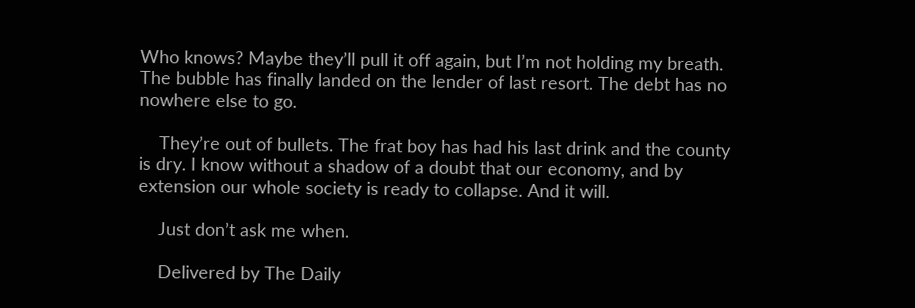Who knows? Maybe they’ll pull it off again, but I’m not holding my breath. The bubble has finally landed on the lender of last resort. The debt has no nowhere else to go.

    They’re out of bullets. The frat boy has had his last drink and the county is dry. I know without a shadow of a doubt that our economy, and by extension our whole society is ready to collapse. And it will.

    Just don’t ask me when.

    Delivered by The Daily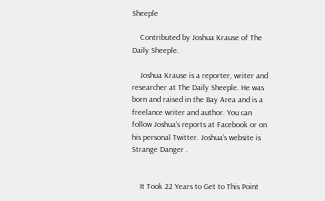Sheeple

    Contributed by Joshua Krause of The Daily Sheeple.

    Joshua Krause is a reporter, writer and researcher at The Daily Sheeple. He was born and raised in the Bay Area and is a freelance writer and author. You can follow Joshua’s reports at Facebook or on his personal Twitter. Joshua’s website is Strange Danger .


    It Took 22 Years to Get to This Point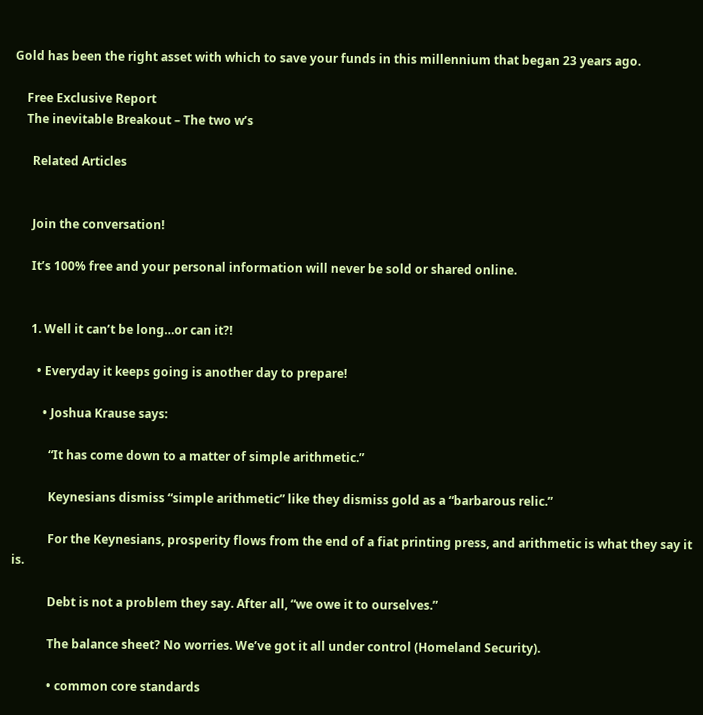Gold has been the right asset with which to save your funds in this millennium that began 23 years ago.

    Free Exclusive Report
    The inevitable Breakout – The two w’s

      Related Articles


      Join the conversation!

      It’s 100% free and your personal information will never be sold or shared online.


      1. Well it can’t be long…or can it?!

        • Everyday it keeps going is another day to prepare!

          • Joshua Krause says:

            “It has come down to a matter of simple arithmetic.”

            Keynesians dismiss “simple arithmetic” like they dismiss gold as a “barbarous relic.”

            For the Keynesians, prosperity flows from the end of a fiat printing press, and arithmetic is what they say it is.

            Debt is not a problem they say. After all, “we owe it to ourselves.”

            The balance sheet? No worries. We’ve got it all under control (Homeland Security).

            • common core standards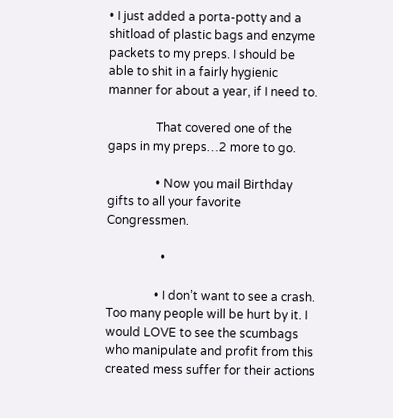• I just added a porta-potty and a shitload of plastic bags and enzyme packets to my preps. I should be able to shit in a fairly hygienic manner for about a year, if I need to.

                That covered one of the gaps in my preps…2 more to go.

                • Now you mail Birthday gifts to all your favorite Congressmen.

                  •

                • I don’t want to see a crash. Too many people will be hurt by it. I would LOVE to see the scumbags who manipulate and profit from this created mess suffer for their actions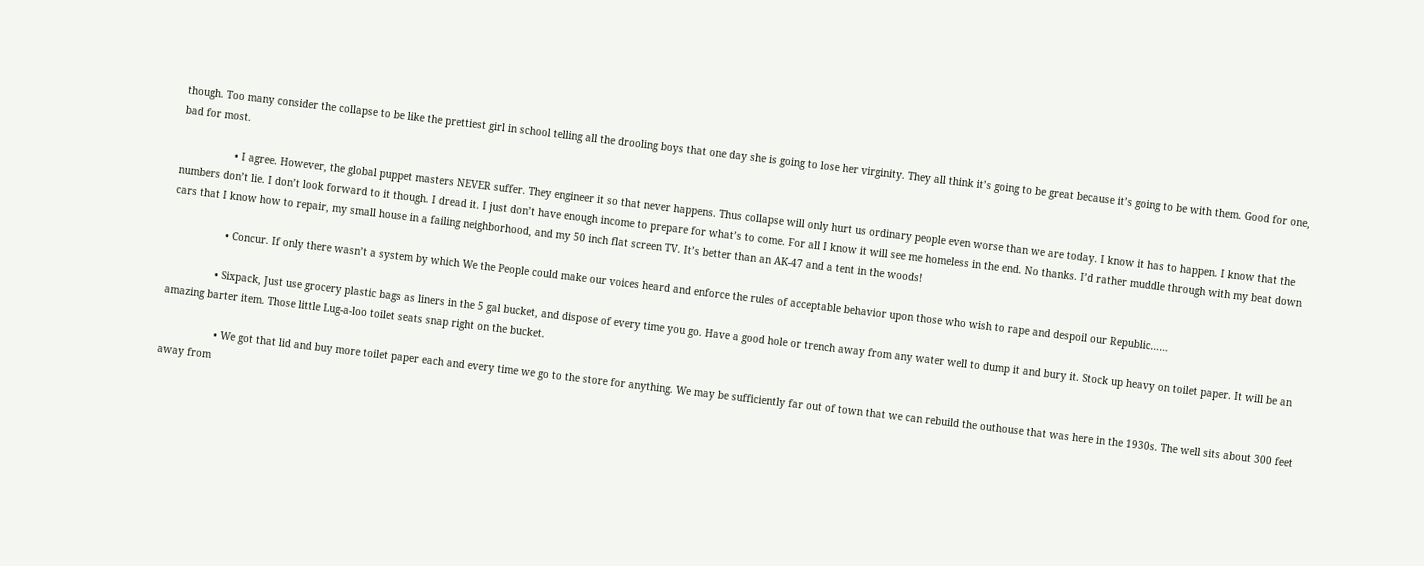though. Too many consider the collapse to be like the prettiest girl in school telling all the drooling boys that one day she is going to lose her virginity. They all think it’s going to be great because it’s going to be with them. Good for one, bad for most.

                  • I agree. However, the global puppet masters NEVER suffer. They engineer it so that never happens. Thus collapse will only hurt us ordinary people even worse than we are today. I know it has to happen. I know that the numbers don’t lie. I don’t look forward to it though. I dread it. I just don’t have enough income to prepare for what’s to come. For all I know it will see me homeless in the end. No thanks. I’d rather muddle through with my beat down cars that I know how to repair, my small house in a failing neighborhood, and my 50 inch flat screen TV. It’s better than an AK-47 and a tent in the woods!

                  • Concur. If only there wasn’t a system by which We the People could make our voices heard and enforce the rules of acceptable behavior upon those who wish to rape and despoil our Republic……

                • Sixpack, Just use grocery plastic bags as liners in the 5 gal bucket, and dispose of every time you go. Have a good hole or trench away from any water well to dump it and bury it. Stock up heavy on toilet paper. It will be an amazing barter item. Those little Lug-a-loo toilet seats snap right on the bucket.

                  • We got that lid and buy more toilet paper each and every time we go to the store for anything. We may be sufficiently far out of town that we can rebuild the outhouse that was here in the 1930s. The well sits about 300 feet away from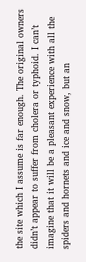the site which I assume is far enough. The original owners didn’t appear to suffer from cholera or typhoid. I can’t imagine that it will be a pleasant experience with all the spiders and hornets and ice and snow, but an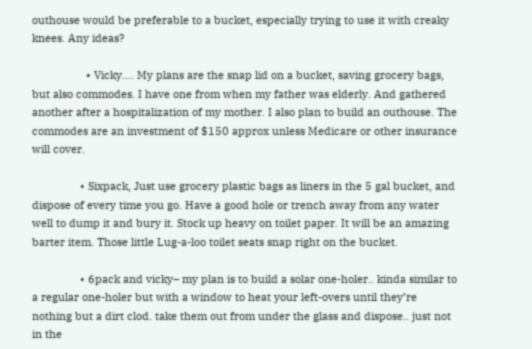outhouse would be preferable to a bucket, especially trying to use it with creaky knees. Any ideas?

                  • Vicky…. My plans are the snap lid on a bucket, saving grocery bags, but also commodes. I have one from when my father was elderly. And gathered another after a hospitalization of my mother. I also plan to build an outhouse. The commodes are an investment of $150 approx unless Medicare or other insurance will cover.

                • Sixpack, Just use grocery plastic bags as liners in the 5 gal bucket, and dispose of every time you go. Have a good hole or trench away from any water well to dump it and bury it. Stock up heavy on toilet paper. It will be an amazing barter item. Those little Lug-a-loo toilet seats snap right on the bucket.

                • 6pack and vicky– my plan is to build a solar one-holer.. kinda similar to a regular one-holer but with a window to heat your left-overs until they’re nothing but a dirt clod. take them out from under the glass and dispose.. just not in the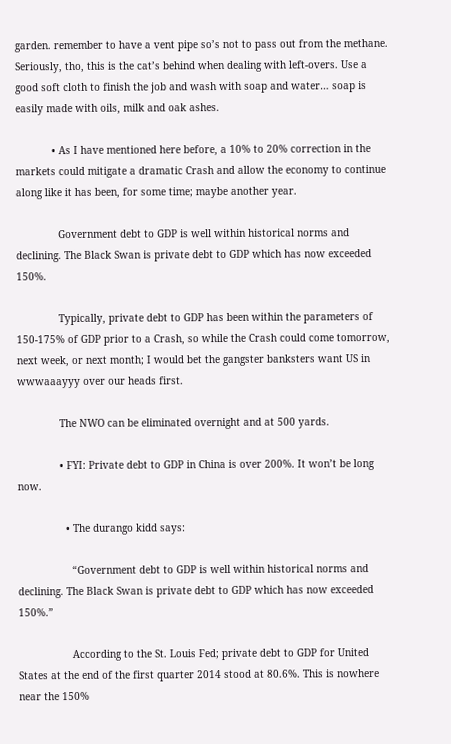garden. remember to have a vent pipe so’s not to pass out from the methane. Seriously, tho, this is the cat’s behind when dealing with left-overs. Use a good soft cloth to finish the job and wash with soap and water… soap is easily made with oils, milk and oak ashes.

            • As I have mentioned here before, a 10% to 20% correction in the markets could mitigate a dramatic Crash and allow the economy to continue along like it has been, for some time; maybe another year.

              Government debt to GDP is well within historical norms and declining. The Black Swan is private debt to GDP which has now exceeded 150%.

              Typically, private debt to GDP has been within the parameters of 150-175% of GDP prior to a Crash, so while the Crash could come tomorrow, next week, or next month; I would bet the gangster banksters want US in wwwaaayyy over our heads first.

              The NWO can be eliminated overnight and at 500 yards.

              • FYI: Private debt to GDP in China is over 200%. It won’t be long now.

                • The durango kidd says:

                  “Government debt to GDP is well within historical norms and declining. The Black Swan is private debt to GDP which has now exceeded 150%.”

                  According to the St. Louis Fed; private debt to GDP for United States at the end of the first quarter 2014 stood at 80.6%. This is nowhere near the 150%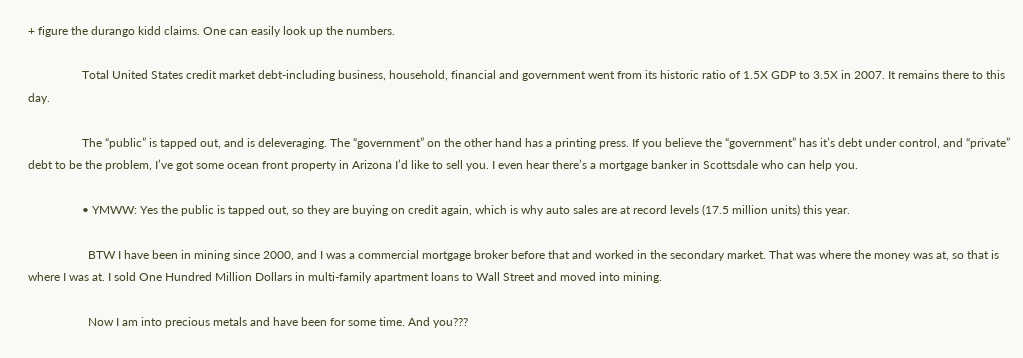+ figure the durango kidd claims. One can easily look up the numbers.

                  Total United States credit market debt-including business, household, financial and government went from its historic ratio of 1.5X GDP to 3.5X in 2007. It remains there to this day.

                  The “public” is tapped out, and is deleveraging. The “government” on the other hand has a printing press. If you believe the “government” has it’s debt under control, and “private” debt to be the problem, I’ve got some ocean front property in Arizona I’d like to sell you. I even hear there’s a mortgage banker in Scottsdale who can help you.

                  • YMWW: Yes the public is tapped out, so they are buying on credit again, which is why auto sales are at record levels (17.5 million units) this year.

                    BTW I have been in mining since 2000, and I was a commercial mortgage broker before that and worked in the secondary market. That was where the money was at, so that is where I was at. I sold One Hundred Million Dollars in multi-family apartment loans to Wall Street and moved into mining.

                    Now I am into precious metals and have been for some time. And you???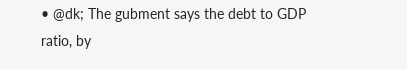• @dk; The gubment says the debt to GDP ratio, by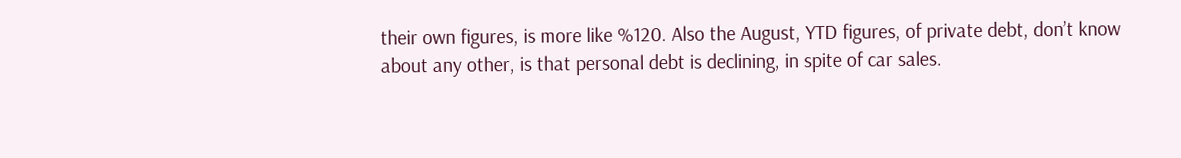their own figures, is more like %120. Also the August, YTD figures, of private debt, don’t know about any other, is that personal debt is declining, in spite of car sales.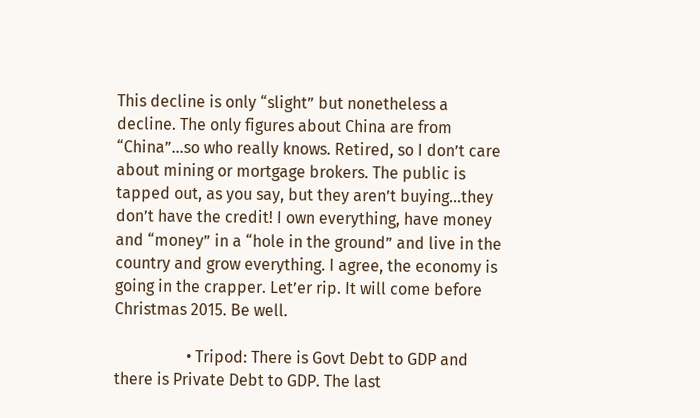This decline is only “slight” but nonetheless a decline. The only figures about China are from “China”…so who really knows. Retired, so I don’t care about mining or mortgage brokers. The public is tapped out, as you say, but they aren’t buying…they don’t have the credit! I own everything, have money and “money” in a “hole in the ground” and live in the country and grow everything. I agree, the economy is going in the crapper. Let’er rip. It will come before Christmas 2015. Be well.

                  • Tripod: There is Govt Debt to GDP and there is Private Debt to GDP. The last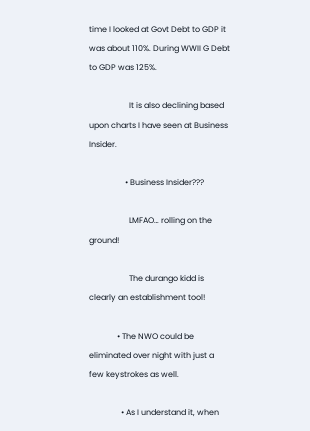time I looked at Govt Debt to GDP it was about 110%. During WWII G Debt to GDP was 125%.

                    It is also declining based upon charts I have seen at Business Insider.

                  • Business Insider???

                    LMFAO… rolling on the ground!

                    The durango kidd is clearly an establishment tool!

              • The NWO could be eliminated over night with just a few keystrokes as well.

                • As I understand it, when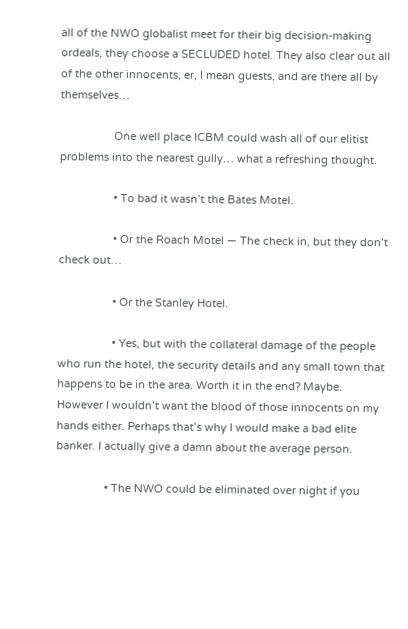all of the NWO globalist meet for their big decision-making ordeals, they choose a SECLUDED hotel. They also clear out all of the other innocents, er, I mean guests, and are there all by themselves…

                  One well place ICBM could wash all of our elitist problems into the nearest gully… what a refreshing thought.

                  • To bad it wasn’t the Bates Motel.

                  • Or the Roach Motel — The check in, but they don’t check out…

                  • Or the Stanley Hotel.

                  • Yes, but with the collateral damage of the people who run the hotel, the security details and any small town that happens to be in the area. Worth it in the end? Maybe. However I wouldn’t want the blood of those innocents on my hands either. Perhaps that’s why I would make a bad elite banker. I actually give a damn about the average person.

                • The NWO could be eliminated over night if you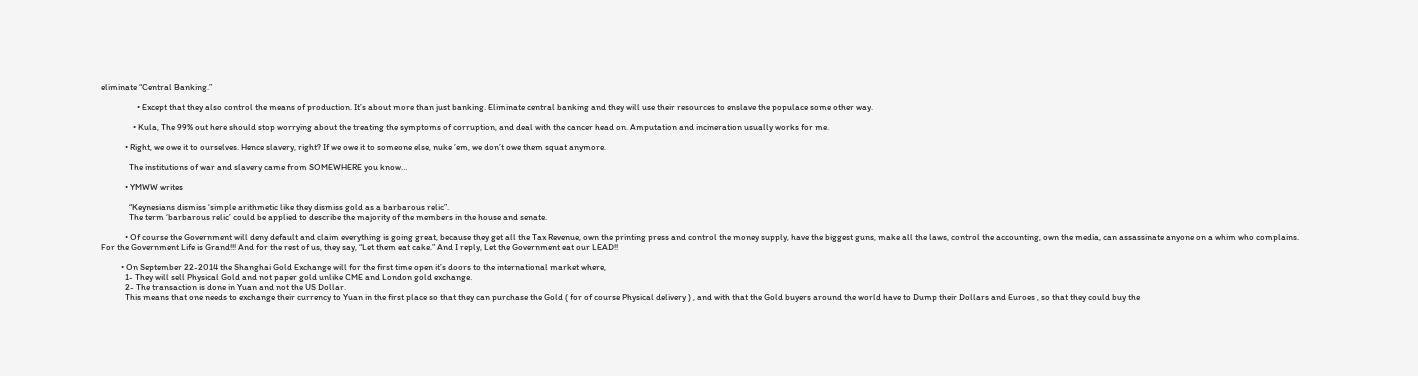eliminate “Central Banking.”

                  • Except that they also control the means of production. It’s about more than just banking. Eliminate central banking and they will use their resources to enslave the populace some other way.

                • Kula, The 99% out here should stop worrying about the treating the symptoms of corruption, and deal with the cancer head on. Amputation and incineration usually works for me.

            • Right, we owe it to ourselves. Hence slavery, right? If we owe it to someone else, nuke ’em, we don’t owe them squat anymore.

              The institutions of war and slavery came from SOMEWHERE you know…

            • YMWW writes

              “Keynesians dismiss ‘simple arithmetic like they dismiss gold as a barbarous relic”.
              The term ‘barbarous relic’ could be applied to describe the majority of the members in the house and senate.

            • Of course the Government will deny default and claim everything is going great, because they get all the Tax Revenue, own the printing press and control the money supply, have the biggest guns, make all the laws, control the accounting, own the media, can assassinate anyone on a whim who complains. For the Government Life is Grand!!! And for the rest of us, they say, “Let them eat cake.” And I reply, Let the Government eat our LEAD!!

          • On September 22-2014 the Shanghai Gold Exchange will for the first time open it’s doors to the international market where,
            1- They will sell Physical Gold and not paper gold unlike CME and London gold exchange.
            2- The transaction is done in Yuan and not the US Dollar.
            This means that one needs to exchange their currency to Yuan in the first place so that they can purchase the Gold ( for of course Physical delivery ) , and with that the Gold buyers around the world have to Dump their Dollars and Euroes , so that they could buy the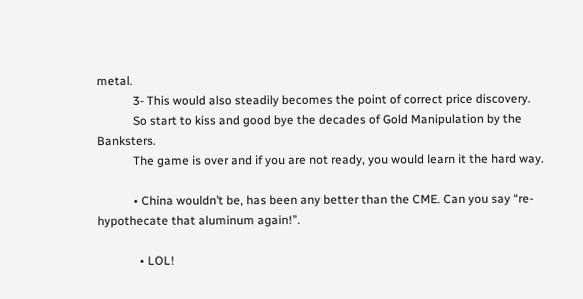metal.
            3- This would also steadily becomes the point of correct price discovery.
            So start to kiss and good bye the decades of Gold Manipulation by the Banksters.
            The game is over and if you are not ready, you would learn it the hard way.

            • China wouldn’t be, has been any better than the CME. Can you say “re-hypothecate that aluminum again!”.

              • LOL!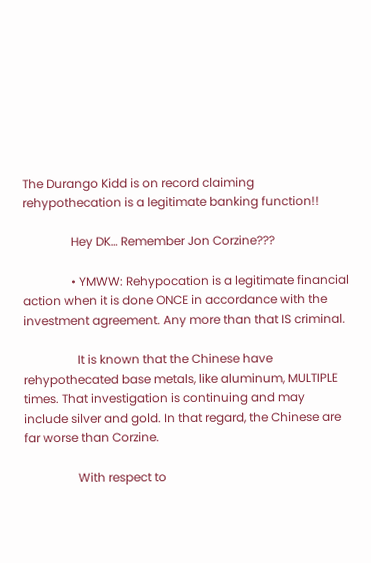The Durango Kidd is on record claiming rehypothecation is a legitimate banking function!!

                Hey DK… Remember Jon Corzine???

                • YMWW: Rehypocation is a legitimate financial action when it is done ONCE in accordance with the investment agreement. Any more than that IS criminal.

                  It is known that the Chinese have rehypothecated base metals, like aluminum, MULTIPLE times. That investigation is continuing and may include silver and gold. In that regard, the Chinese are far worse than Corzine.

                  With respect to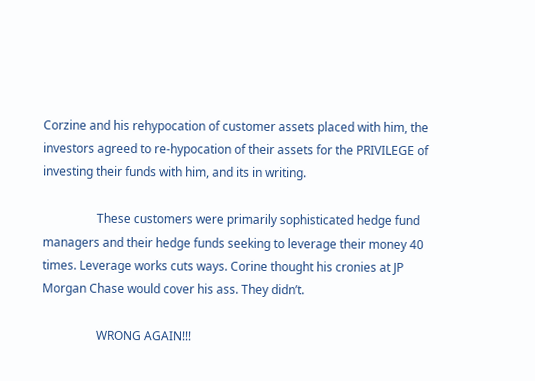Corzine and his rehypocation of customer assets placed with him, the investors agreed to re-hypocation of their assets for the PRIVILEGE of investing their funds with him, and its in writing.

                  These customers were primarily sophisticated hedge fund managers and their hedge funds seeking to leverage their money 40 times. Leverage works cuts ways. Corine thought his cronies at JP Morgan Chase would cover his ass. They didn’t.

                  WRONG AGAIN!!!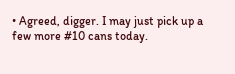• Agreed, digger. I may just pick up a few more #10 cans today.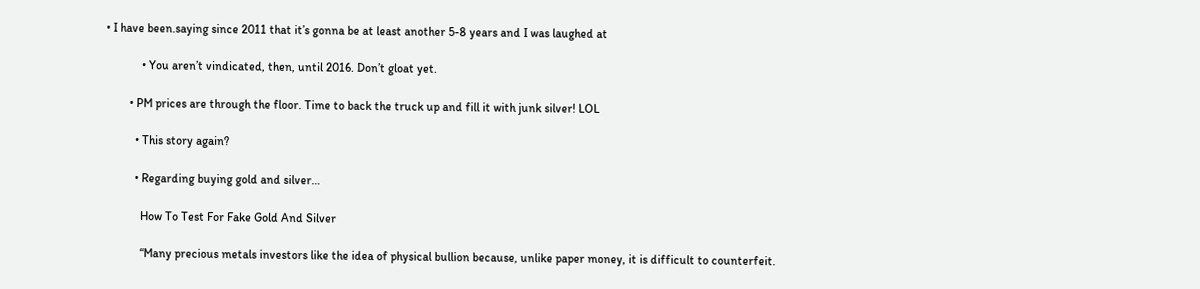• I have been.saying since 2011 that it’s gonna be at least another 5-8 years and I was laughed at

            • You aren’t vindicated, then, until 2016. Don’t gloat yet.

        • PM prices are through the floor. Time to back the truck up and fill it with junk silver! LOL

          • This story again?

          • Regarding buying gold and silver…

            How To Test For Fake Gold And Silver

            “Many precious metals investors like the idea of physical bullion because, unlike paper money, it is difficult to counterfeit.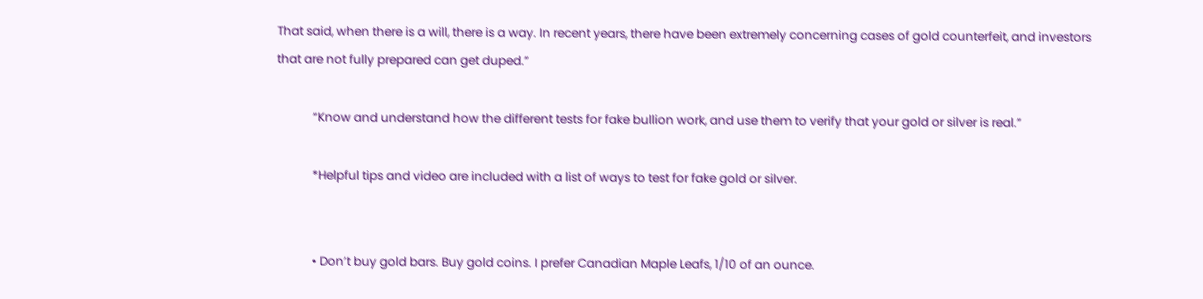That said, when there is a will, there is a way. In recent years, there have been extremely concerning cases of gold counterfeit, and investors that are not fully prepared can get duped.”

            “Know and understand how the different tests for fake bullion work, and use them to verify that your gold or silver is real.”

            *Helpful tips and video are included with a list of ways to test for fake gold or silver.


            • Don’t buy gold bars. Buy gold coins. I prefer Canadian Maple Leafs, 1/10 of an ounce.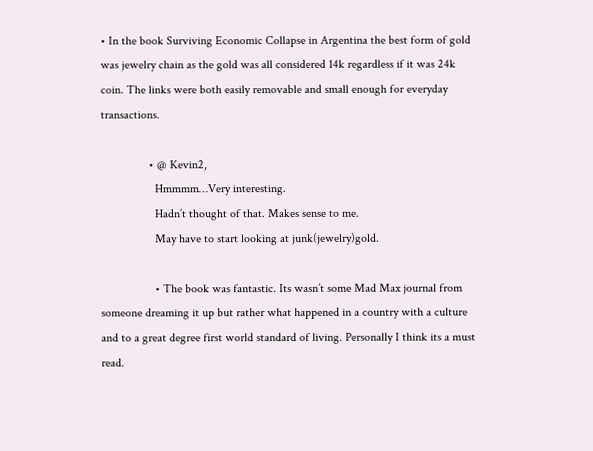• In the book Surviving Economic Collapse in Argentina the best form of gold was jewelry chain as the gold was all considered 14k regardless if it was 24k coin. The links were both easily removable and small enough for everyday transactions.

                • @ Kevin2,
                  Hmmmm…Very interesting.
                  Hadn’t thought of that. Makes sense to me.
                  May have to start looking at junk(jewelry)gold.

                  • The book was fantastic. Its wasn’t some Mad Max journal from someone dreaming it up but rather what happened in a country with a culture and to a great degree first world standard of living. Personally I think its a must read.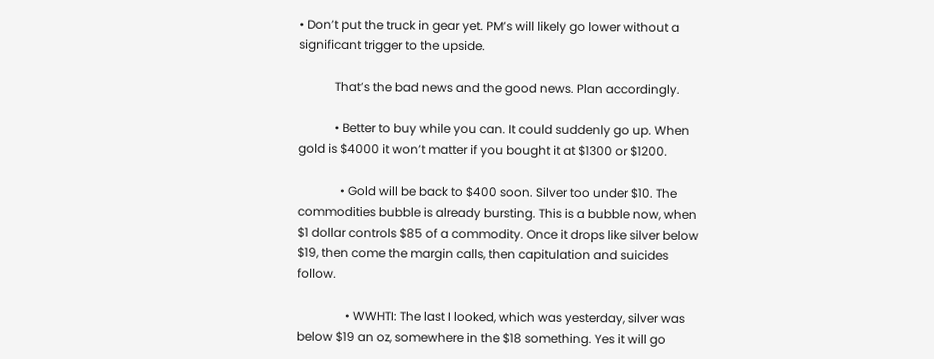• Don’t put the truck in gear yet. PM’s will likely go lower without a significant trigger to the upside.

            That’s the bad news and the good news. Plan accordingly.

            • Better to buy while you can. It could suddenly go up. When gold is $4000 it won’t matter if you bought it at $1300 or $1200.

              • Gold will be back to $400 soon. Silver too under $10. The commodities bubble is already bursting. This is a bubble now, when $1 dollar controls $85 of a commodity. Once it drops like silver below $19, then come the margin calls, then capitulation and suicides follow.

                • WWHTI: The last I looked, which was yesterday, silver was below $19 an oz, somewhere in the $18 something. Yes it will go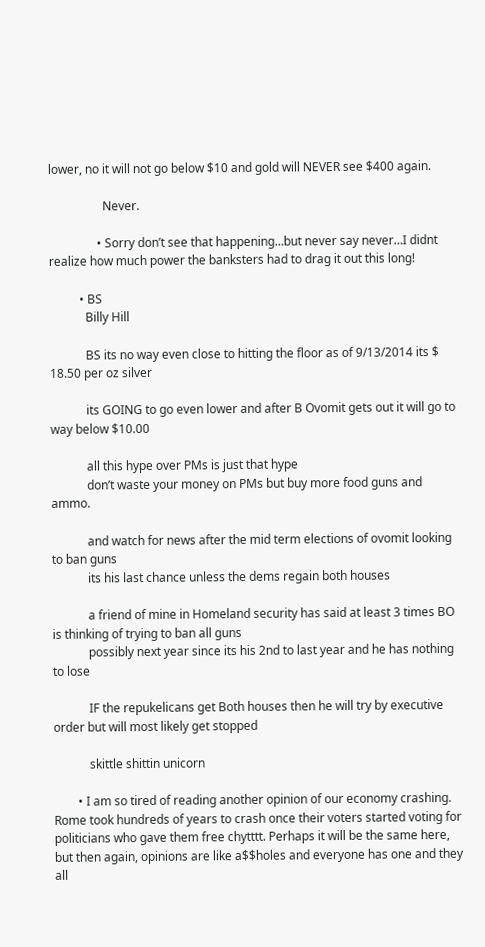lower, no it will not go below $10 and gold will NEVER see $400 again.

                  Never.

                • Sorry don’t see that happening…but never say never…I didnt realize how much power the banksters had to drag it out this long!

          • BS
            Billy Hill

            BS its no way even close to hitting the floor as of 9/13/2014 its $ 18.50 per oz silver

            its GOING to go even lower and after B Ovomit gets out it will go to way below $10.00

            all this hype over PMs is just that hype
            don’t waste your money on PMs but buy more food guns and ammo.

            and watch for news after the mid term elections of ovomit looking to ban guns
            its his last chance unless the dems regain both houses

            a friend of mine in Homeland security has said at least 3 times BO is thinking of trying to ban all guns
            possibly next year since its his 2nd to last year and he has nothing to lose

            IF the repukelicans get Both houses then he will try by executive order but will most likely get stopped

            skittle shittin unicorn

        • I am so tired of reading another opinion of our economy crashing. Rome took hundreds of years to crash once their voters started voting for politicians who gave them free chytttt. Perhaps it will be the same here, but then again, opinions are like a$$holes and everyone has one and they all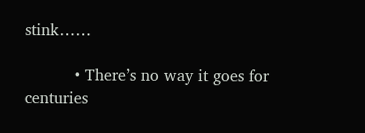stink……

          • There’s no way it goes for centuries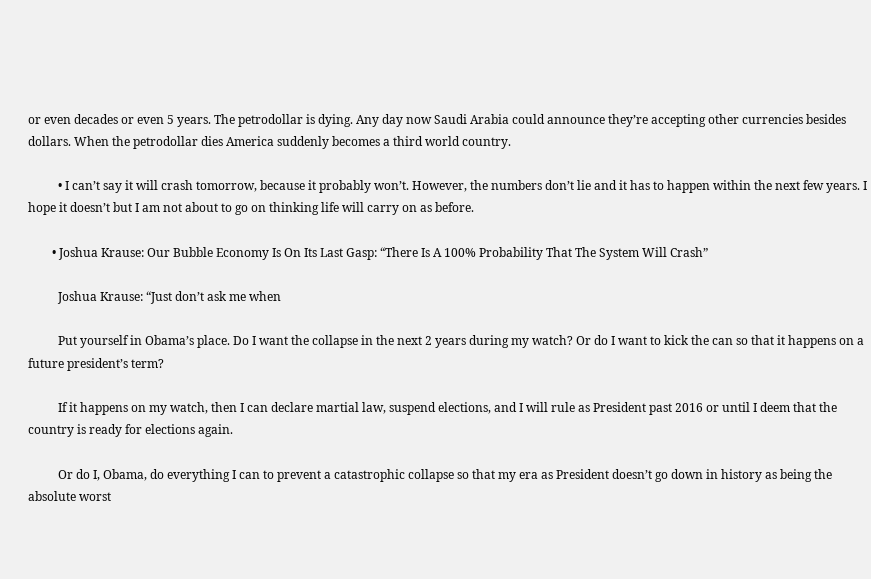or even decades or even 5 years. The petrodollar is dying. Any day now Saudi Arabia could announce they’re accepting other currencies besides dollars. When the petrodollar dies America suddenly becomes a third world country.

          • I can’t say it will crash tomorrow, because it probably won’t. However, the numbers don’t lie and it has to happen within the next few years. I hope it doesn’t but I am not about to go on thinking life will carry on as before.

        • Joshua Krause: Our Bubble Economy Is On Its Last Gasp: “There Is A 100% Probability That The System Will Crash”

          Joshua Krause: “Just don’t ask me when

          Put yourself in Obama’s place. Do I want the collapse in the next 2 years during my watch? Or do I want to kick the can so that it happens on a future president’s term?

          If it happens on my watch, then I can declare martial law, suspend elections, and I will rule as President past 2016 or until I deem that the country is ready for elections again.

          Or do I, Obama, do everything I can to prevent a catastrophic collapse so that my era as President doesn’t go down in history as being the absolute worst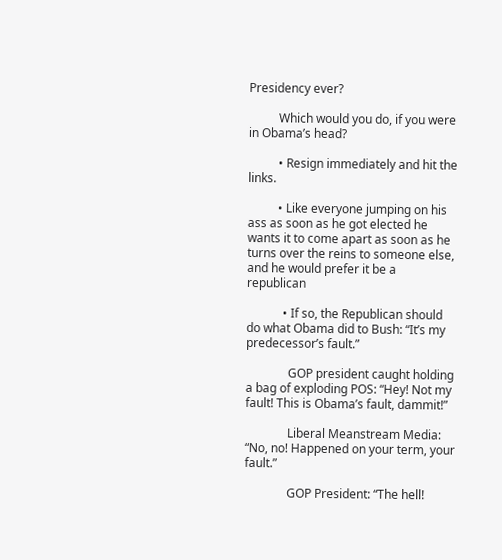Presidency ever?

          Which would you do, if you were in Obama’s head?

          • Resign immediately and hit the links.

          • Like everyone jumping on his ass as soon as he got elected he wants it to come apart as soon as he turns over the reins to someone else, and he would prefer it be a republican

            • If so, the Republican should do what Obama did to Bush: “It’s my predecessor’s fault.”

              GOP president caught holding a bag of exploding POS: “Hey! Not my fault! This is Obama’s fault, dammit!”

              Liberal Meanstream Media: “No, no! Happened on your term, your fault.”

              GOP President: “The hell!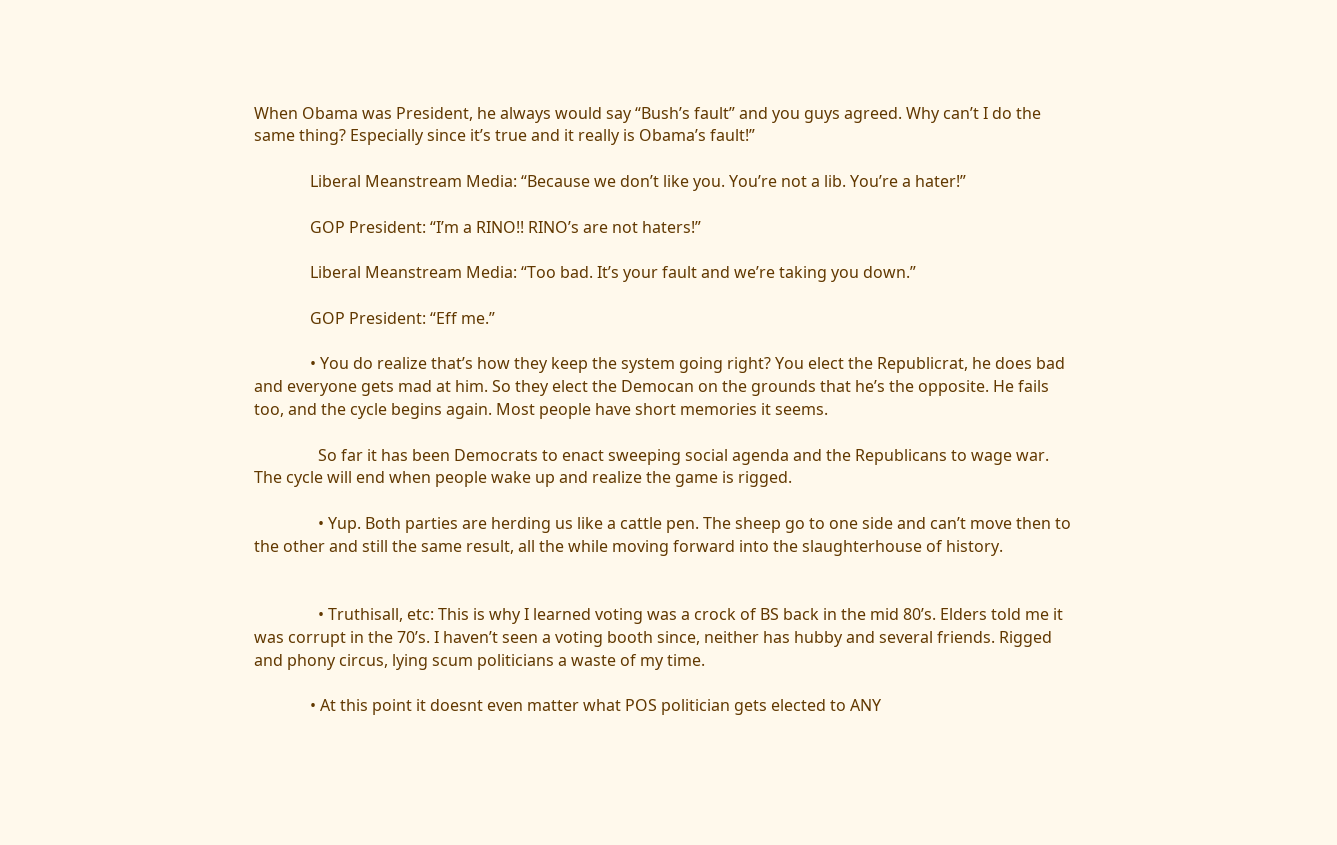When Obama was President, he always would say “Bush’s fault” and you guys agreed. Why can’t I do the same thing? Especially since it’s true and it really is Obama’s fault!”

              Liberal Meanstream Media: “Because we don’t like you. You’re not a lib. You’re a hater!”

              GOP President: “I’m a RINO!! RINO’s are not haters!”

              Liberal Meanstream Media: “Too bad. It’s your fault and we’re taking you down.”

              GOP President: “Eff me.”

              • You do realize that’s how they keep the system going right? You elect the Republicrat, he does bad and everyone gets mad at him. So they elect the Democan on the grounds that he’s the opposite. He fails too, and the cycle begins again. Most people have short memories it seems.

                So far it has been Democrats to enact sweeping social agenda and the Republicans to wage war. The cycle will end when people wake up and realize the game is rigged.

                • Yup. Both parties are herding us like a cattle pen. The sheep go to one side and can’t move then to the other and still the same result, all the while moving forward into the slaughterhouse of history.


                • Truthisall, etc: This is why I learned voting was a crock of BS back in the mid 80’s. Elders told me it was corrupt in the 70’s. I haven’t seen a voting booth since, neither has hubby and several friends. Rigged and phony circus, lying scum politicians a waste of my time.

              • At this point it doesnt even matter what POS politician gets elected to ANY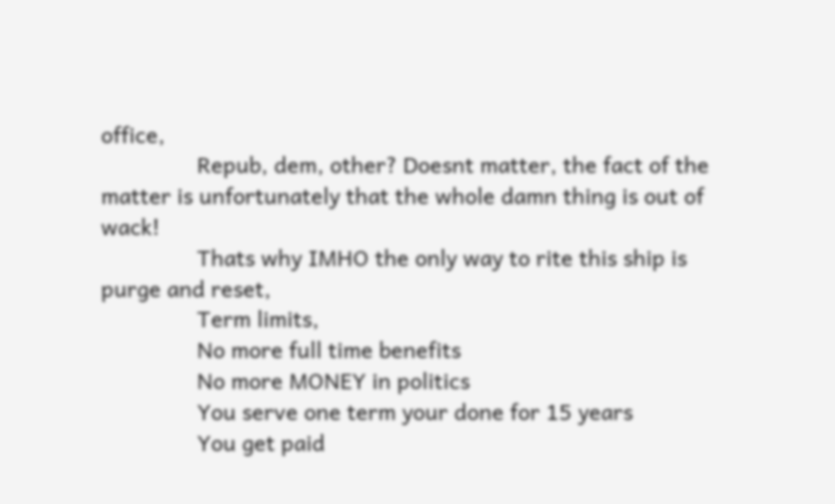office,
                Repub, dem, other? Doesnt matter, the fact of the matter is unfortunately that the whole damn thing is out of wack!
                Thats why IMHO the only way to rite this ship is purge and reset,
                Term limits,
                No more full time benefits
                No more MONEY in politics
                You serve one term your done for 15 years
                You get paid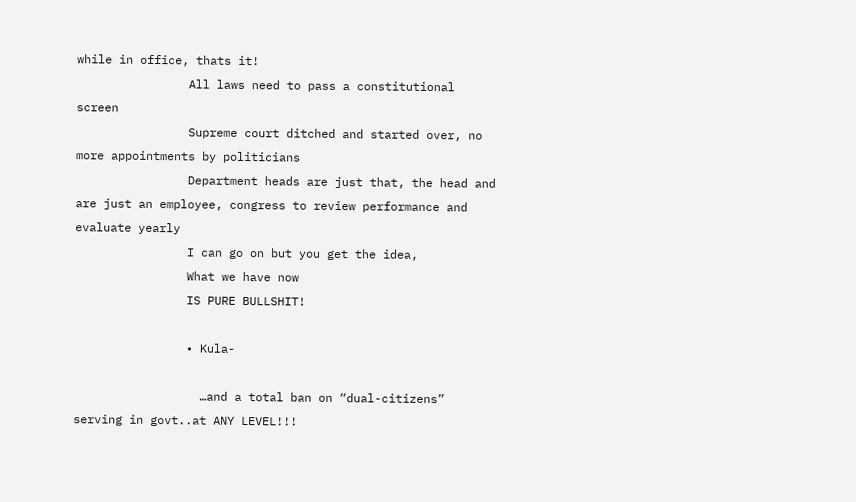while in office, thats it!
                All laws need to pass a constitutional screen
                Supreme court ditched and started over, no more appointments by politicians
                Department heads are just that, the head and are just an employee, congress to review performance and evaluate yearly
                I can go on but you get the idea,
                What we have now
                IS PURE BULLSHIT!

                • Kula-

                  …and a total ban on “dual-citizens” serving in govt..at ANY LEVEL!!!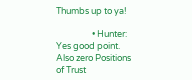Thumbs up to ya!

                  • Hunter: Yes good point. Also zero Positions of Trust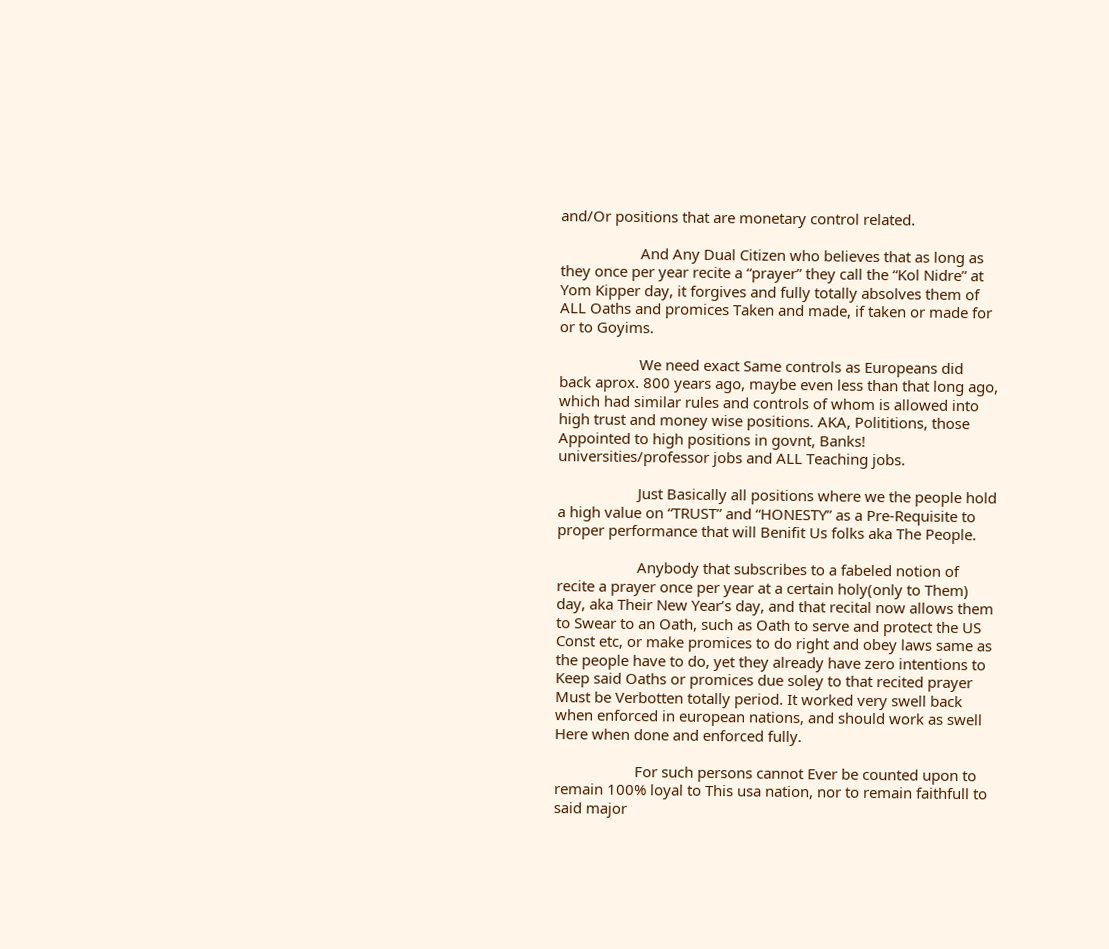and/Or positions that are monetary control related.

                    And Any Dual Citizen who believes that as long as they once per year recite a “prayer” they call the “Kol Nidre” at Yom Kipper day, it forgives and fully totally absolves them of ALL Oaths and promices Taken and made, if taken or made for or to Goyims.

                    We need exact Same controls as Europeans did back aprox. 800 years ago, maybe even less than that long ago, which had similar rules and controls of whom is allowed into high trust and money wise positions. AKA, Polititions, those Appointed to high positions in govnt, Banks! universities/professor jobs and ALL Teaching jobs.

                    Just Basically all positions where we the people hold a high value on “TRUST” and “HONESTY” as a Pre-Requisite to proper performance that will Benifit Us folks aka The People.

                    Anybody that subscribes to a fabeled notion of recite a prayer once per year at a certain holy(only to Them) day, aka Their New Year’s day, and that recital now allows them to Swear to an Oath, such as Oath to serve and protect the US Const etc, or make promices to do right and obey laws same as the people have to do, yet they already have zero intentions to Keep said Oaths or promices due soley to that recited prayer Must be Verbotten totally period. It worked very swell back when enforced in european nations, and should work as swell Here when done and enforced fully.

                    For such persons cannot Ever be counted upon to remain 100% loyal to This usa nation, nor to remain faithfull to said major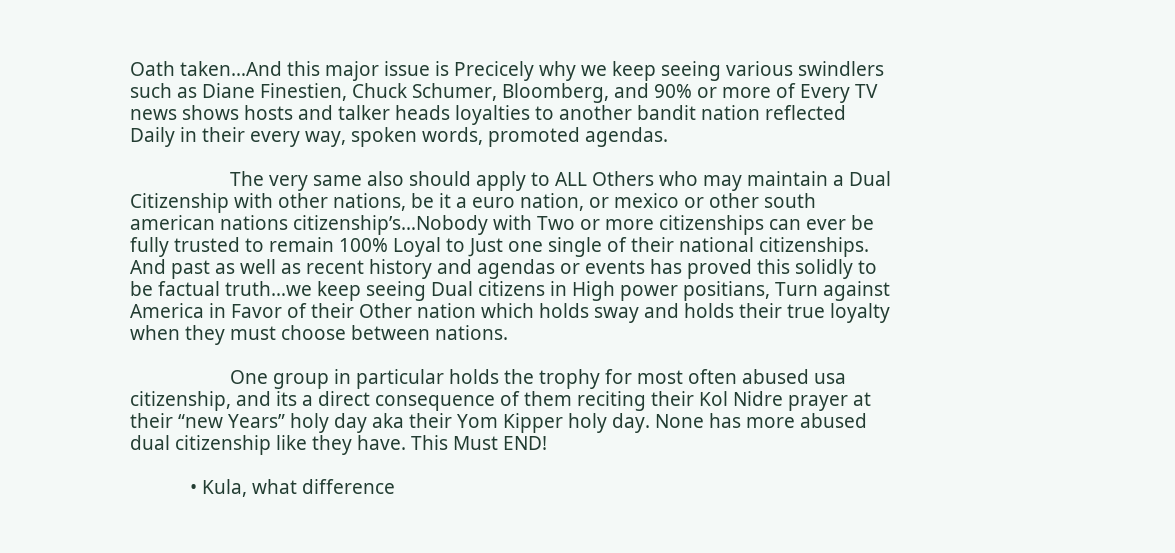Oath taken…And this major issue is Precicely why we keep seeing various swindlers such as Diane Finestien, Chuck Schumer, Bloomberg, and 90% or more of Every TV news shows hosts and talker heads loyalties to another bandit nation reflected Daily in their every way, spoken words, promoted agendas.

                    The very same also should apply to ALL Others who may maintain a Dual Citizenship with other nations, be it a euro nation, or mexico or other south american nations citizenship’s…Nobody with Two or more citizenships can ever be fully trusted to remain 100% Loyal to Just one single of their national citizenships. And past as well as recent history and agendas or events has proved this solidly to be factual truth…we keep seeing Dual citizens in High power positians, Turn against America in Favor of their Other nation which holds sway and holds their true loyalty when they must choose between nations.

                    One group in particular holds the trophy for most often abused usa citizenship, and its a direct consequence of them reciting their Kol Nidre prayer at their “new Years” holy day aka their Yom Kipper holy day. None has more abused dual citizenship like they have. This Must END!

            • Kula, what difference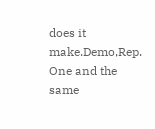does it make.Demo,Rep. One and the same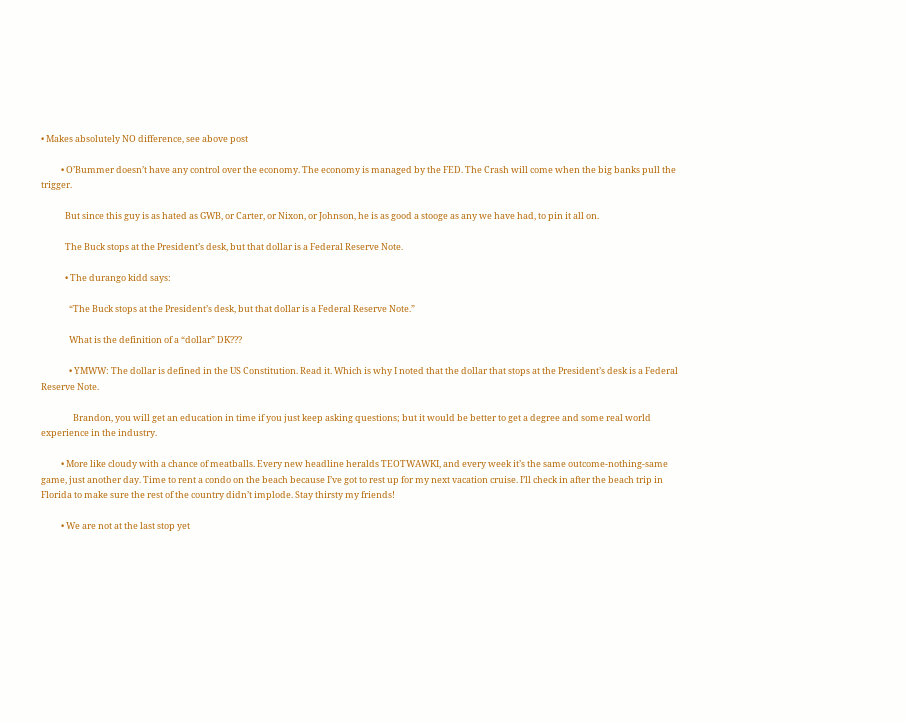• Makes absolutely NO difference, see above post

          • O’Bummer doesn’t have any control over the economy. The economy is managed by the FED. The Crash will come when the big banks pull the trigger.

            But since this guy is as hated as GWB, or Carter, or Nixon, or Johnson, he is as good a stooge as any we have had, to pin it all on.

            The Buck stops at the President’s desk, but that dollar is a Federal Reserve Note.

            • The durango kidd says:

              “The Buck stops at the President’s desk, but that dollar is a Federal Reserve Note.”

              What is the definition of a “dollar” DK???

              • YMWW: The dollar is defined in the US Constitution. Read it. Which is why I noted that the dollar that stops at the President’s desk is a Federal Reserve Note.

                Brandon, you will get an education in time if you just keep asking questions; but it would be better to get a degree and some real world experience in the industry.

          • More like cloudy with a chance of meatballs. Every new headline heralds TEOTWAWKI, and every week it’s the same outcome-nothing-same game, just another day. Time to rent a condo on the beach because I’ve got to rest up for my next vacation cruise. I’ll check in after the beach trip in Florida to make sure the rest of the country didn’t implode. Stay thirsty my friends!

          • We are not at the last stop yet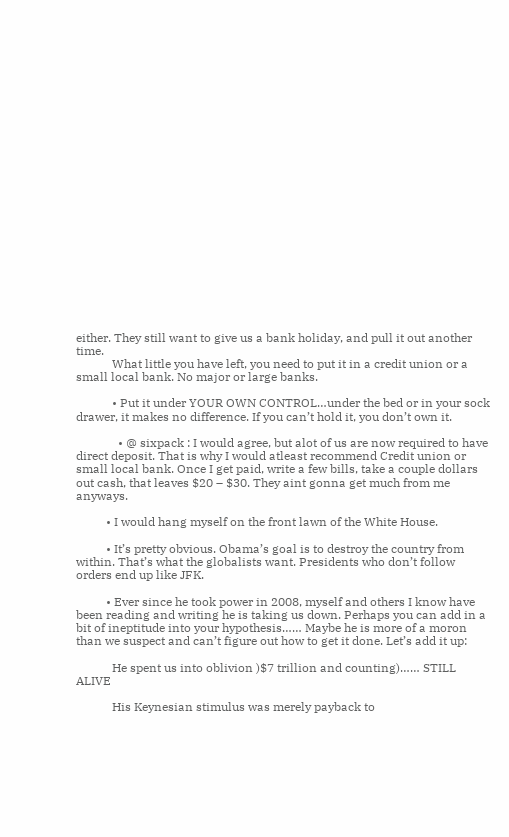either. They still want to give us a bank holiday, and pull it out another time.
            What little you have left, you need to put it in a credit union or a small local bank. No major or large banks.

            • Put it under YOUR OWN CONTROL…under the bed or in your sock drawer, it makes no difference. If you can’t hold it, you don’t own it.

              • @ sixpack : I would agree, but alot of us are now required to have direct deposit. That is why I would atleast recommend Credit union or small local bank. Once I get paid, write a few bills, take a couple dollars out cash, that leaves $20 – $30. They aint gonna get much from me anyways.

          • I would hang myself on the front lawn of the White House.

          • It’s pretty obvious. Obama’s goal is to destroy the country from within. That’s what the globalists want. Presidents who don’t follow orders end up like JFK.

          • Ever since he took power in 2008, myself and others I know have been reading and writing he is taking us down. Perhaps you can add in a bit of ineptitude into your hypothesis…… Maybe he is more of a moron than we suspect and can’t figure out how to get it done. Let’s add it up:

            He spent us into oblivion )$7 trillion and counting)…… STILL ALIVE

            His Keynesian stimulus was merely payback to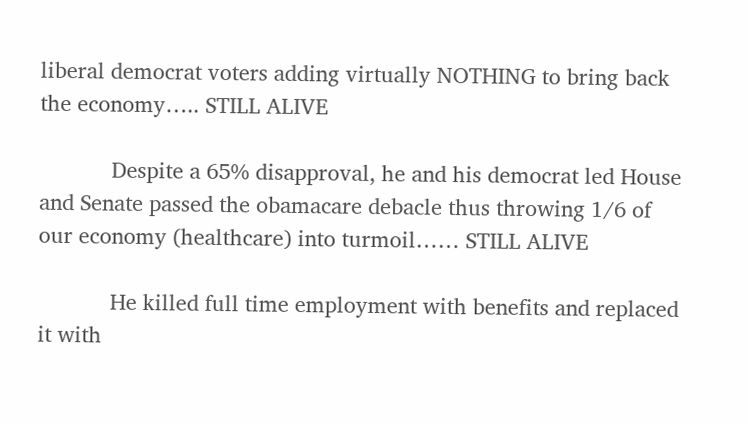liberal democrat voters adding virtually NOTHING to bring back the economy….. STILL ALIVE

            Despite a 65% disapproval, he and his democrat led House and Senate passed the obamacare debacle thus throwing 1/6 of our economy (healthcare) into turmoil…… STILL ALIVE

            He killed full time employment with benefits and replaced it with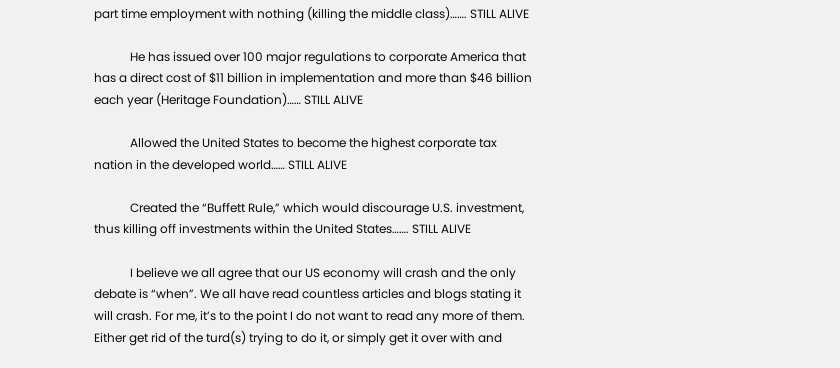part time employment with nothing (killing the middle class)……. STILL ALIVE

            He has issued over 100 major regulations to corporate America that has a direct cost of $11 billion in implementation and more than $46 billion each year (Heritage Foundation)…… STILL ALIVE

            Allowed the United States to become the highest corporate tax nation in the developed world…… STILL ALIVE

            Created the “Buffett Rule,” which would discourage U.S. investment, thus killing off investments within the United States……. STILL ALIVE

            I believe we all agree that our US economy will crash and the only debate is “when”. We all have read countless articles and blogs stating it will crash. For me, it’s to the point I do not want to read any more of them. Either get rid of the turd(s) trying to do it, or simply get it over with and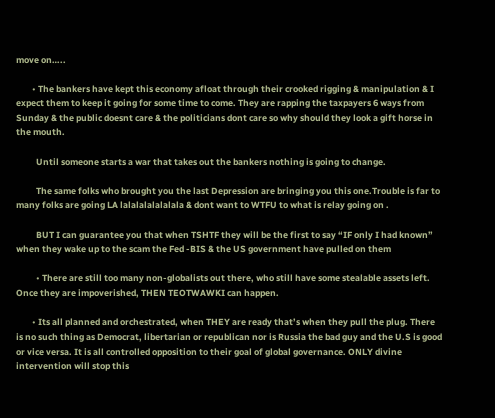move on…..

        • The bankers have kept this economy afloat through their crooked rigging & manipulation & I expect them to keep it going for some time to come. They are rapping the taxpayers 6 ways from Sunday & the public doesnt care & the politicians dont care so why should they look a gift horse in the mouth.

          Until someone starts a war that takes out the bankers nothing is going to change.

          The same folks who brought you the last Depression are bringing you this one.Trouble is far to many folks are going LA lalalalalalalala & dont want to WTFU to what is relay going on .

          BUT I can guarantee you that when TSHTF they will be the first to say “IF only I had known” when they wake up to the scam the Fed -BIS & the US government have pulled on them

          • There are still too many non-globalists out there, who still have some stealable assets left. Once they are impoverished, THEN TEOTWAWKI can happen.

        • Its all planned and orchestrated, when THEY are ready that’s when they pull the plug. There is no such thing as Democrat, libertarian or republican nor is Russia the bad guy and the U.S is good or vice versa. It is all controlled opposition to their goal of global governance. ONLY divine intervention will stop this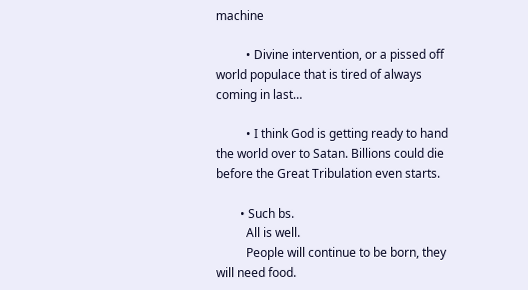machine

          • Divine intervention, or a pissed off world populace that is tired of always coming in last…

          • I think God is getting ready to hand the world over to Satan. Billions could die before the Great Tribulation even starts.

        • Such bs.
          All is well.
          People will continue to be born, they will need food.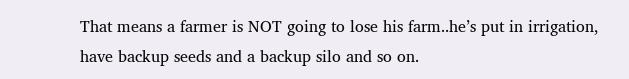That means a farmer is NOT going to lose his farm..he’s put in irrigation, have backup seeds and a backup silo and so on.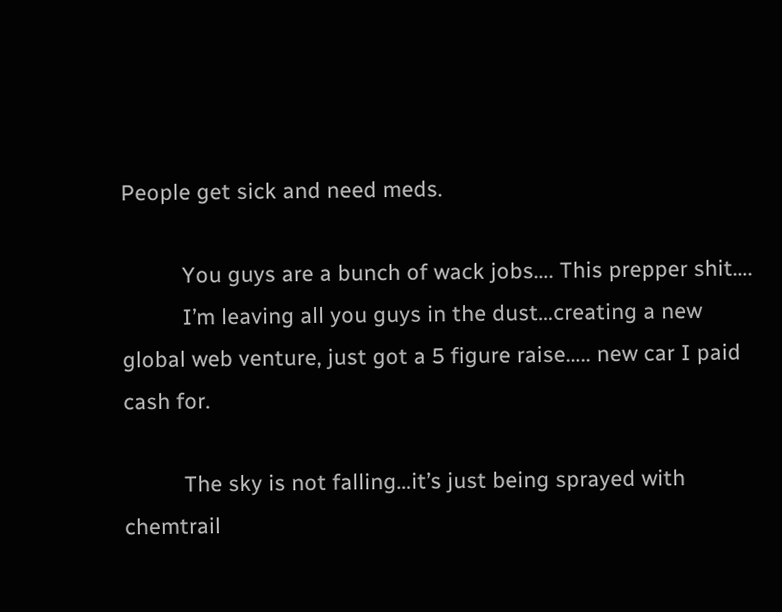People get sick and need meds.

          You guys are a bunch of wack jobs…. This prepper shit….
          I’m leaving all you guys in the dust…creating a new global web venture, just got a 5 figure raise….. new car I paid cash for.

          The sky is not falling…it’s just being sprayed with chemtrail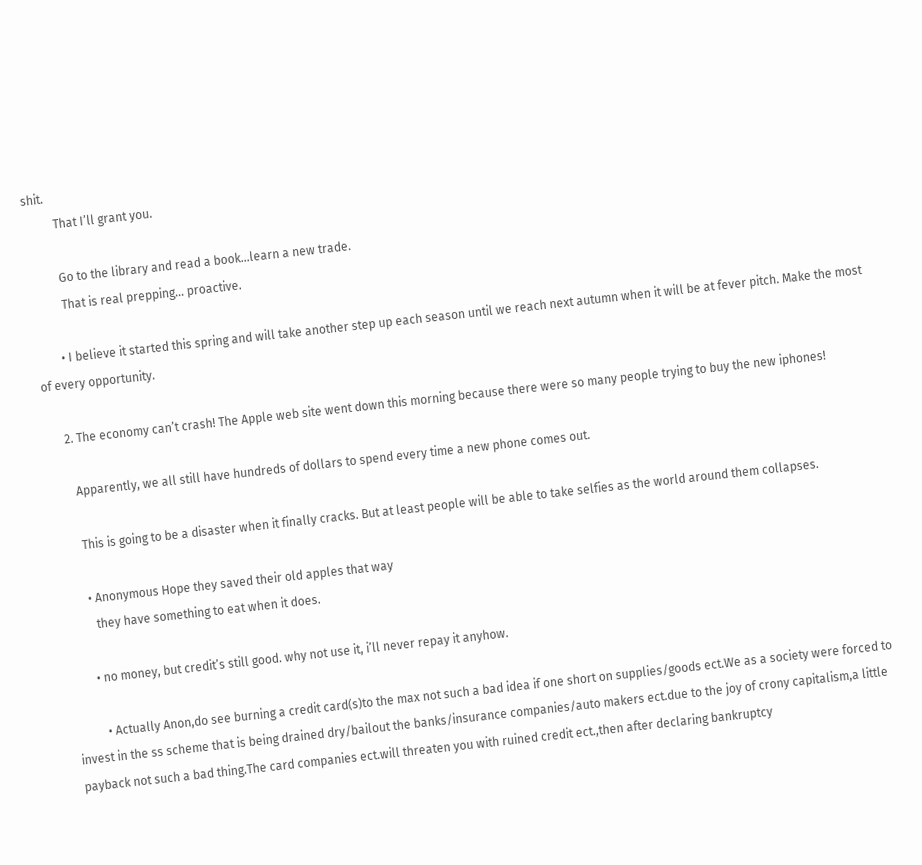shit.
          That I’ll grant you.

          Go to the library and read a book…learn a new trade.
          That is real prepping… proactive.

        • I believe it started this spring and will take another step up each season until we reach next autumn when it will be at fever pitch. Make the most of every opportunity.

      2. The economy can’t crash! The Apple web site went down this morning because there were so many people trying to buy the new iphones!

        Apparently, we all still have hundreds of dollars to spend every time a new phone comes out.

        This is going to be a disaster when it finally cracks. But at least people will be able to take selfies as the world around them collapses.

        • Anonymous Hope they saved their old apples that way
          they have something to eat when it does.

        • no money, but credit’s still good. why not use it, i’ll never repay it anyhow.

          • Actually Anon,do see burning a credit card(s)to the max not such a bad idea if one short on supplies/goods ect.We as a society were forced to invest in the ss scheme that is being drained dry/bailout the banks/insurance companies/auto makers ect.due to the joy of crony capitalism,a little payback not such a bad thing.The card companies ect.will threaten you with ruined credit ect.,then after declaring bankruptcy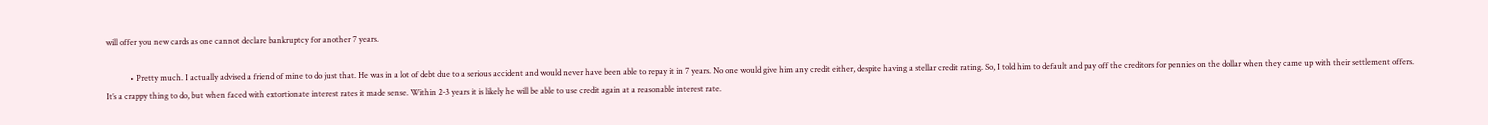will offer you new cards as one cannot declare bankruptcy for another 7 years.

            • Pretty much. I actually advised a friend of mine to do just that. He was in a lot of debt due to a serious accident and would never have been able to repay it in 7 years. No one would give him any credit either, despite having a stellar credit rating. So, I told him to default and pay off the creditors for pennies on the dollar when they came up with their settlement offers. It’s a crappy thing to do, but when faced with extortionate interest rates it made sense. Within 2-3 years it is likely he will be able to use credit again at a reasonable interest rate.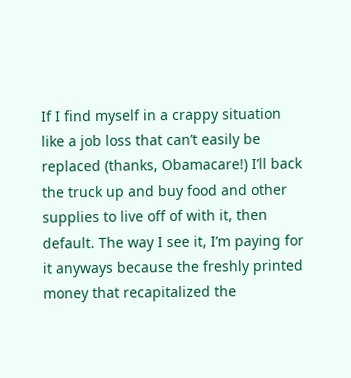If I find myself in a crappy situation like a job loss that can’t easily be replaced (thanks, Obamacare!) I’ll back the truck up and buy food and other supplies to live off of with it, then default. The way I see it, I’m paying for it anyways because the freshly printed money that recapitalized the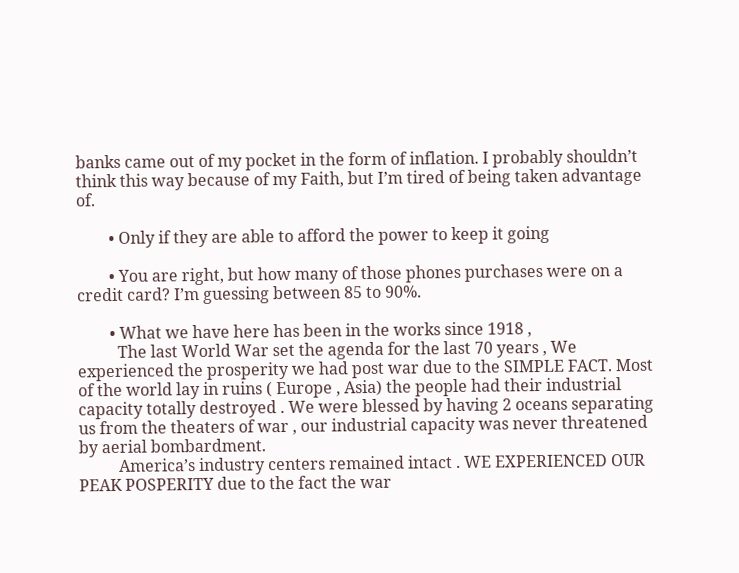banks came out of my pocket in the form of inflation. I probably shouldn’t think this way because of my Faith, but I’m tired of being taken advantage of.

        • Only if they are able to afford the power to keep it going

        • You are right, but how many of those phones purchases were on a credit card? I’m guessing between 85 to 90%.

        • What we have here has been in the works since 1918 ,
          The last World War set the agenda for the last 70 years , We experienced the prosperity we had post war due to the SIMPLE FACT. Most of the world lay in ruins ( Europe , Asia) the people had their industrial capacity totally destroyed . We were blessed by having 2 oceans separating us from the theaters of war , our industrial capacity was never threatened by aerial bombardment.
          America’s industry centers remained intact . WE EXPERIENCED OUR PEAK POSPERITY due to the fact the war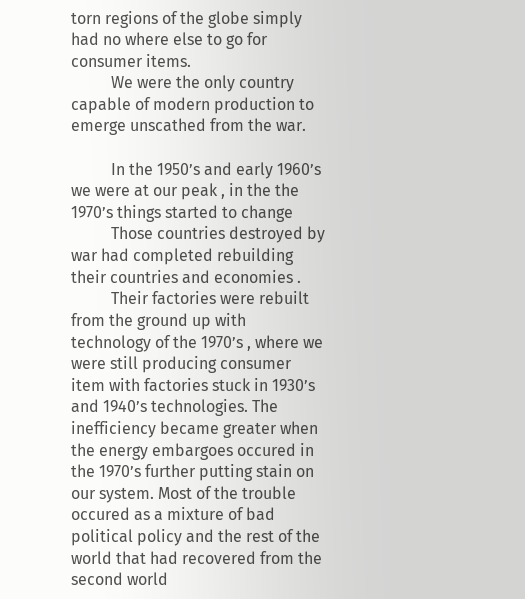torn regions of the globe simply had no where else to go for consumer items.
          We were the only country capable of modern production to emerge unscathed from the war.

          In the 1950’s and early 1960’s we were at our peak , in the the 1970’s things started to change
          Those countries destroyed by war had completed rebuilding their countries and economies .
          Their factories were rebuilt from the ground up with technology of the 1970’s , where we were still producing consumer item with factories stuck in 1930’s and 1940’s technologies. The inefficiency became greater when the energy embargoes occured in the 1970’s further putting stain on our system. Most of the trouble occured as a mixture of bad political policy and the rest of the world that had recovered from the second world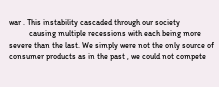war . This instability cascaded through our society
          causing multiple recessions with each being more severe than the last. We simply were not the only source of consumer products as in the past , we could not compete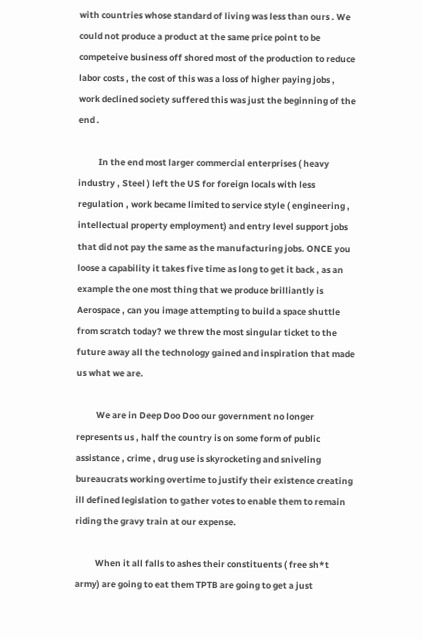with countries whose standard of living was less than ours . We could not produce a product at the same price point to be competeive business off shored most of the production to reduce labor costs , the cost of this was a loss of higher paying jobs , work declined society suffered this was just the beginning of the end .

          In the end most larger commercial enterprises ( heavy industry , Steel ) left the US for foreign locals with less regulation , work became limited to service style ( engineering , intellectual property employment) and entry level support jobs that did not pay the same as the manufacturing jobs. ONCE you loose a capability it takes five time as long to get it back , as an example the one most thing that we produce brilliantly is Aerospace , can you image attempting to build a space shuttle from scratch today? we threw the most singular ticket to the future away all the technology gained and inspiration that made us what we are.

          We are in Deep Doo Doo our government no longer represents us , half the country is on some form of public assistance , crime , drug use is skyrocketing and sniveling bureaucrats working overtime to justify their existence creating ill defined legislation to gather votes to enable them to remain riding the gravy train at our expense.

          When it all falls to ashes their constituents ( free sh*t army) are going to eat them TPTB are going to get a just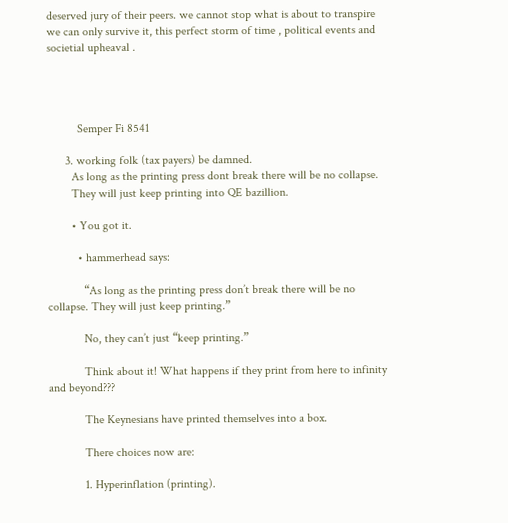deserved jury of their peers. we cannot stop what is about to transpire we can only survive it, this perfect storm of time , political events and societial upheaval .




          Semper Fi 8541

      3. working folk (tax payers) be damned.
        As long as the printing press dont break there will be no collapse.
        They will just keep printing into QE bazillion.

        • You got it.

          • hammerhead says:

            “As long as the printing press don’t break there will be no collapse. They will just keep printing.”

            No, they can’t just “keep printing.”

            Think about it! What happens if they print from here to infinity and beyond???

            The Keynesians have printed themselves into a box.

            There choices now are:

            1. Hyperinflation (printing).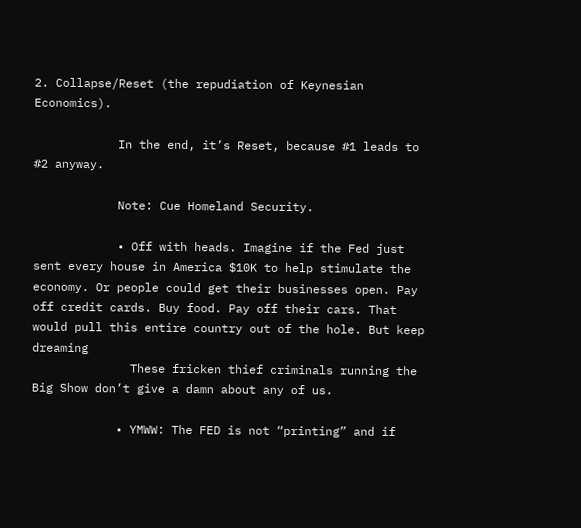2. Collapse/Reset (the repudiation of Keynesian Economics).

            In the end, it’s Reset, because #1 leads to #2 anyway.

            Note: Cue Homeland Security.

            • Off with heads. Imagine if the Fed just sent every house in America $10K to help stimulate the economy. Or people could get their businesses open. Pay off credit cards. Buy food. Pay off their cars. That would pull this entire country out of the hole. But keep dreaming
              These fricken thief criminals running the Big Show don’t give a damn about any of us.

            • YMWW: The FED is not “printing” and if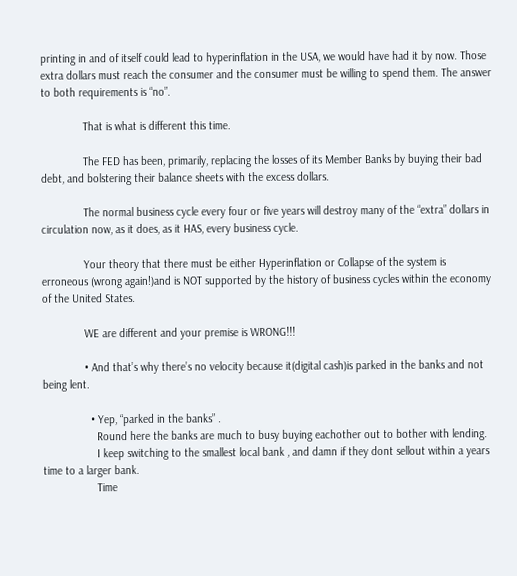printing in and of itself could lead to hyperinflation in the USA, we would have had it by now. Those extra dollars must reach the consumer and the consumer must be willing to spend them. The answer to both requirements is “no”.

              That is what is different this time.

              The FED has been, primarily, replacing the losses of its Member Banks by buying their bad debt, and bolstering their balance sheets with the excess dollars.

              The normal business cycle every four or five years will destroy many of the “extra” dollars in circulation now, as it does, as it HAS, every business cycle.

              Your theory that there must be either Hyperinflation or Collapse of the system is erroneous (wrong again!)and is NOT supported by the history of business cycles within the economy of the United States.

              WE are different and your premise is WRONG!!!

              • And that’s why there’s no velocity because it(digital cash)is parked in the banks and not being lent.

                • Yep, “parked in the banks” .
                  Round here the banks are much to busy buying eachother out to bother with lending.
                  I keep switching to the smallest local bank , and damn if they dont sellout within a years time to a larger bank.
                  Time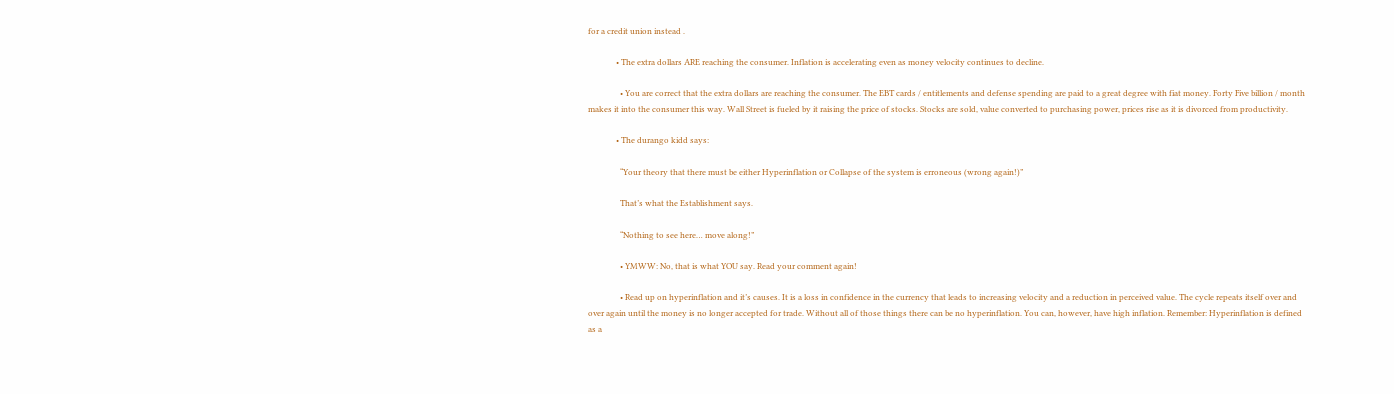for a credit union instead .

              • The extra dollars ARE reaching the consumer. Inflation is accelerating even as money velocity continues to decline.

                • You are correct that the extra dollars are reaching the consumer. The EBT cards / entitlements and defense spending are paid to a great degree with fiat money. Forty Five billion / month makes it into the consumer this way. Wall Street is fueled by it raising the price of stocks. Stocks are sold, value converted to purchasing power, prices rise as it is divorced from productivity.

              • The durango kidd says:

                “Your theory that there must be either Hyperinflation or Collapse of the system is erroneous (wrong again!)”

                That’s what the Establishment says.

                “Nothing to see here… move along!”

                • YMWW: No, that is what YOU say. Read your comment again!

                • Read up on hyperinflation and it’s causes. It is a loss in confidence in the currency that leads to increasing velocity and a reduction in perceived value. The cycle repeats itself over and over again until the money is no longer accepted for trade. Without all of those things there can be no hyperinflation. You can, however, have high inflation. Remember: Hyperinflation is defined as a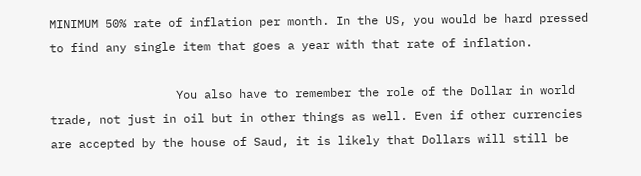MINIMUM 50% rate of inflation per month. In the US, you would be hard pressed to find any single item that goes a year with that rate of inflation.

                  You also have to remember the role of the Dollar in world trade, not just in oil but in other things as well. Even if other currencies are accepted by the house of Saud, it is likely that Dollars will still be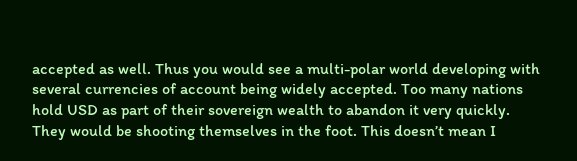accepted as well. Thus you would see a multi-polar world developing with several currencies of account being widely accepted. Too many nations hold USD as part of their sovereign wealth to abandon it very quickly. They would be shooting themselves in the foot. This doesn’t mean I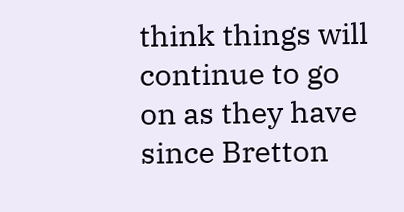think things will continue to go on as they have since Bretton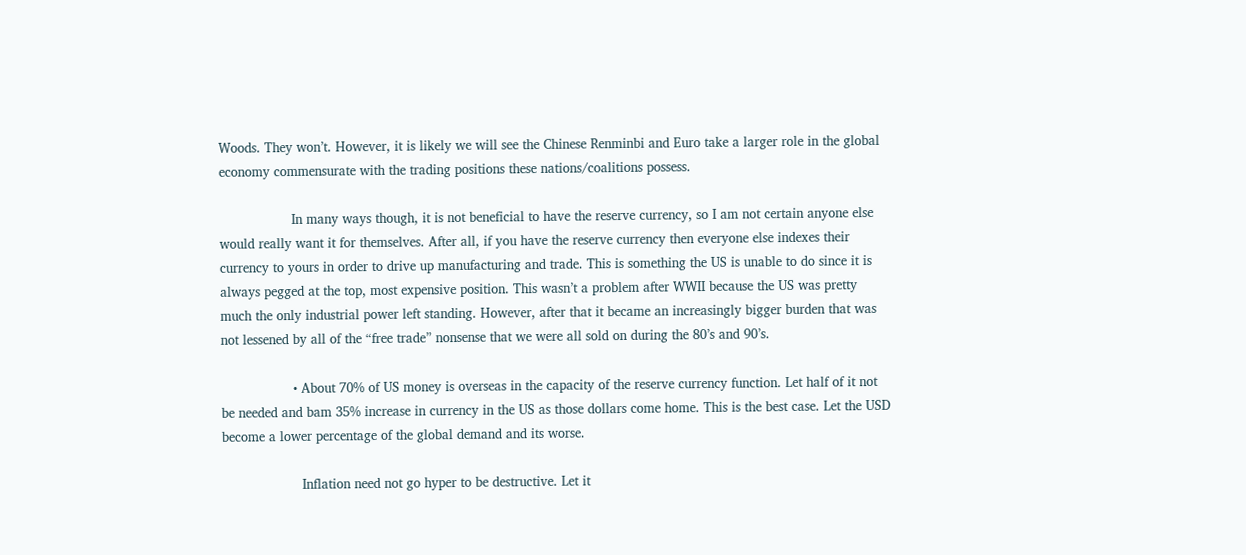Woods. They won’t. However, it is likely we will see the Chinese Renminbi and Euro take a larger role in the global economy commensurate with the trading positions these nations/coalitions possess.

                  In many ways though, it is not beneficial to have the reserve currency, so I am not certain anyone else would really want it for themselves. After all, if you have the reserve currency then everyone else indexes their currency to yours in order to drive up manufacturing and trade. This is something the US is unable to do since it is always pegged at the top, most expensive position. This wasn’t a problem after WWII because the US was pretty much the only industrial power left standing. However, after that it became an increasingly bigger burden that was not lessened by all of the “free trade” nonsense that we were all sold on during the 80’s and 90’s.

                  • About 70% of US money is overseas in the capacity of the reserve currency function. Let half of it not be needed and bam 35% increase in currency in the US as those dollars come home. This is the best case. Let the USD become a lower percentage of the global demand and its worse.

                    Inflation need not go hyper to be destructive. Let it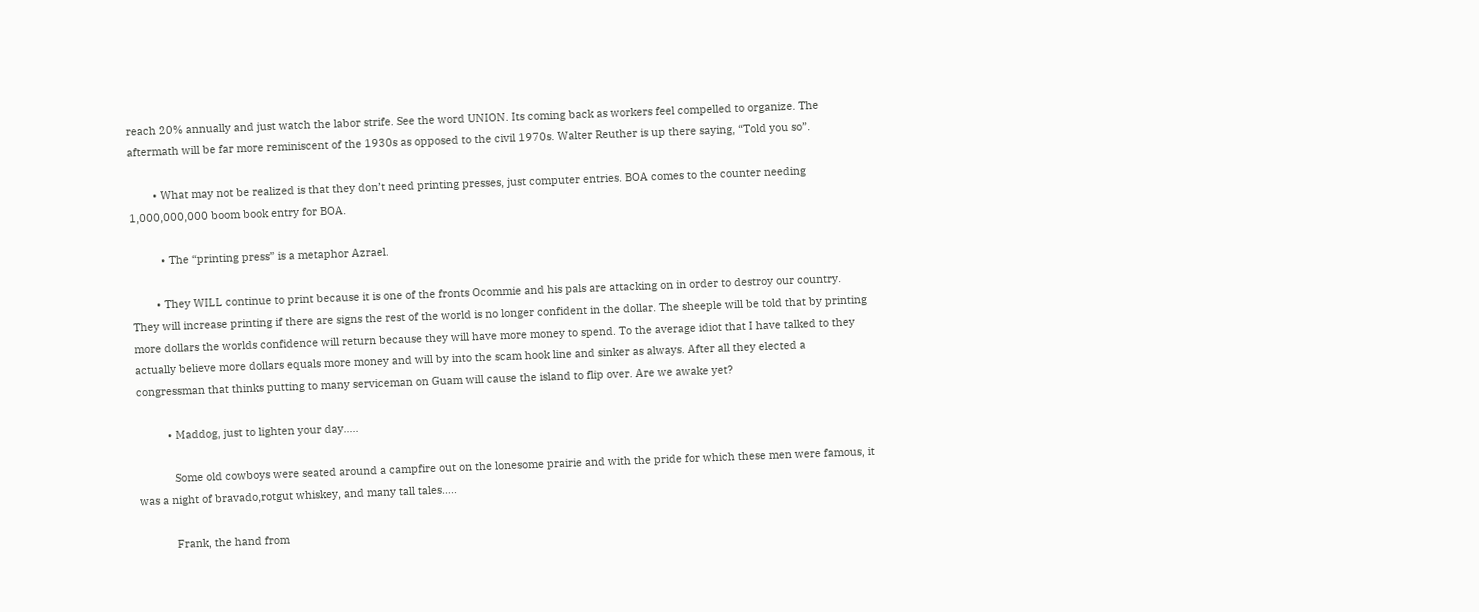reach 20% annually and just watch the labor strife. See the word UNION. Its coming back as workers feel compelled to organize. The aftermath will be far more reminiscent of the 1930s as opposed to the civil 1970s. Walter Reuther is up there saying, “Told you so”.

        • What may not be realized is that they don’t need printing presses, just computer entries. BOA comes to the counter needing 1,000,000,000 boom book entry for BOA.

          • The “printing press” is a metaphor Azrael.

        • They WILL continue to print because it is one of the fronts Ocommie and his pals are attacking on in order to destroy our country. They will increase printing if there are signs the rest of the world is no longer confident in the dollar. The sheeple will be told that by printing more dollars the worlds confidence will return because they will have more money to spend. To the average idiot that I have talked to they actually believe more dollars equals more money and will by into the scam hook line and sinker as always. After all they elected a congressman that thinks putting to many serviceman on Guam will cause the island to flip over. Are we awake yet?

          • Maddog, just to lighten your day…..

            Some old cowboys were seated around a campfire out on the lonesome prairie and with the pride for which these men were famous, it was a night of bravado,rotgut whiskey, and many tall tales…..

            Frank, the hand from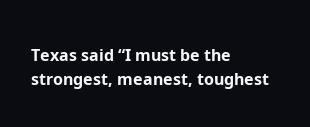Texas said “I must be the strongest, meanest, toughest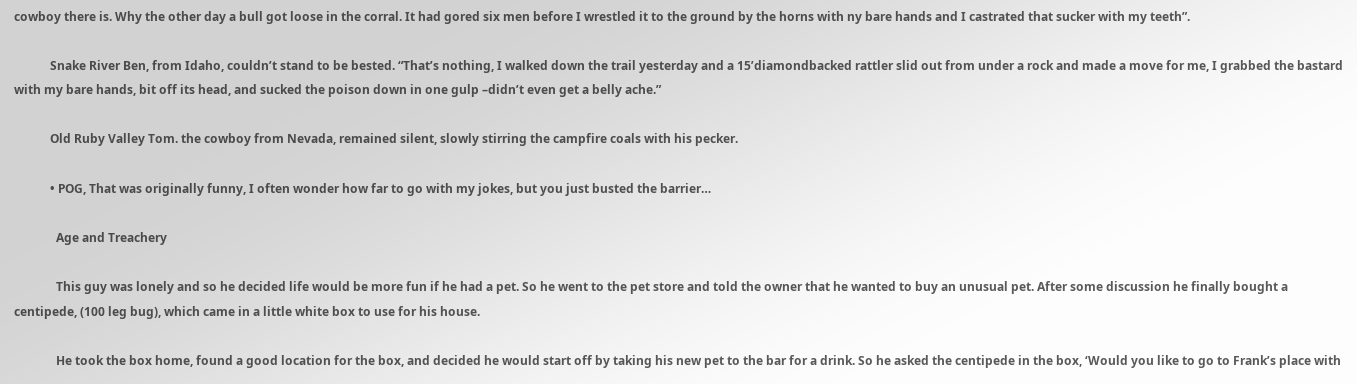cowboy there is. Why the other day a bull got loose in the corral. It had gored six men before I wrestled it to the ground by the horns with ny bare hands and I castrated that sucker with my teeth”.

            Snake River Ben, from Idaho, couldn’t stand to be bested. “That’s nothing, I walked down the trail yesterday and a 15’diamondbacked rattler slid out from under a rock and made a move for me, I grabbed the bastard with my bare hands, bit off its head, and sucked the poison down in one gulp –didn’t even get a belly ache.”

            Old Ruby Valley Tom. the cowboy from Nevada, remained silent, slowly stirring the campfire coals with his pecker.

            • POG, That was originally funny, I often wonder how far to go with my jokes, but you just busted the barrier…

              Age and Treachery

              This guy was lonely and so he decided life would be more fun if he had a pet. So he went to the pet store and told the owner that he wanted to buy an unusual pet. After some discussion he finally bought a centipede, (100 leg bug), which came in a little white box to use for his house.

              He took the box home, found a good location for the box, and decided he would start off by taking his new pet to the bar for a drink. So he asked the centipede in the box, ‘Would you like to go to Frank’s place with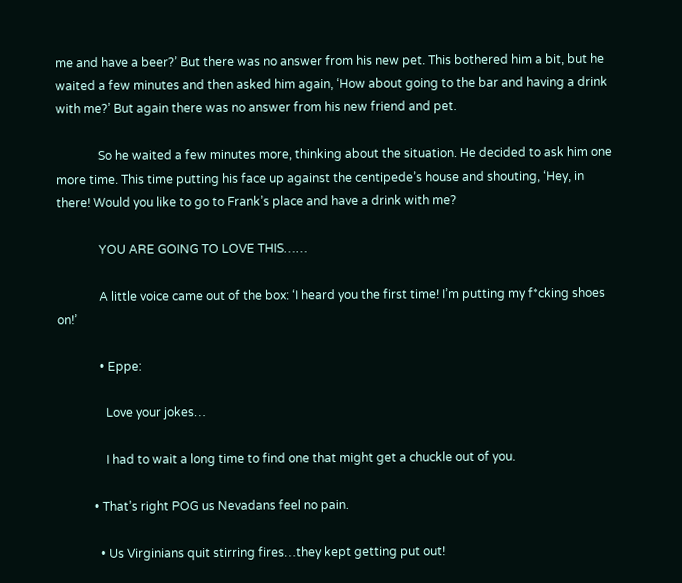me and have a beer?’ But there was no answer from his new pet. This bothered him a bit, but he waited a few minutes and then asked him again, ‘How about going to the bar and having a drink with me?’ But again there was no answer from his new friend and pet.

              So he waited a few minutes more, thinking about the situation. He decided to ask him one more time. This time putting his face up against the centipede’s house and shouting, ‘Hey, in there! Would you like to go to Frank’s place and have a drink with me?

              YOU ARE GOING TO LOVE THIS……

              A little voice came out of the box: ‘I heard you the first time! I’m putting my f*cking shoes on!’

              • Eppe:

                Love your jokes…

                I had to wait a long time to find one that might get a chuckle out of you.

            • That’s right POG us Nevadans feel no pain.

              • Us Virginians quit stirring fires…they kept getting put out!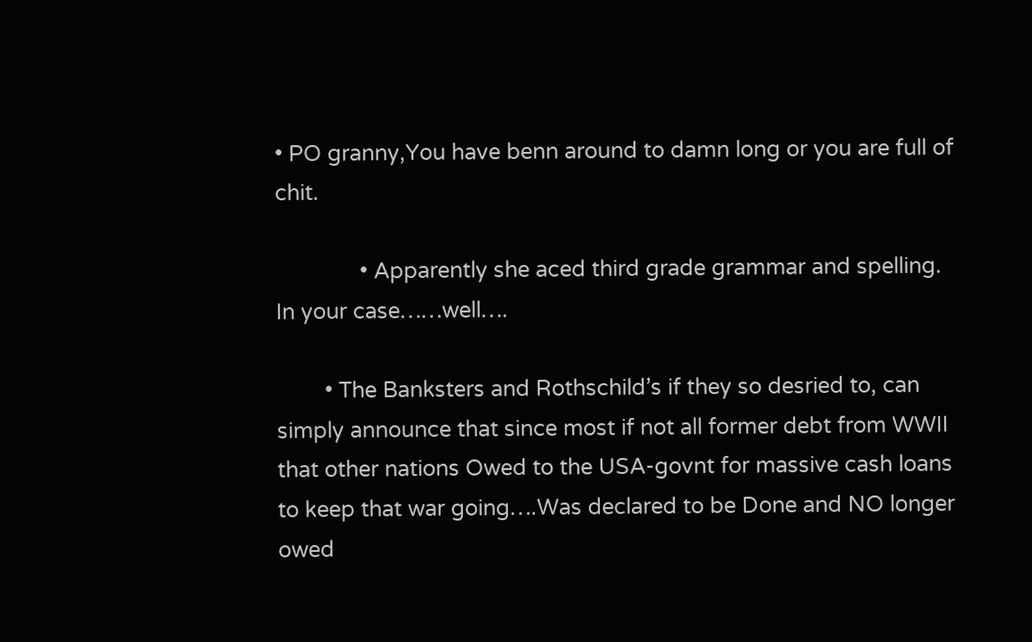• PO granny,You have benn around to damn long or you are full of chit.

              • Apparently she aced third grade grammar and spelling. In your case……well….

        • The Banksters and Rothschild’s if they so desried to, can simply announce that since most if not all former debt from WWII that other nations Owed to the USA-govnt for massive cash loans to keep that war going….Was declared to be Done and NO longer owed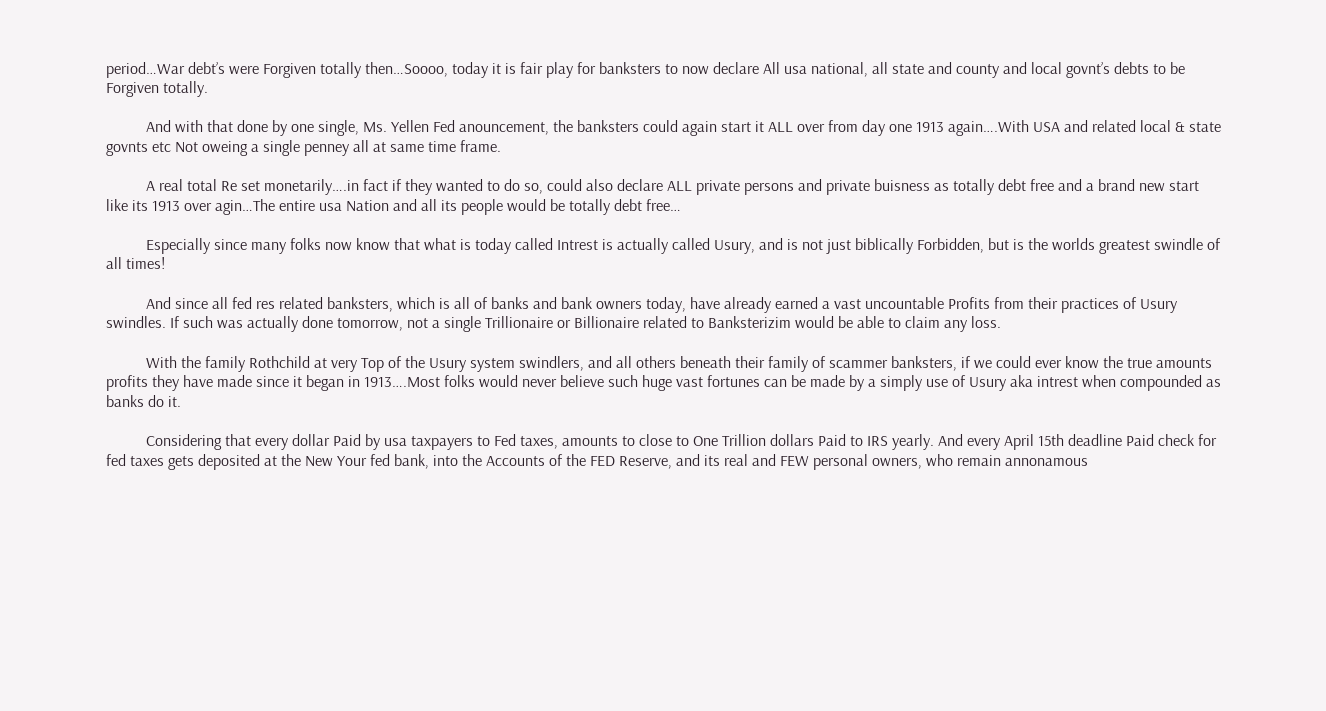period…War debt’s were Forgiven totally then…Soooo, today it is fair play for banksters to now declare All usa national, all state and county and local govnt’s debts to be Forgiven totally.

          And with that done by one single, Ms. Yellen Fed anouncement, the banksters could again start it ALL over from day one 1913 again….With USA and related local & state govnts etc Not oweing a single penney all at same time frame.

          A real total Re set monetarily….in fact if they wanted to do so, could also declare ALL private persons and private buisness as totally debt free and a brand new start like its 1913 over agin…The entire usa Nation and all its people would be totally debt free…

          Especially since many folks now know that what is today called Intrest is actually called Usury, and is not just biblically Forbidden, but is the worlds greatest swindle of all times!

          And since all fed res related banksters, which is all of banks and bank owners today, have already earned a vast uncountable Profits from their practices of Usury swindles. If such was actually done tomorrow, not a single Trillionaire or Billionaire related to Banksterizim would be able to claim any loss.

          With the family Rothchild at very Top of the Usury system swindlers, and all others beneath their family of scammer banksters, if we could ever know the true amounts profits they have made since it began in 1913….Most folks would never believe such huge vast fortunes can be made by a simply use of Usury aka intrest when compounded as banks do it.

          Considering that every dollar Paid by usa taxpayers to Fed taxes, amounts to close to One Trillion dollars Paid to IRS yearly. And every April 15th deadline Paid check for fed taxes gets deposited at the New Your fed bank, into the Accounts of the FED Reserve, and its real and FEW personal owners, who remain annonamous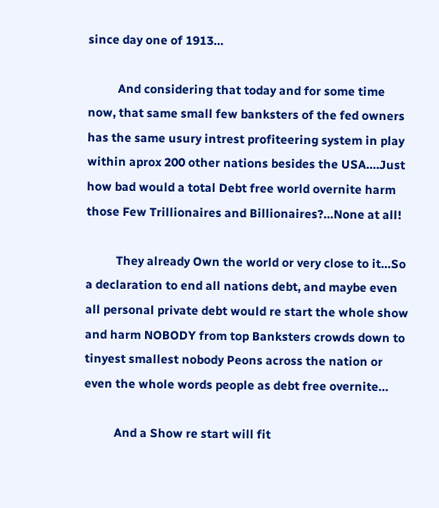since day one of 1913…

          And considering that today and for some time now, that same small few banksters of the fed owners has the same usury intrest profiteering system in play within aprox 200 other nations besides the USA….Just how bad would a total Debt free world overnite harm those Few Trillionaires and Billionaires?…None at all!

          They already Own the world or very close to it…So a declaration to end all nations debt, and maybe even all personal private debt would re start the whole show and harm NOBODY from top Banksters crowds down to tinyest smallest nobody Peons across the nation or even the whole words people as debt free overnite…

          And a Show re start will fit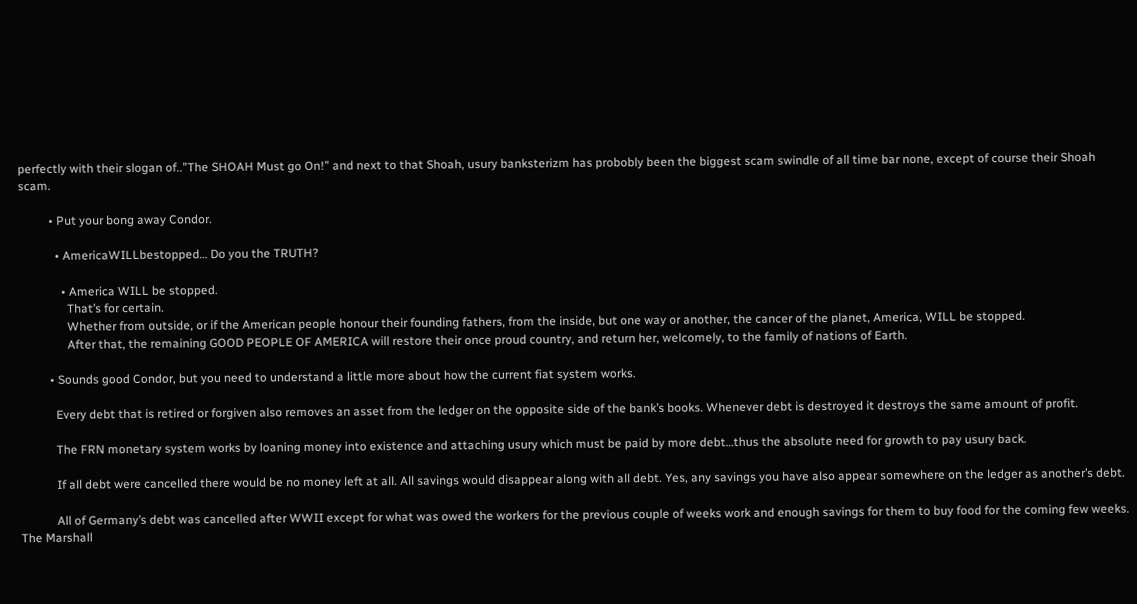perfectly with their slogan of..”The SHOAH Must go On!” and next to that Shoah, usury banksterizm has probobly been the biggest scam swindle of all time bar none, except of course their Shoah scam.

          • Put your bong away Condor.

            • AmericaWILLbestopped… Do you the TRUTH?

              • America WILL be stopped.
                That’s for certain.
                Whether from outside, or if the American people honour their founding fathers, from the inside, but one way or another, the cancer of the planet, America, WILL be stopped.
                After that, the remaining GOOD PEOPLE OF AMERICA will restore their once proud country, and return her, welcomely, to the family of nations of Earth.

          • Sounds good Condor, but you need to understand a little more about how the current fiat system works.

            Every debt that is retired or forgiven also removes an asset from the ledger on the opposite side of the bank’s books. Whenever debt is destroyed it destroys the same amount of profit.

            The FRN monetary system works by loaning money into existence and attaching usury which must be paid by more debt…thus the absolute need for growth to pay usury back.

            If all debt were cancelled there would be no money left at all. All savings would disappear along with all debt. Yes, any savings you have also appear somewhere on the ledger as another’s debt.

            All of Germany’s debt was cancelled after WWII except for what was owed the workers for the previous couple of weeks work and enough savings for them to buy food for the coming few weeks. The Marshall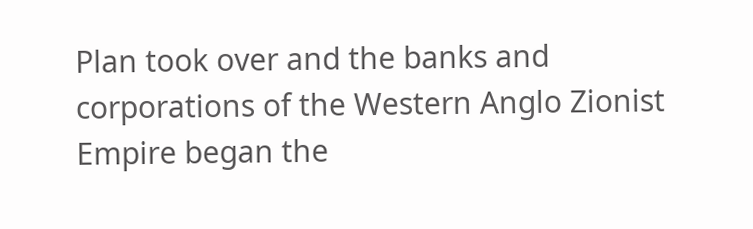Plan took over and the banks and corporations of the Western Anglo Zionist Empire began the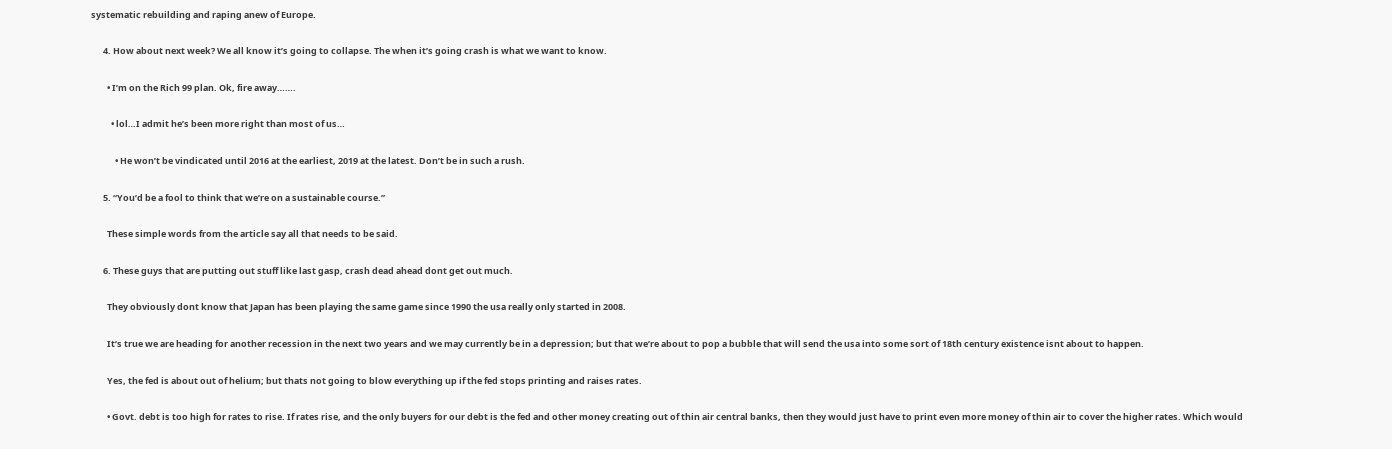systematic rebuilding and raping anew of Europe.

      4. How about next week? We all know it’s going to collapse. The when it’s going crash is what we want to know.

        • I’m on the Rich 99 plan. Ok, fire away…….

          • lol…I admit he’s been more right than most of us…

            • He won’t be vindicated until 2016 at the earliest, 2019 at the latest. Don’t be in such a rush.

      5. “You’d be a fool to think that we’re on a sustainable course.”

        These simple words from the article say all that needs to be said.

      6. These guys that are putting out stuff like last gasp, crash dead ahead dont get out much.

        They obviously dont know that Japan has been playing the same game since 1990 the usa really only started in 2008.

        It’s true we are heading for another recession in the next two years and we may currently be in a depression; but that we’re about to pop a bubble that will send the usa into some sort of 18th century existence isnt about to happen.

        Yes, the fed is about out of helium; but thats not going to blow everything up if the fed stops printing and raises rates.

        • Govt. debt is too high for rates to rise. If rates rise, and the only buyers for our debt is the fed and other money creating out of thin air central banks, then they would just have to print even more money of thin air to cover the higher rates. Which would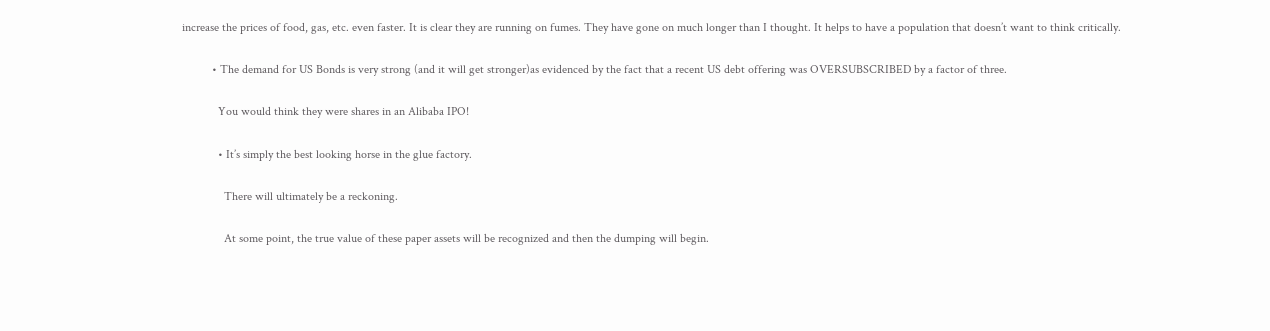increase the prices of food, gas, etc. even faster. It is clear they are running on fumes. They have gone on much longer than I thought. It helps to have a population that doesn’t want to think critically.

          • The demand for US Bonds is very strong (and it will get stronger)as evidenced by the fact that a recent US debt offering was OVERSUBSCRIBED by a factor of three.

            You would think they were shares in an Alibaba IPO!

            • It’s simply the best looking horse in the glue factory.

              There will ultimately be a reckoning.

              At some point, the true value of these paper assets will be recognized and then the dumping will begin.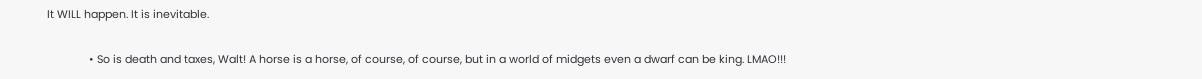It WILL happen. It is inevitable.

              • So is death and taxes, Walt! A horse is a horse, of course, of course, but in a world of midgets even a dwarf can be king. LMAO!!!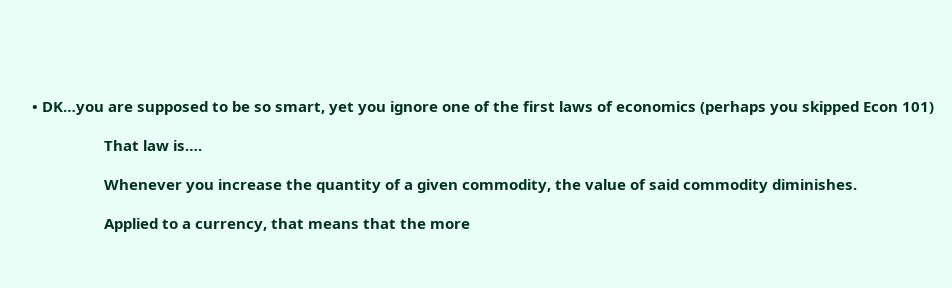• DK…you are supposed to be so smart, yet you ignore one of the first laws of economics (perhaps you skipped Econ 101)

                  That law is….

                  Whenever you increase the quantity of a given commodity, the value of said commodity diminishes.

                  Applied to a currency, that means that the more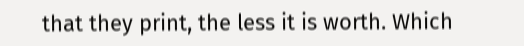that they print, the less it is worth. Which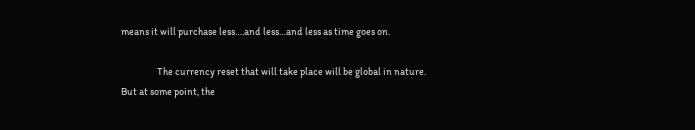means it will purchase less….and less…and less as time goes on.

                  The currency reset that will take place will be global in nature. But at some point, the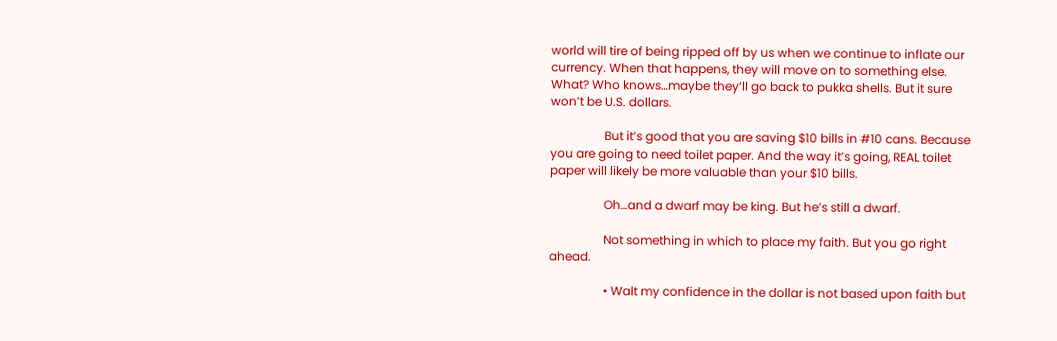world will tire of being ripped off by us when we continue to inflate our currency. When that happens, they will move on to something else. What? Who knows…maybe they’ll go back to pukka shells. But it sure won’t be U.S. dollars.

                  But it’s good that you are saving $10 bills in #10 cans. Because you are going to need toilet paper. And the way it’s going, REAL toilet paper will likely be more valuable than your $10 bills.

                  Oh…and a dwarf may be king. But he’s still a dwarf.

                  Not something in which to place my faith. But you go right ahead.

                  • Walt my confidence in the dollar is not based upon faith but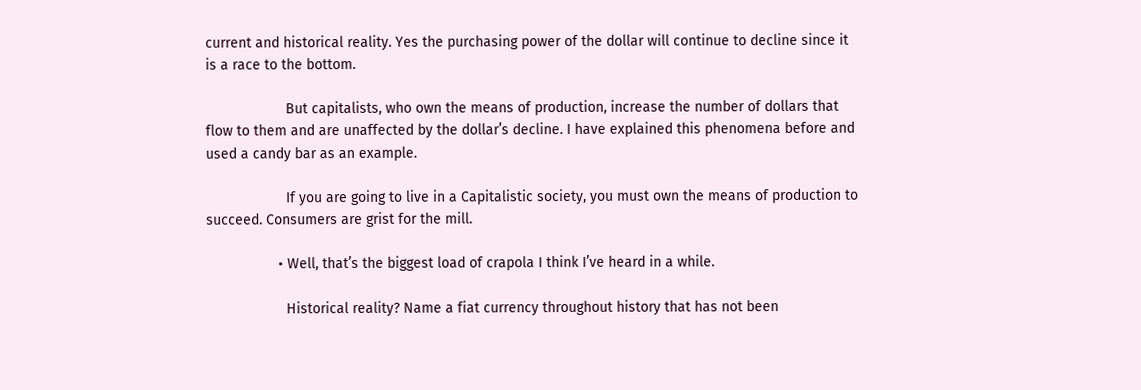current and historical reality. Yes the purchasing power of the dollar will continue to decline since it is a race to the bottom.

                    But capitalists, who own the means of production, increase the number of dollars that flow to them and are unaffected by the dollar’s decline. I have explained this phenomena before and used a candy bar as an example.

                    If you are going to live in a Capitalistic society, you must own the means of production to succeed. Consumers are grist for the mill.

                  • Well, that’s the biggest load of crapola I think I’ve heard in a while.

                    Historical reality? Name a fiat currency throughout history that has not been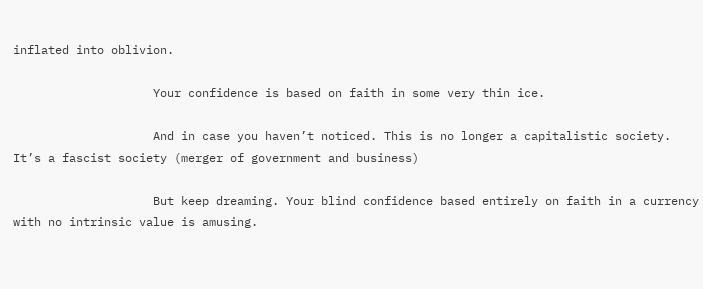inflated into oblivion.

                    Your confidence is based on faith in some very thin ice.

                    And in case you haven’t noticed. This is no longer a capitalistic society. It’s a fascist society (merger of government and business)

                    But keep dreaming. Your blind confidence based entirely on faith in a currency with no intrinsic value is amusing.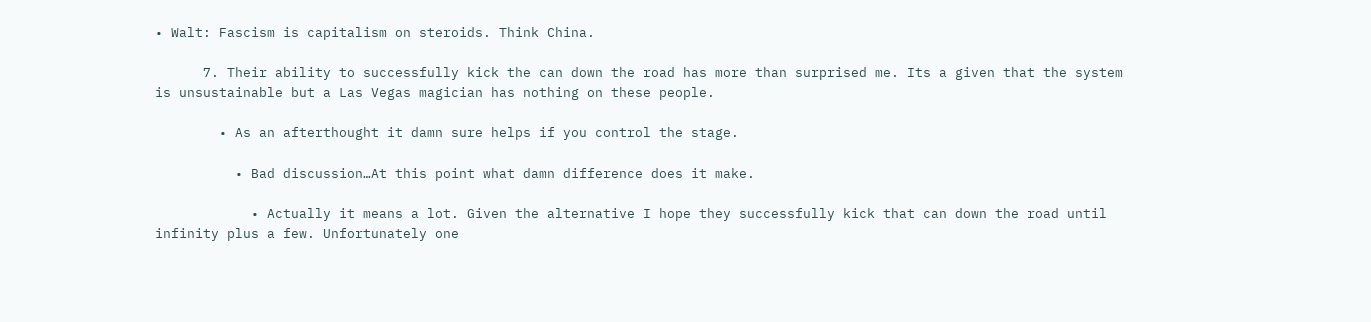• Walt: Fascism is capitalism on steroids. Think China.

      7. Their ability to successfully kick the can down the road has more than surprised me. Its a given that the system is unsustainable but a Las Vegas magician has nothing on these people.

        • As an afterthought it damn sure helps if you control the stage.

          • Bad discussion…At this point what damn difference does it make.

            • Actually it means a lot. Given the alternative I hope they successfully kick that can down the road until infinity plus a few. Unfortunately one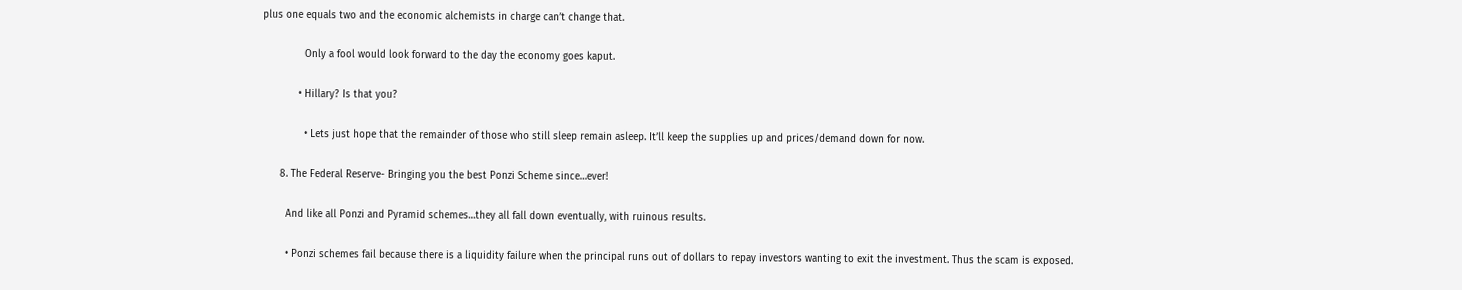plus one equals two and the economic alchemists in charge can’t change that.

              Only a fool would look forward to the day the economy goes kaput.

            • Hillary? Is that you?

              • Lets just hope that the remainder of those who still sleep remain asleep. It’ll keep the supplies up and prices/demand down for now.

      8. The Federal Reserve- Bringing you the best Ponzi Scheme since…ever!

        And like all Ponzi and Pyramid schemes…they all fall down eventually, with ruinous results.

        • Ponzi schemes fail because there is a liquidity failure when the principal runs out of dollars to repay investors wanting to exit the investment. Thus the scam is exposed.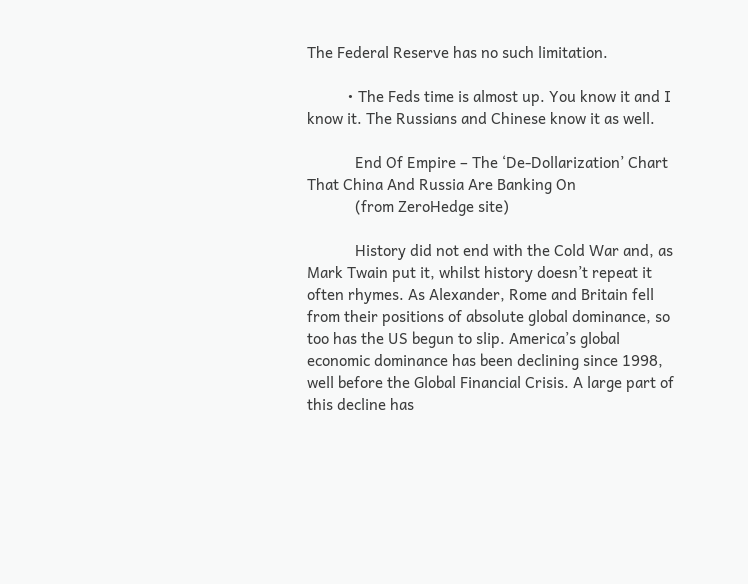The Federal Reserve has no such limitation.

          • The Feds time is almost up. You know it and I know it. The Russians and Chinese know it as well.

            End Of Empire – The ‘De-Dollarization’ Chart That China And Russia Are Banking On
            (from ZeroHedge site)

            History did not end with the Cold War and, as Mark Twain put it, whilst history doesn’t repeat it often rhymes. As Alexander, Rome and Britain fell from their positions of absolute global dominance, so too has the US begun to slip. America’s global economic dominance has been declining since 1998, well before the Global Financial Crisis. A large part of this decline has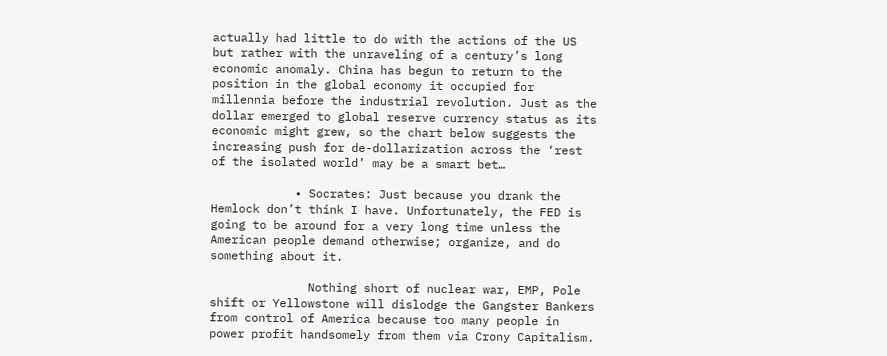actually had little to do with the actions of the US but rather with the unraveling of a century’s long economic anomaly. China has begun to return to the position in the global economy it occupied for millennia before the industrial revolution. Just as the dollar emerged to global reserve currency status as its economic might grew, so the chart below suggests the increasing push for de-dollarization across the ‘rest of the isolated world’ may be a smart bet…

            • Socrates: Just because you drank the Hemlock don’t think I have. Unfortunately, the FED is going to be around for a very long time unless the American people demand otherwise; organize, and do something about it.

              Nothing short of nuclear war, EMP, Pole shift or Yellowstone will dislodge the Gangster Bankers from control of America because too many people in power profit handsomely from them via Crony Capitalism.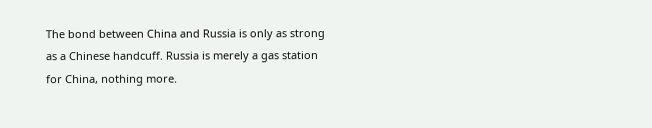The bond between China and Russia is only as strong as a Chinese handcuff. Russia is merely a gas station for China, nothing more.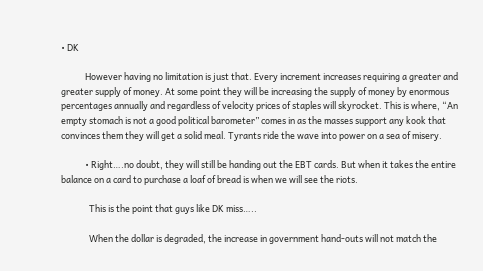• DK

            However having no limitation is just that. Every increment increases requiring a greater and greater supply of money. At some point they will be increasing the supply of money by enormous percentages annually and regardless of velocity prices of staples will skyrocket. This is where, “An empty stomach is not a good political barometer” comes in as the masses support any kook that convinces them they will get a solid meal. Tyrants ride the wave into power on a sea of misery.

            • Right….no doubt, they will still be handing out the EBT cards. But when it takes the entire balance on a card to purchase a loaf of bread is when we will see the riots.

              This is the point that guys like DK miss…..

              When the dollar is degraded, the increase in government hand-outs will not match the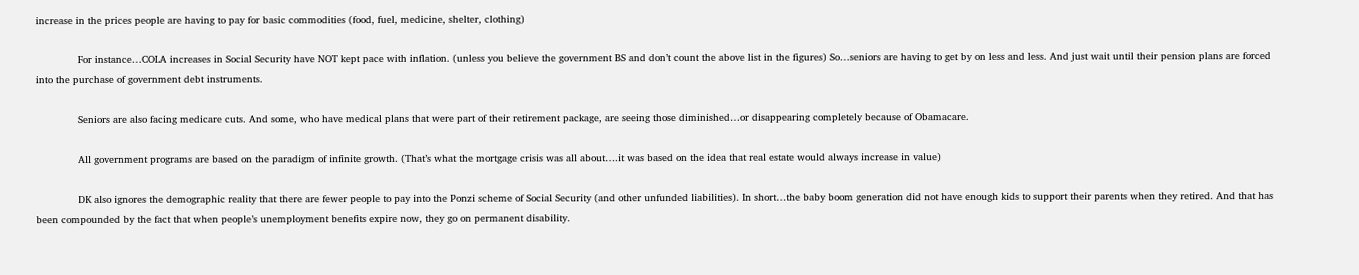increase in the prices people are having to pay for basic commodities (food, fuel, medicine, shelter, clothing)

              For instance…COLA increases in Social Security have NOT kept pace with inflation. (unless you believe the government BS and don’t count the above list in the figures) So…seniors are having to get by on less and less. And just wait until their pension plans are forced into the purchase of government debt instruments.

              Seniors are also facing medicare cuts. And some, who have medical plans that were part of their retirement package, are seeing those diminished…or disappearing completely because of Obamacare.

              All government programs are based on the paradigm of infinite growth. (That’s what the mortgage crisis was all about….it was based on the idea that real estate would always increase in value)

              DK also ignores the demographic reality that there are fewer people to pay into the Ponzi scheme of Social Security (and other unfunded liabilities). In short…the baby boom generation did not have enough kids to support their parents when they retired. And that has been compounded by the fact that when people’s unemployment benefits expire now, they go on permanent disability.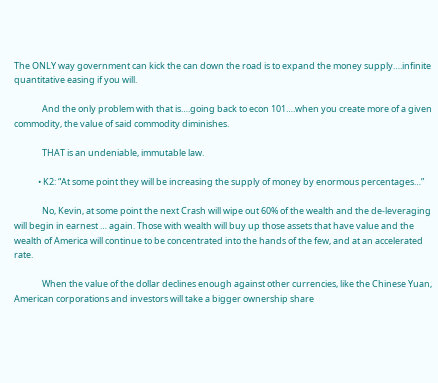The ONLY way government can kick the can down the road is to expand the money supply….infinite quantitative easing if you will.

              And the only problem with that is….going back to econ 101….when you create more of a given commodity, the value of said commodity diminishes.

              THAT is an undeniable, immutable law.

            • K2: “At some point they will be increasing the supply of money by enormous percentages…”

              No, Kevin, at some point the next Crash will wipe out 60% of the wealth and the de-leveraging will begin in earnest … again. Those with wealth will buy up those assets that have value and the wealth of America will continue to be concentrated into the hands of the few, and at an accelerated rate.

              When the value of the dollar declines enough against other currencies, like the Chinese Yuan, American corporations and investors will take a bigger ownership share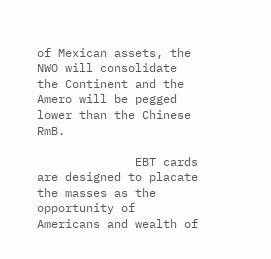of Mexican assets, the NWO will consolidate the Continent and the Amero will be pegged lower than the Chinese RmB.

              EBT cards are designed to placate the masses as the opportunity of Americans and wealth of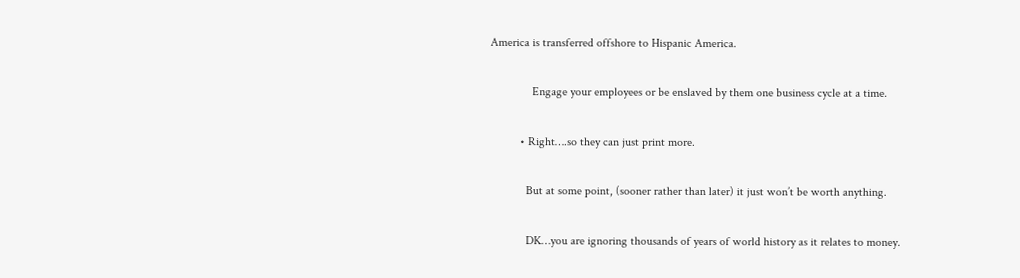America is transferred offshore to Hispanic America.

              Engage your employees or be enslaved by them one business cycle at a time.

          • Right….so they can just print more.

            But at some point, (sooner rather than later) it just won’t be worth anything.

            DK…you are ignoring thousands of years of world history as it relates to money.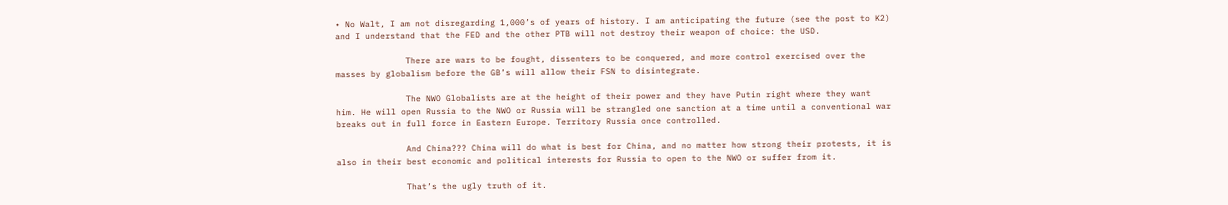• No Walt, I am not disregarding 1,000’s of years of history. I am anticipating the future (see the post to K2) and I understand that the FED and the other PTB will not destroy their weapon of choice: the USD.

              There are wars to be fought, dissenters to be conquered, and more control exercised over the masses by globalism before the GB’s will allow their FSN to disintegrate.

              The NWO Globalists are at the height of their power and they have Putin right where they want him. He will open Russia to the NWO or Russia will be strangled one sanction at a time until a conventional war breaks out in full force in Eastern Europe. Territory Russia once controlled.

              And China??? China will do what is best for China, and no matter how strong their protests, it is also in their best economic and political interests for Russia to open to the NWO or suffer from it.

              That’s the ugly truth of it.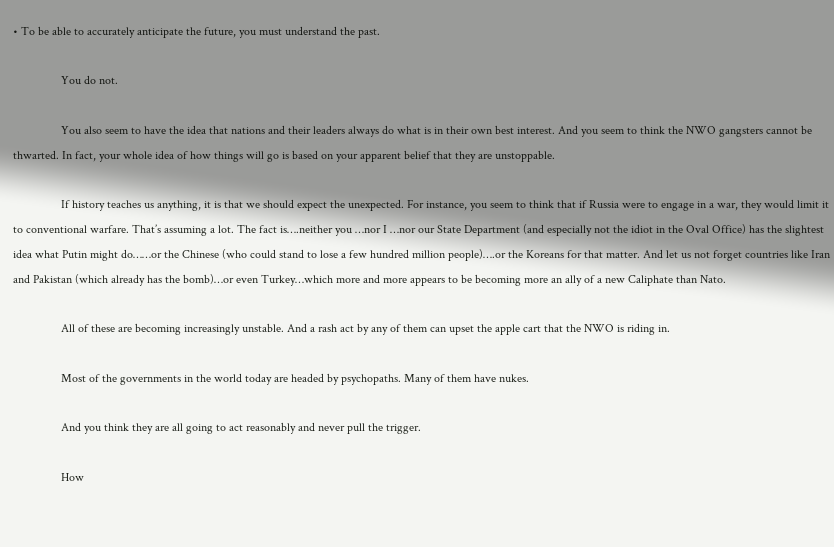• To be able to accurately anticipate the future, you must understand the past.

                You do not.

                You also seem to have the idea that nations and their leaders always do what is in their own best interest. And you seem to think the NWO gangsters cannot be thwarted. In fact, your whole idea of how things will go is based on your apparent belief that they are unstoppable.

                If history teaches us anything, it is that we should expect the unexpected. For instance, you seem to think that if Russia were to engage in a war, they would limit it to conventional warfare. That’s assuming a lot. The fact is….neither you …nor I …nor our State Department (and especially not the idiot in the Oval Office) has the slightest idea what Putin might do……or the Chinese (who could stand to lose a few hundred million people)….or the Koreans for that matter. And let us not forget countries like Iran and Pakistan (which already has the bomb)…or even Turkey…which more and more appears to be becoming more an ally of a new Caliphate than Nato.

                All of these are becoming increasingly unstable. And a rash act by any of them can upset the apple cart that the NWO is riding in.

                Most of the governments in the world today are headed by psychopaths. Many of them have nukes.

                And you think they are all going to act reasonably and never pull the trigger.

                How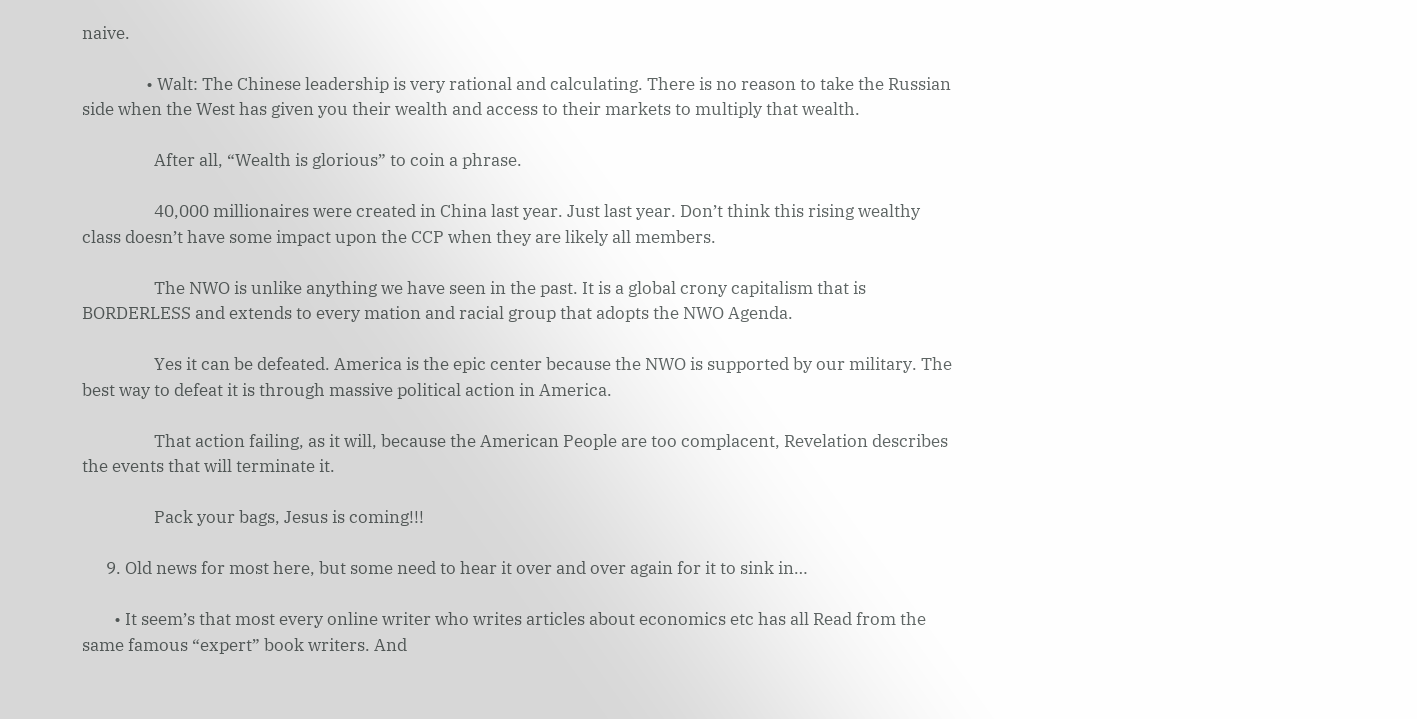naive.

                • Walt: The Chinese leadership is very rational and calculating. There is no reason to take the Russian side when the West has given you their wealth and access to their markets to multiply that wealth.

                  After all, “Wealth is glorious” to coin a phrase.

                  40,000 millionaires were created in China last year. Just last year. Don’t think this rising wealthy class doesn’t have some impact upon the CCP when they are likely all members.

                  The NWO is unlike anything we have seen in the past. It is a global crony capitalism that is BORDERLESS and extends to every mation and racial group that adopts the NWO Agenda.

                  Yes it can be defeated. America is the epic center because the NWO is supported by our military. The best way to defeat it is through massive political action in America.

                  That action failing, as it will, because the American People are too complacent, Revelation describes the events that will terminate it.

                  Pack your bags, Jesus is coming!!!

      9. Old news for most here, but some need to hear it over and over again for it to sink in…

        • It seem’s that most every online writer who writes articles about economics etc has all Read from the same famous “expert” book writers. And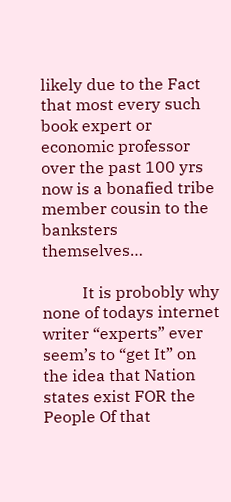likely due to the Fact that most every such book expert or economic professor over the past 100 yrs now is a bonafied tribe member cousin to the banksters themselves…

          It is probobly why none of todays internet writer “experts” ever seem’s to “get It” on the idea that Nation states exist FOR the People Of that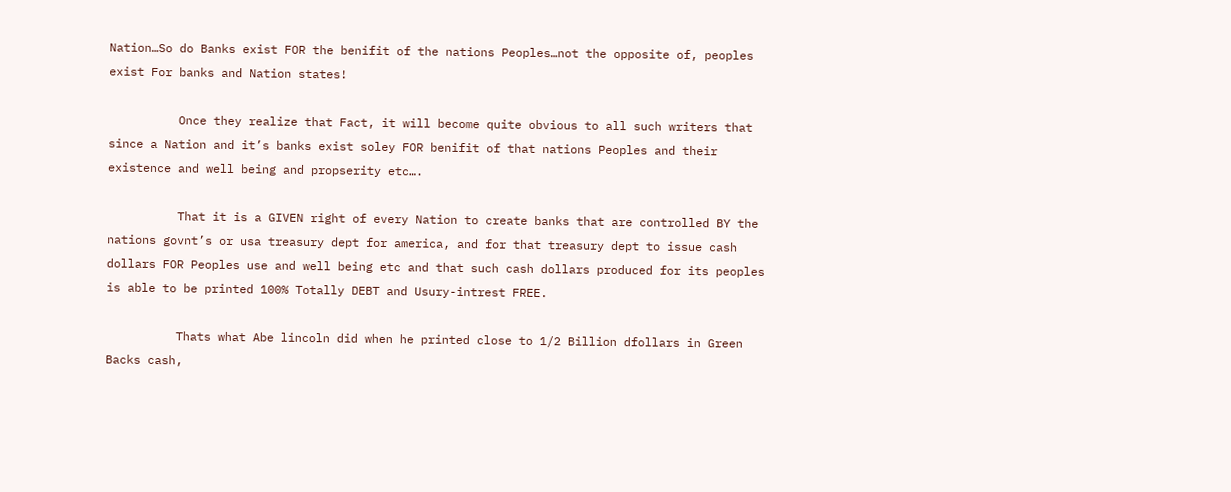Nation…So do Banks exist FOR the benifit of the nations Peoples…not the opposite of, peoples exist For banks and Nation states!

          Once they realize that Fact, it will become quite obvious to all such writers that since a Nation and it’s banks exist soley FOR benifit of that nations Peoples and their existence and well being and propserity etc….

          That it is a GIVEN right of every Nation to create banks that are controlled BY the nations govnt’s or usa treasury dept for america, and for that treasury dept to issue cash dollars FOR Peoples use and well being etc and that such cash dollars produced for its peoples is able to be printed 100% Totally DEBT and Usury-intrest FREE.

          Thats what Abe lincoln did when he printed close to 1/2 Billion dfollars in Green Backs cash,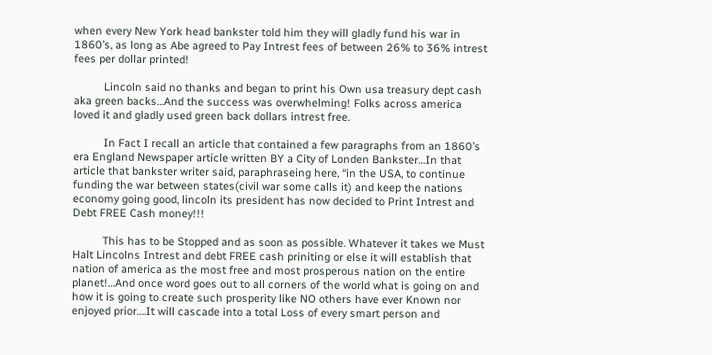when every New York head bankster told him they will gladly fund his war in 1860’s, as long as Abe agreed to Pay Intrest fees of between 26% to 36% intrest fees per dollar printed!

          Lincoln said no thanks and began to print his Own usa treasury dept cash aka green backs…And the success was overwhelming! Folks across america loved it and gladly used green back dollars intrest free.

          In Fact I recall an article that contained a few paragraphs from an 1860’s era England Newspaper article written BY a City of Londen Bankster…In that article that bankster writer said, paraphraseing here, “in the USA, to continue funding the war between states(civil war some calls it) and keep the nations economy going good, lincoln its president has now decided to Print Intrest and Debt FREE Cash money!!!

          This has to be Stopped and as soon as possible. Whatever it takes we Must Halt Lincolns Intrest and debt FREE cash priniting or else it will establish that nation of america as the most free and most prosperous nation on the entire planet!…And once word goes out to all corners of the world what is going on and how it is going to create such prosperity like NO others have ever Known nor enjoyed prior….It will cascade into a total Loss of every smart person and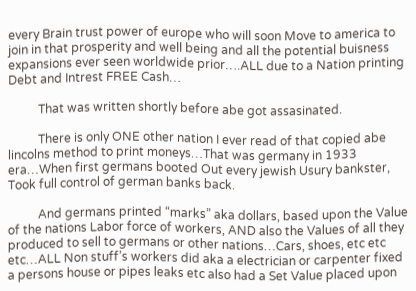every Brain trust power of europe who will soon Move to america to join in that prosperity and well being and all the potential buisness expansions ever seen worldwide prior….ALL due to a Nation printing Debt and Intrest FREE Cash…

          That was written shortly before abe got assasinated.

          There is only ONE other nation I ever read of that copied abe lincolns method to print moneys…That was germany in 1933 era…When first germans booted Out every jewish Usury bankster, Took full control of german banks back.

          And germans printed “marks” aka dollars, based upon the Value of the nations Labor force of workers, AND also the Values of all they produced to sell to germans or other nations…Cars, shoes, etc etc etc…ALL Non stuff’s workers did aka a electrician or carpenter fixed a persons house or pipes leaks etc also had a Set Value placed upon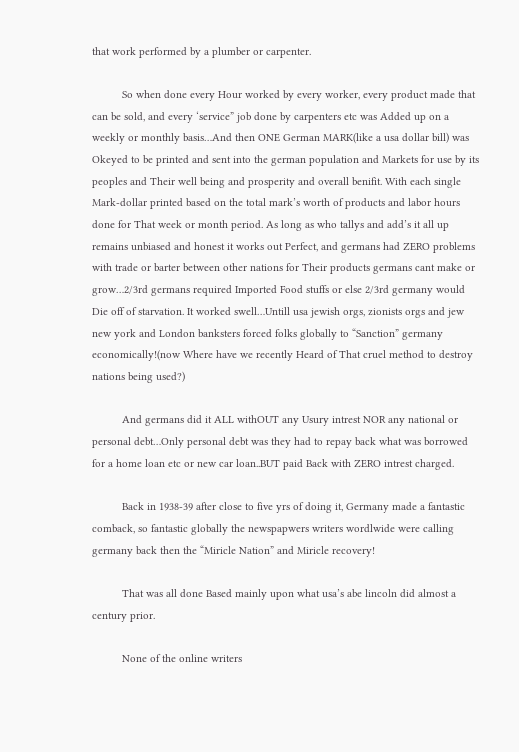that work performed by a plumber or carpenter.

          So when done every Hour worked by every worker, every product made that can be sold, and every ‘service” job done by carpenters etc was Added up on a weekly or monthly basis…And then ONE German MARK(like a usa dollar bill) was Okeyed to be printed and sent into the german population and Markets for use by its peoples and Their well being and prosperity and overall benifit. With each single Mark-dollar printed based on the total mark’s worth of products and labor hours done for That week or month period. As long as who tallys and add’s it all up remains unbiased and honest it works out Perfect, and germans had ZERO problems with trade or barter between other nations for Their products germans cant make or grow…2/3rd germans required Imported Food stuffs or else 2/3rd germany would Die off of starvation. It worked swell…Untill usa jewish orgs, zionists orgs and jew new york and London banksters forced folks globally to “Sanction” germany economically!(now Where have we recently Heard of That cruel method to destroy nations being used?)

          And germans did it ALL withOUT any Usury intrest NOR any national or personal debt…Only personal debt was they had to repay back what was borrowed for a home loan etc or new car loan..BUT paid Back with ZERO intrest charged.

          Back in 1938-39 after close to five yrs of doing it, Germany made a fantastic comback, so fantastic globally the newspapwers writers wordlwide were calling germany back then the “Miricle Nation” and Miricle recovery!

          That was all done Based mainly upon what usa’s abe lincoln did almost a century prior.

          None of the online writers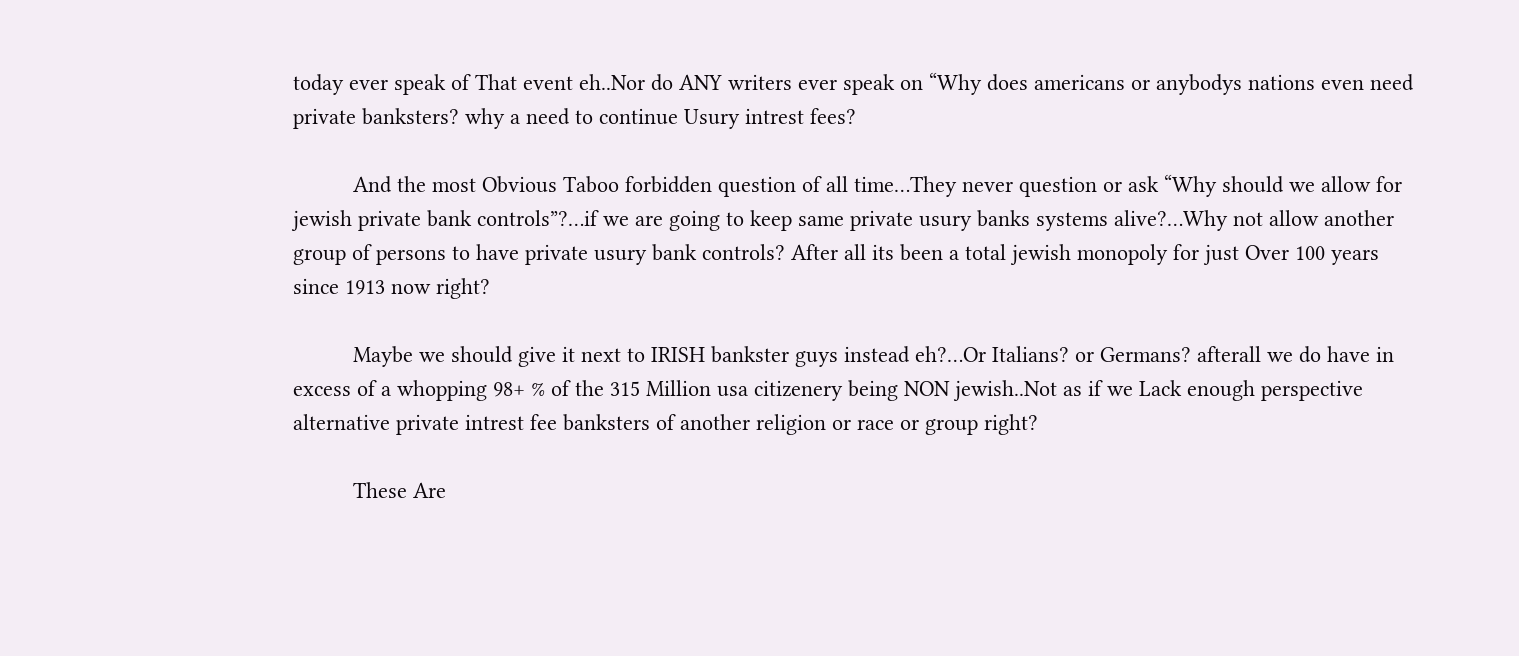today ever speak of That event eh..Nor do ANY writers ever speak on “Why does americans or anybodys nations even need private banksters? why a need to continue Usury intrest fees?

          And the most Obvious Taboo forbidden question of all time…They never question or ask “Why should we allow for jewish private bank controls”?…if we are going to keep same private usury banks systems alive?…Why not allow another group of persons to have private usury bank controls? After all its been a total jewish monopoly for just Over 100 years since 1913 now right?

          Maybe we should give it next to IRISH bankster guys instead eh?…Or Italians? or Germans? afterall we do have in excess of a whopping 98+ % of the 315 Million usa citizenery being NON jewish..Not as if we Lack enough perspective alternative private intrest fee banksters of another religion or race or group right?

          These Are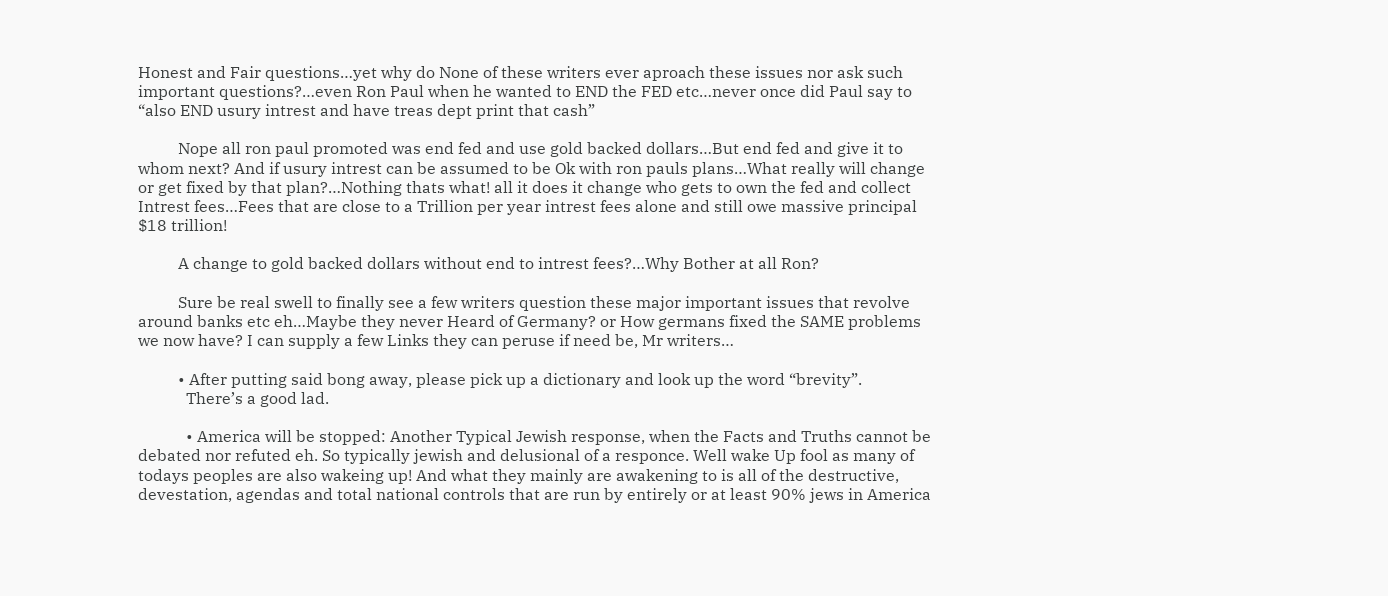Honest and Fair questions…yet why do None of these writers ever aproach these issues nor ask such important questions?…even Ron Paul when he wanted to END the FED etc…never once did Paul say to “also END usury intrest and have treas dept print that cash”

          Nope all ron paul promoted was end fed and use gold backed dollars…But end fed and give it to whom next? And if usury intrest can be assumed to be Ok with ron pauls plans…What really will change or get fixed by that plan?…Nothing thats what! all it does it change who gets to own the fed and collect Intrest fees…Fees that are close to a Trillion per year intrest fees alone and still owe massive principal $18 trillion!

          A change to gold backed dollars without end to intrest fees?…Why Bother at all Ron?

          Sure be real swell to finally see a few writers question these major important issues that revolve around banks etc eh…Maybe they never Heard of Germany? or How germans fixed the SAME problems we now have? I can supply a few Links they can peruse if need be, Mr writers…

          • After putting said bong away, please pick up a dictionary and look up the word “brevity”.
            There’s a good lad.

            • America will be stopped: Another Typical Jewish response, when the Facts and Truths cannot be debated nor refuted eh. So typically jewish and delusional of a responce. Well wake Up fool as many of todays peoples are also wakeing up! And what they mainly are awakening to is all of the destructive, devestation, agendas and total national controls that are run by entirely or at least 90% jews in America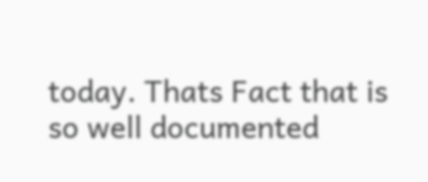today. Thats Fact that is so well documented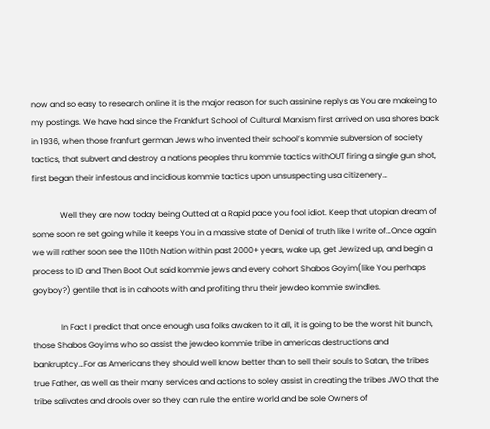now and so easy to research online it is the major reason for such assinine replys as You are makeing to my postings. We have had since the Frankfurt School of Cultural Marxism first arrived on usa shores back in 1936, when those franfurt german Jews who invented their school’s kommie subversion of society tactics, that subvert and destroy a nations peoples thru kommie tactics withOUT firing a single gun shot, first began their infestous and incidious kommie tactics upon unsuspecting usa citizenery…

              Well they are now today being Outted at a Rapid pace you fool idiot. Keep that utopian dream of some soon re set going while it keeps You in a massive state of Denial of truth like I write of…Once again we will rather soon see the 110th Nation within past 2000+ years, wake up, get Jewized up, and begin a process to ID and Then Boot Out said kommie jews and every cohort Shabos Goyim(like You perhaps goyboy?) gentile that is in cahoots with and profiting thru their jewdeo kommie swindles.

              In Fact I predict that once enough usa folks awaken to it all, it is going to be the worst hit bunch, those Shabos Goyims who so assist the jewdeo kommie tribe in americas destructions and bankruptcy…For as Americans they should well know better than to sell their souls to Satan, the tribes true Father, as well as their many services and actions to soley assist in creating the tribes JWO that the tribe salivates and drools over so they can rule the entire world and be sole Owners of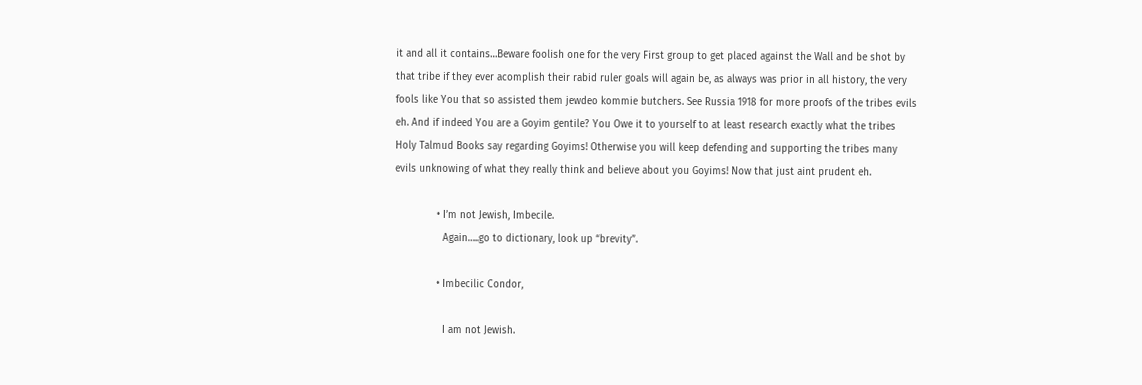it and all it contains…Beware foolish one for the very First group to get placed against the Wall and be shot by that tribe if they ever acomplish their rabid ruler goals will again be, as always was prior in all history, the very fools like You that so assisted them jewdeo kommie butchers. See Russia 1918 for more proofs of the tribes evils eh. And if indeed You are a Goyim gentile? You Owe it to yourself to at least research exactly what the tribes Holy Talmud Books say regarding Goyims! Otherwise you will keep defending and supporting the tribes many evils unknowing of what they really think and believe about you Goyims! Now that just aint prudent eh.

              • I’m not Jewish, Imbecile.
                Again…..go to dictionary, look up “brevity”.

              • Imbecilic Condor,

                I am not Jewish.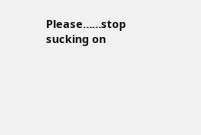Please……stop sucking on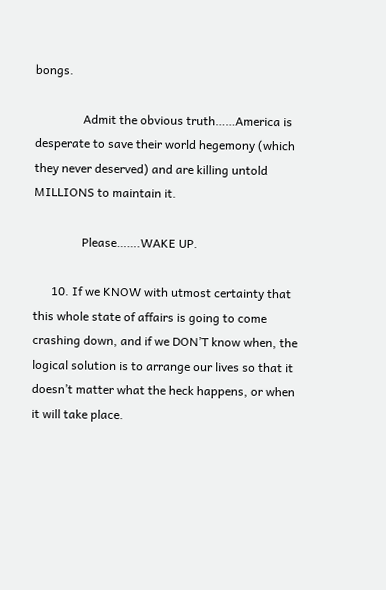bongs.

                Admit the obvious truth……America is desperate to save their world hegemony (which they never deserved) and are killing untold MILLIONS to maintain it.

                Please…….WAKE UP.

      10. If we KNOW with utmost certainty that this whole state of affairs is going to come crashing down, and if we DON’T know when, the logical solution is to arrange our lives so that it doesn’t matter what the heck happens, or when it will take place.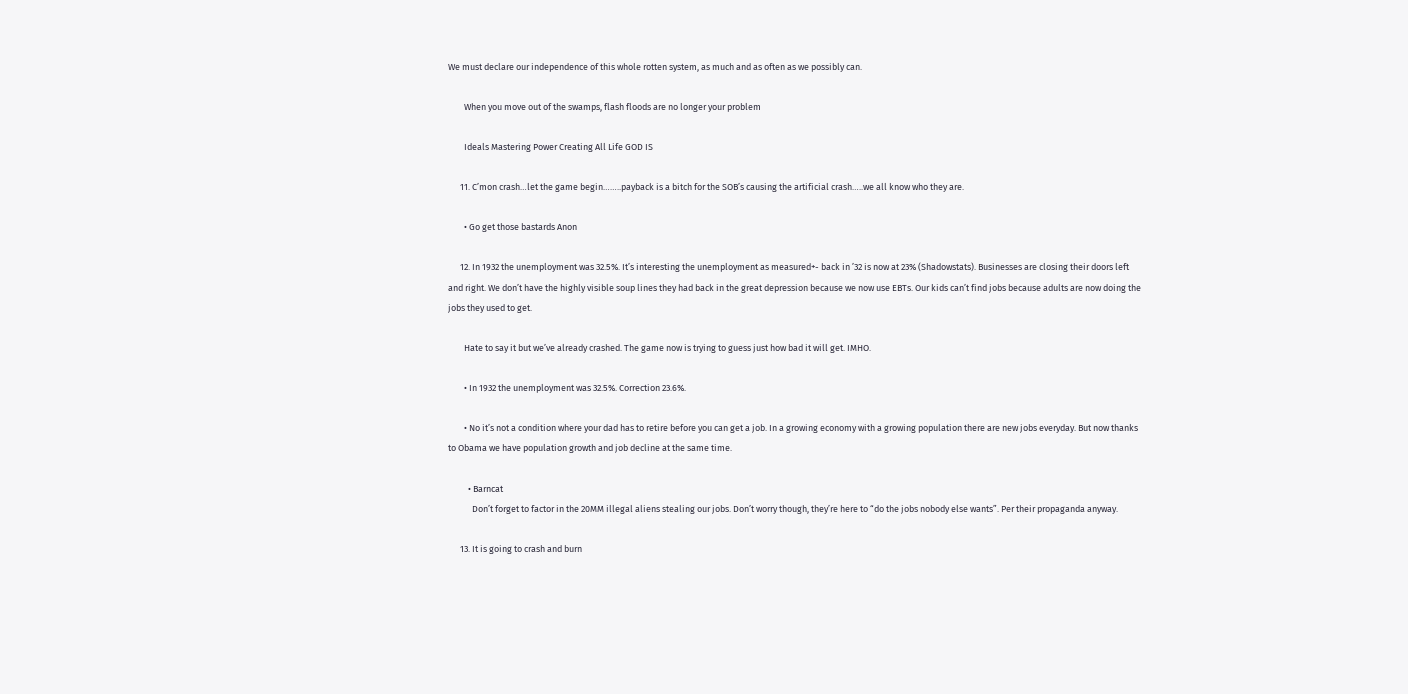We must declare our independence of this whole rotten system, as much and as often as we possibly can.

        When you move out of the swamps, flash floods are no longer your problem

        Ideals Mastering Power Creating All Life GOD IS

      11. C’mon crash…let the game begin……..payback is a bitch for the SOB’s causing the artificial crash…..we all know who they are.

        • Go get those bastards Anon

      12. In 1932 the unemployment was 32.5%. It’s interesting the unemployment as measured+- back in ’32 is now at 23% (Shadowstats). Businesses are closing their doors left and right. We don’t have the highly visible soup lines they had back in the great depression because we now use EBTs. Our kids can’t find jobs because adults are now doing the jobs they used to get.

        Hate to say it but we’ve already crashed. The game now is trying to guess just how bad it will get. IMHO.

        • In 1932 the unemployment was 32.5%. Correction 23.6%.

        • No it’s not a condition where your dad has to retire before you can get a job. In a growing economy with a growing population there are new jobs everyday. But now thanks to Obama we have population growth and job decline at the same time.

          • Barncat
            Don’t forget to factor in the 20MM illegal aliens stealing our jobs. Don’t worry though, they’re here to “do the jobs nobody else wants”. Per their propaganda anyway.

      13. It is going to crash and burn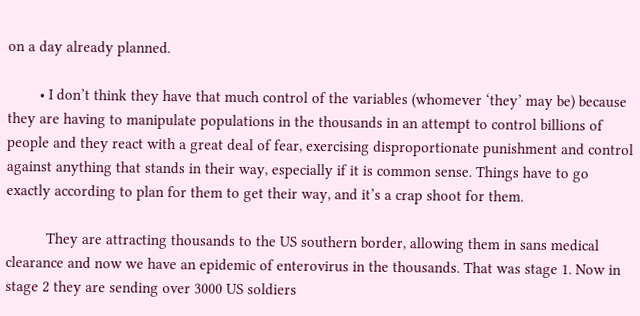on a day already planned.

        • I don’t think they have that much control of the variables (whomever ‘they’ may be) because they are having to manipulate populations in the thousands in an attempt to control billions of people and they react with a great deal of fear, exercising disproportionate punishment and control against anything that stands in their way, especially if it is common sense. Things have to go exactly according to plan for them to get their way, and it’s a crap shoot for them.

          They are attracting thousands to the US southern border, allowing them in sans medical clearance and now we have an epidemic of enterovirus in the thousands. That was stage 1. Now in stage 2 they are sending over 3000 US soldiers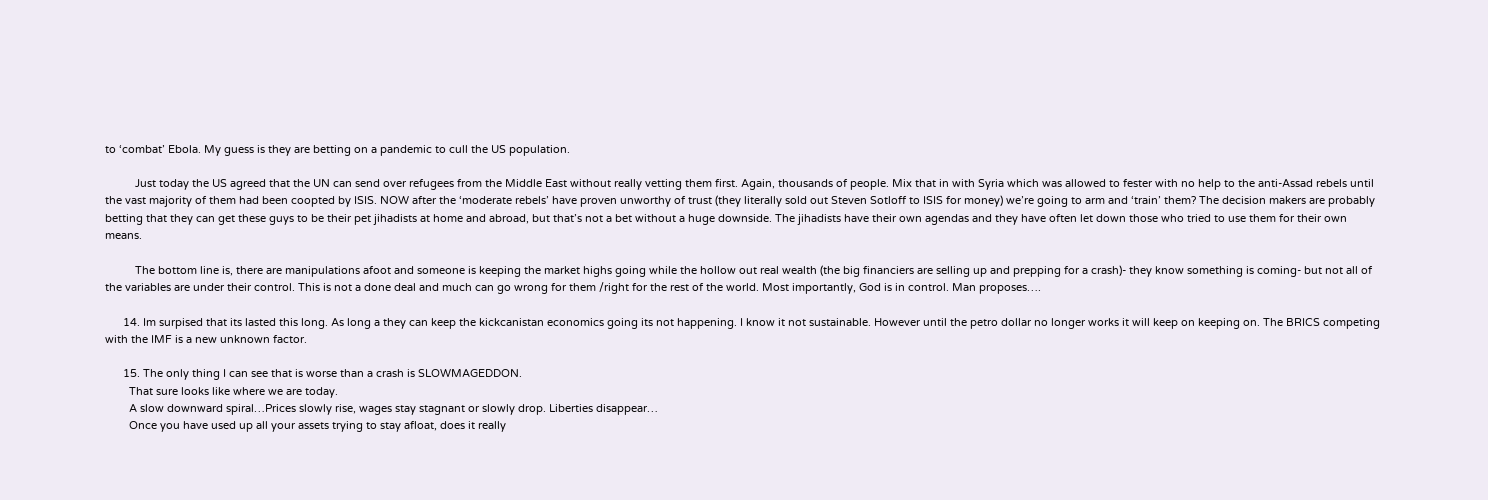to ‘combat’ Ebola. My guess is they are betting on a pandemic to cull the US population.

          Just today the US agreed that the UN can send over refugees from the Middle East without really vetting them first. Again, thousands of people. Mix that in with Syria which was allowed to fester with no help to the anti-Assad rebels until the vast majority of them had been coopted by ISIS. NOW after the ‘moderate rebels’ have proven unworthy of trust (they literally sold out Steven Sotloff to ISIS for money) we’re going to arm and ‘train’ them? The decision makers are probably betting that they can get these guys to be their pet jihadists at home and abroad, but that’s not a bet without a huge downside. The jihadists have their own agendas and they have often let down those who tried to use them for their own means.

          The bottom line is, there are manipulations afoot and someone is keeping the market highs going while the hollow out real wealth (the big financiers are selling up and prepping for a crash)- they know something is coming- but not all of the variables are under their control. This is not a done deal and much can go wrong for them /right for the rest of the world. Most importantly, God is in control. Man proposes….

      14. Im surpised that its lasted this long. As long a they can keep the kickcanistan economics going its not happening. I know it not sustainable. However until the petro dollar no longer works it will keep on keeping on. The BRICS competing with the IMF is a new unknown factor.

      15. The only thing I can see that is worse than a crash is SLOWMAGEDDON.
        That sure looks like where we are today.
        A slow downward spiral…Prices slowly rise, wages stay stagnant or slowly drop. Liberties disappear…
        Once you have used up all your assets trying to stay afloat, does it really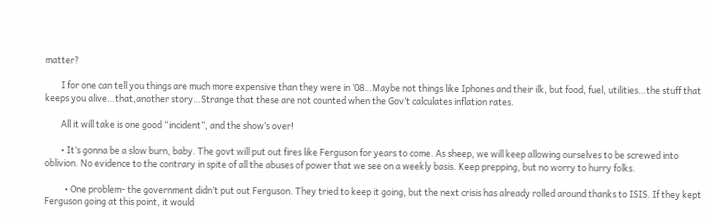matter?

        I for one can tell you things are much more expensive than they were in ’08…Maybe not things like Iphones and their ilk, but food, fuel, utilities…the stuff that keeps you alive…that,another story…Strange that these are not counted when the Gov’t calculates inflation rates.

        All it will take is one good “incident”, and the show’s over!

        • It’s gonna be a slow burn, baby. The govt will put out fires like Ferguson for years to come. As sheep, we will keep allowing ourselves to be screwed into oblivion. No evidence to the contrary in spite of all the abuses of power that we see on a weekly basis. Keep prepping, but no worry to hurry folks.

          • One problem- the government didn’t put out Ferguson. They tried to keep it going, but the next crisis has already rolled around thanks to ISIS. If they kept Ferguson going at this point, it would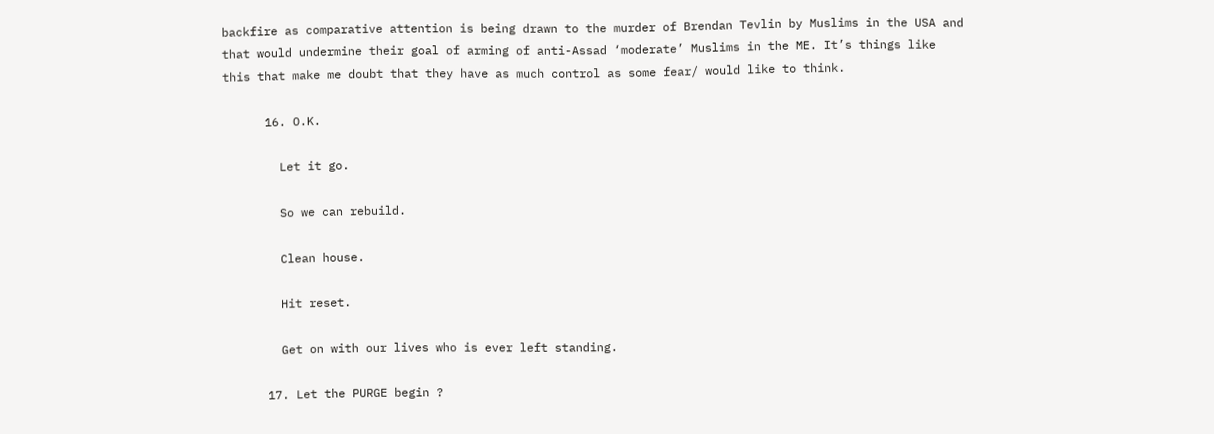backfire as comparative attention is being drawn to the murder of Brendan Tevlin by Muslims in the USA and that would undermine their goal of arming of anti-Assad ‘moderate’ Muslims in the ME. It’s things like this that make me doubt that they have as much control as some fear/ would like to think.

      16. O.K.

        Let it go.

        So we can rebuild.

        Clean house.

        Hit reset.

        Get on with our lives who is ever left standing.

      17. Let the PURGE begin ?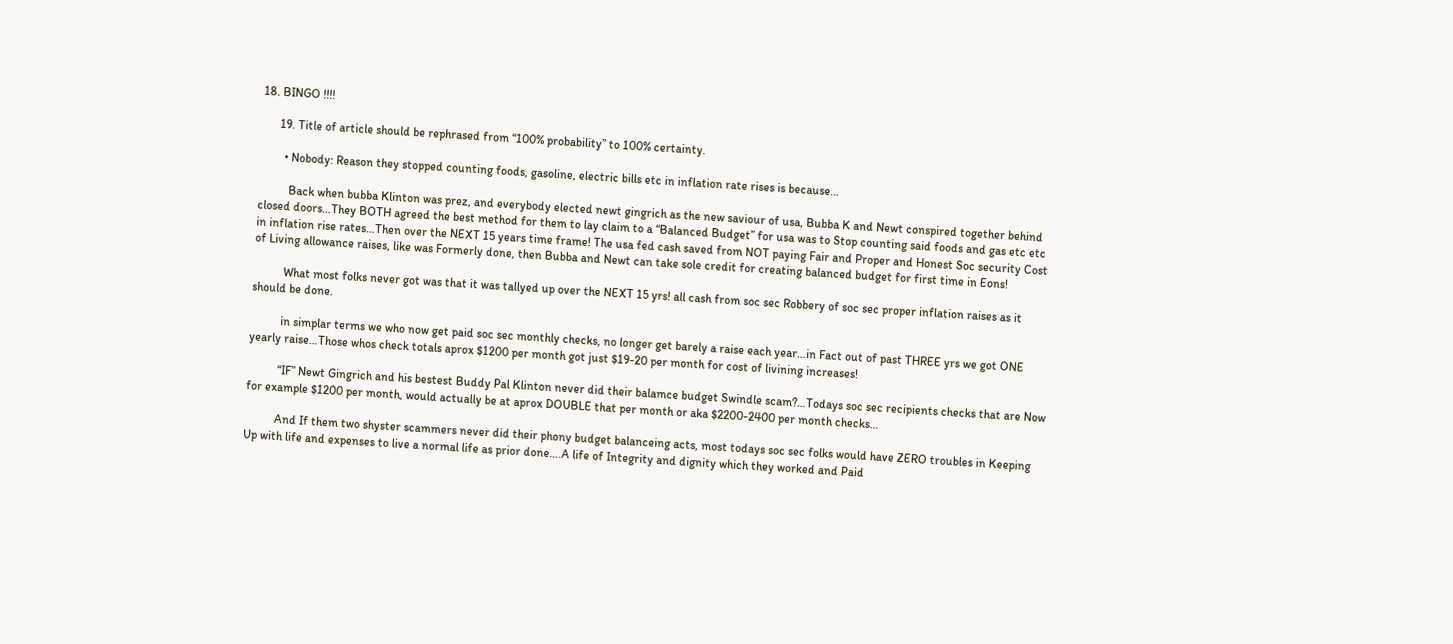18. BINGO !!!!

      19. Title of article should be rephrased from “100% probability” to 100% certainty.

        • Nobody: Reason they stopped counting foods, gasoline, electric bills etc in inflation rate rises is because…

          Back when bubba Klinton was prez, and everybody elected newt gingrich as the new saviour of usa, Bubba K and Newt conspired together behind closed doors…They BOTH agreed the best method for them to lay claim to a “Balanced Budget” for usa was to Stop counting said foods and gas etc etc in inflation rise rates…Then over the NEXT 15 years time frame! The usa fed cash saved from NOT paying Fair and Proper and Honest Soc security Cost of Living allowance raises, like was Formerly done, then Bubba and Newt can take sole credit for creating balanced budget for first time in Eons!

          What most folks never got was that it was tallyed up over the NEXT 15 yrs! all cash from soc sec Robbery of soc sec proper inflation raises as it should be done.

          in simplar terms we who now get paid soc sec monthly checks, no longer get barely a raise each year…in Fact out of past THREE yrs we got ONE yearly raise…Those whos check totals aprox $1200 per month got just $19-20 per month for cost of livining increases!

          “IF” Newt Gingrich and his bestest Buddy Pal Klinton never did their balamce budget Swindle scam?…Todays soc sec recipients checks that are Now for example $1200 per month, would actually be at aprox DOUBLE that per month or aka $2200-2400 per month checks…

          And If them two shyster scammers never did their phony budget balanceing acts, most todays soc sec folks would have ZERO troubles in Keeping Up with life and expenses to live a normal life as prior done….A life of Integrity and dignity which they worked and Paid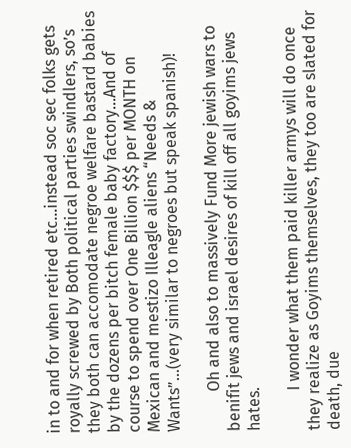in to and for when retired etc…instead soc sec folks gets royally screwed by Both political parties swindlers, so’s they both can accomodate negroe welfare bastard babies by the dozens per bitch female baby factory…And of course to spend over One Billion $$$ per MONTH on Mexican and mestizo Illeagle aliens “Needs & Wants”…(very similar to negroes but speak spanish)!

          Oh and also to massively Fund More jewish wars to benifit jews and israel desires of kill off all goyims jews hates.

          I wonder what them paid killer armys will do once they realize as Goyims themselves, they too are slated for death, due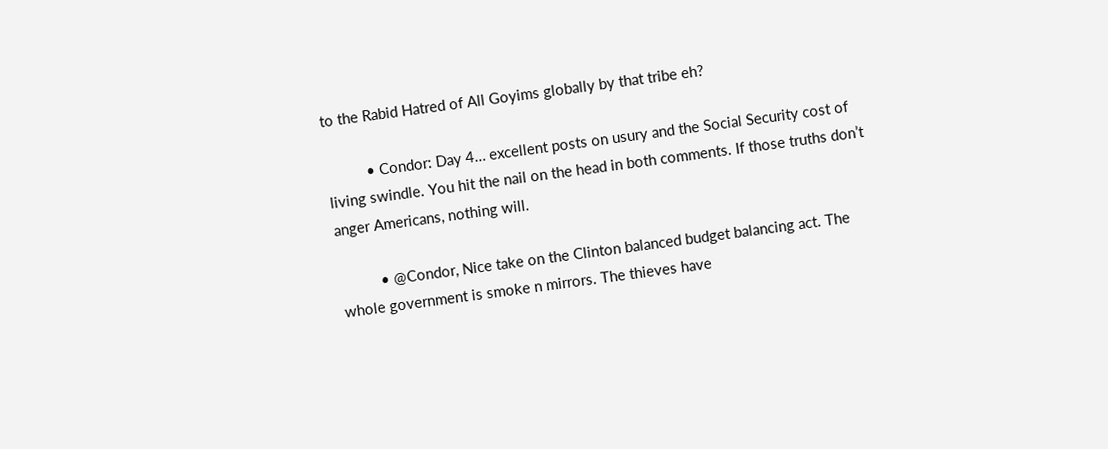to the Rabid Hatred of All Goyims globally by that tribe eh?

          • Condor: Day 4… excellent posts on usury and the Social Security cost of living swindle. You hit the nail on the head in both comments. If those truths don’t anger Americans, nothing will.

          • @Condor, Nice take on the Clinton balanced budget balancing act. The whole government is smoke n mirrors. The thieves have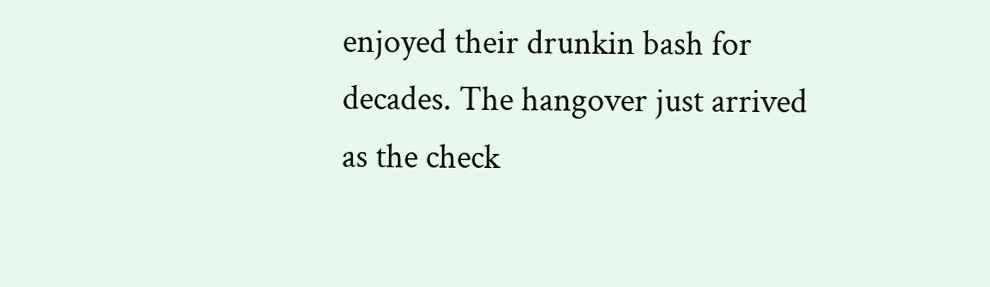enjoyed their drunkin bash for decades. The hangover just arrived as the check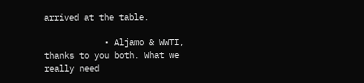arrived at the table.

            • Aljamo & WWTI, thanks to you both. What we really need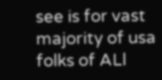see is for vast majority of usa folks of ALl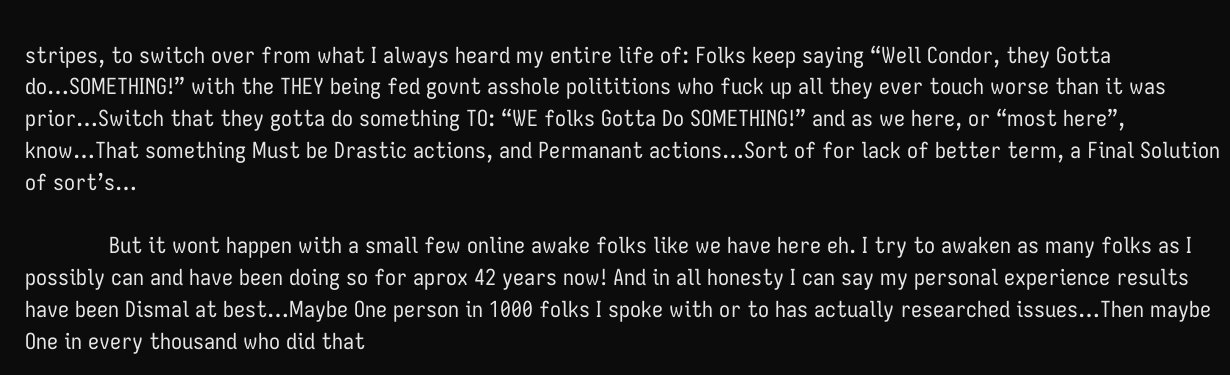stripes, to switch over from what I always heard my entire life of: Folks keep saying “Well Condor, they Gotta do…SOMETHING!” with the THEY being fed govnt asshole polititions who fuck up all they ever touch worse than it was prior…Switch that they gotta do something TO: “WE folks Gotta Do SOMETHING!” and as we here, or “most here”, know…That something Must be Drastic actions, and Permanant actions…Sort of for lack of better term, a Final Solution of sort’s…

              But it wont happen with a small few online awake folks like we have here eh. I try to awaken as many folks as I possibly can and have been doing so for aprox 42 years now! And in all honesty I can say my personal experience results have been Dismal at best…Maybe One person in 1000 folks I spoke with or to has actually researched issues…Then maybe One in every thousand who did that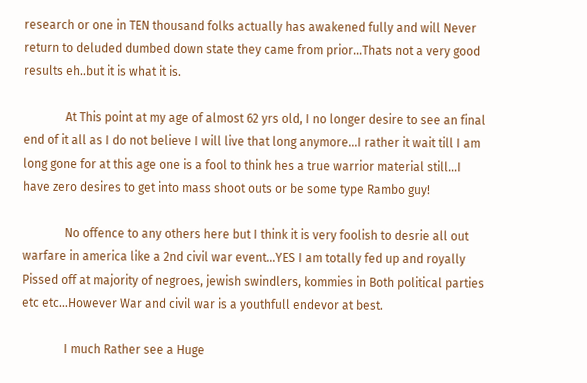research or one in TEN thousand folks actually has awakened fully and will Never return to deluded dumbed down state they came from prior…Thats not a very good results eh..but it is what it is.

              At This point at my age of almost 62 yrs old, I no longer desire to see an final end of it all as I do not believe I will live that long anymore…I rather it wait till I am long gone for at this age one is a fool to think hes a true warrior material still…I have zero desires to get into mass shoot outs or be some type Rambo guy!

              No offence to any others here but I think it is very foolish to desrie all out warfare in america like a 2nd civil war event…YES I am totally fed up and royally Pissed off at majority of negroes, jewish swindlers, kommies in Both political parties etc etc…However War and civil war is a youthfull endevor at best.

              I much Rather see a Huge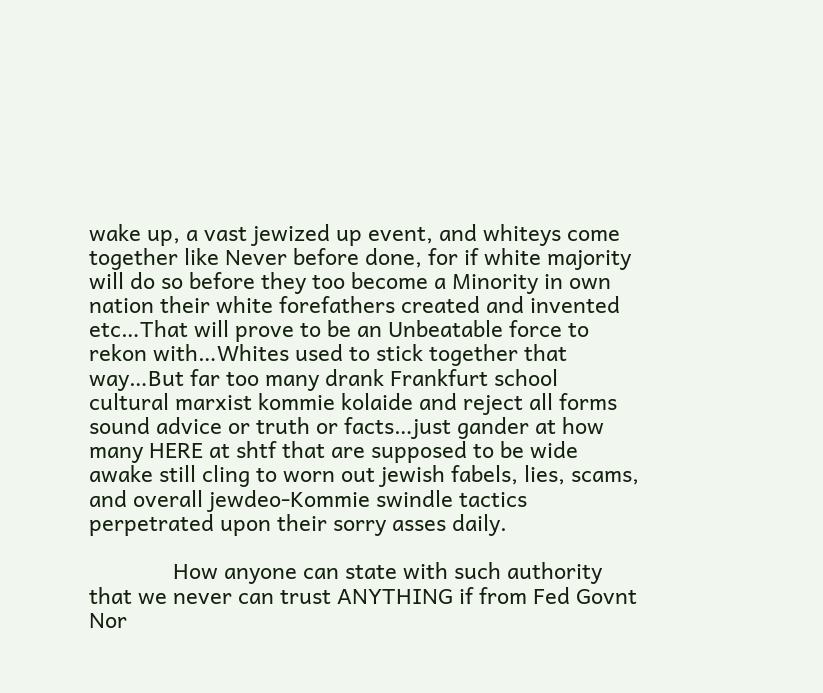wake up, a vast jewized up event, and whiteys come together like Never before done, for if white majority will do so before they too become a Minority in own nation their white forefathers created and invented etc…That will prove to be an Unbeatable force to rekon with…Whites used to stick together that way…But far too many drank Frankfurt school cultural marxist kommie kolaide and reject all forms sound advice or truth or facts…just gander at how many HERE at shtf that are supposed to be wide awake still cling to worn out jewish fabels, lies, scams, and overall jewdeo-Kommie swindle tactics perpetrated upon their sorry asses daily.

              How anyone can state with such authority that we never can trust ANYTHING if from Fed Govnt Nor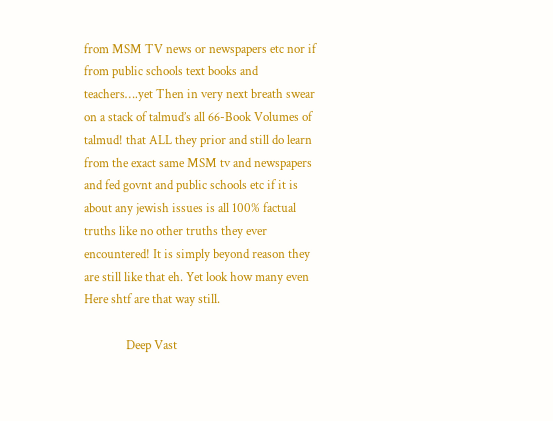from MSM TV news or newspapers etc nor if from public schools text books and teachers….yet Then in very next breath swear on a stack of talmud’s all 66-Book Volumes of talmud! that ALL they prior and still do learn from the exact same MSM tv and newspapers and fed govnt and public schools etc if it is about any jewish issues is all 100% factual truths like no other truths they ever encountered! It is simply beyond reason they are still like that eh. Yet look how many even Here shtf are that way still.

              Deep Vast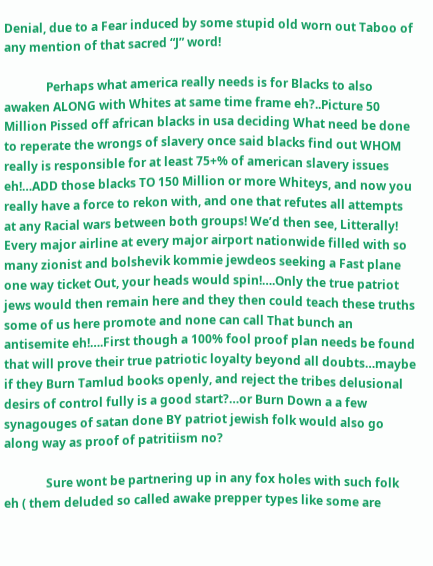Denial, due to a Fear induced by some stupid old worn out Taboo of any mention of that sacred “J” word!

              Perhaps what america really needs is for Blacks to also awaken ALONG with Whites at same time frame eh?..Picture 50 Million Pissed off african blacks in usa deciding What need be done to reperate the wrongs of slavery once said blacks find out WHOM really is responsible for at least 75+% of american slavery issues eh!…ADD those blacks TO 150 Million or more Whiteys, and now you really have a force to rekon with, and one that refutes all attempts at any Racial wars between both groups! We’d then see, Litterally! Every major airline at every major airport nationwide filled with so many zionist and bolshevik kommie jewdeos seeking a Fast plane one way ticket Out, your heads would spin!….Only the true patriot jews would then remain here and they then could teach these truths some of us here promote and none can call That bunch an antisemite eh!….First though a 100% fool proof plan needs be found that will prove their true patriotic loyalty beyond all doubts…maybe if they Burn Tamlud books openly, and reject the tribes delusional desirs of control fully is a good start?…or Burn Down a a few synagouges of satan done BY patriot jewish folk would also go along way as proof of patritiism no?

              Sure wont be partnering up in any fox holes with such folk eh ( them deluded so called awake prepper types like some are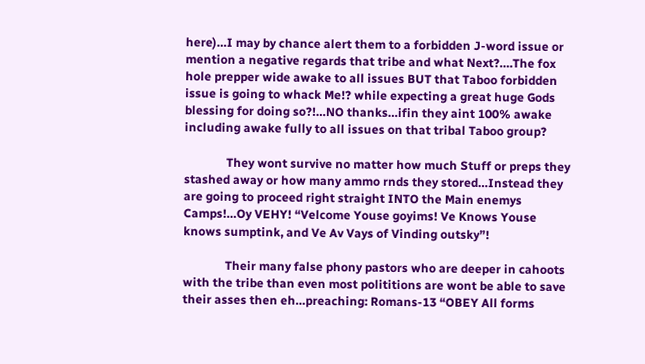here)…I may by chance alert them to a forbidden J-word issue or mention a negative regards that tribe and what Next?….The fox hole prepper wide awake to all issues BUT that Taboo forbidden issue is going to whack Me!? while expecting a great huge Gods blessing for doing so?!…NO thanks…ifin they aint 100% awake including awake fully to all issues on that tribal Taboo group?

              They wont survive no matter how much Stuff or preps they stashed away or how many ammo rnds they stored…Instead they are going to proceed right straight INTO the Main enemys Camps!…Oy VEHY! “Velcome Youse goyims! Ve Knows Youse knows sumptink, and Ve Av Vays of Vinding outsky”!

              Their many false phony pastors who are deeper in cahoots with the tribe than even most polititions are wont be able to save their asses then eh…preaching: Romans-13 “OBEY All forms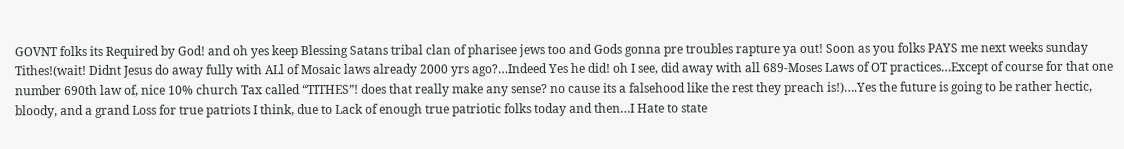GOVNT folks its Required by God! and oh yes keep Blessing Satans tribal clan of pharisee jews too and Gods gonna pre troubles rapture ya out! Soon as you folks PAYS me next weeks sunday Tithes!(wait! Didnt Jesus do away fully with ALl of Mosaic laws already 2000 yrs ago?…Indeed Yes he did! oh I see, did away with all 689-Moses Laws of OT practices…Except of course for that one number 690th law of, nice 10% church Tax called “TITHES”! does that really make any sense? no cause its a falsehood like the rest they preach is!)….Yes the future is going to be rather hectic, bloody, and a grand Loss for true patriots I think, due to Lack of enough true patriotic folks today and then…I Hate to state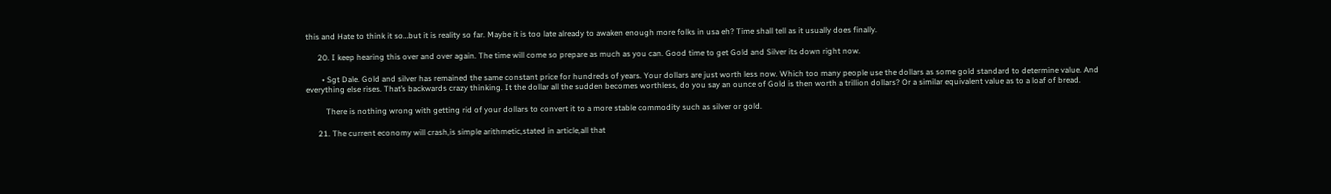this and Hate to think it so…but it is reality so far. Maybe it is too late already to awaken enough more folks in usa eh? Time shall tell as it usually does finally.

      20. I keep hearing this over and over again. The time will come so prepare as much as you can. Good time to get Gold and Silver its down right now.

        • Sgt Dale. Gold and silver has remained the same constant price for hundreds of years. Your dollars are just worth less now. Which too many people use the dollars as some gold standard to determine value. And everything else rises. That’s backwards crazy thinking. It the dollar all the sudden becomes worthless, do you say an ounce of Gold is then worth a trillion dollars? Or a similar equivalent value as to a loaf of bread.

          There is nothing wrong with getting rid of your dollars to convert it to a more stable commodity such as silver or gold.

      21. The current economy will crash,is simple arithmetic,stated in article,all that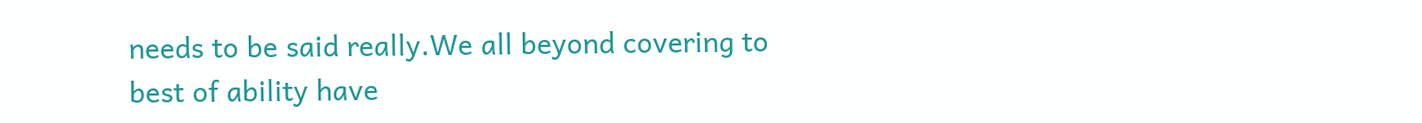needs to be said really.We all beyond covering to best of ability have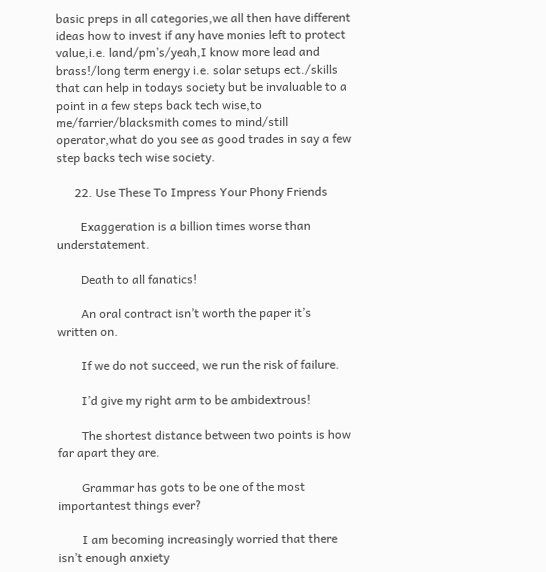basic preps in all categories,we all then have different ideas how to invest if any have monies left to protect value,i.e. land/pm’s/yeah,I know more lead and brass!/long term energy i.e. solar setups ect./skills that can help in todays society but be invaluable to a point in a few steps back tech wise,to me/farrier/blacksmith comes to mind/still operator,what do you see as good trades in say a few step backs tech wise society.

      22. Use These To Impress Your Phony Friends

        Exaggeration is a billion times worse than understatement.

        Death to all fanatics!

        An oral contract isn’t worth the paper it’s written on.

        If we do not succeed, we run the risk of failure.

        I’d give my right arm to be ambidextrous!

        The shortest distance between two points is how far apart they are.

        Grammar has gots to be one of the most importantest things ever?

        I am becoming increasingly worried that there isn’t enough anxiety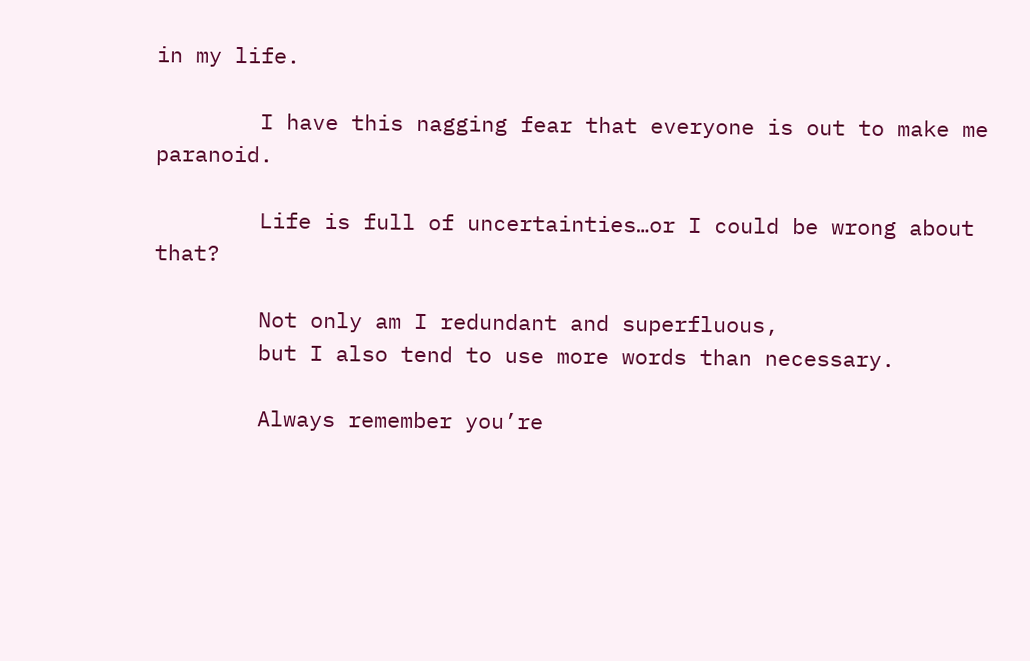in my life.

        I have this nagging fear that everyone is out to make me paranoid.

        Life is full of uncertainties…or I could be wrong about that?

        Not only am I redundant and superfluous,
        but I also tend to use more words than necessary.

        Always remember you’re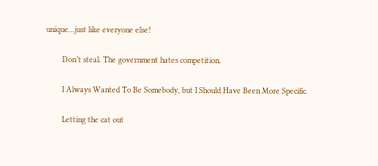unique…just like everyone else!

        Don’t steal. The government hates competition.

        I Always Wanted To Be Somebody, but I Should Have Been More Specific.

        Letting the cat out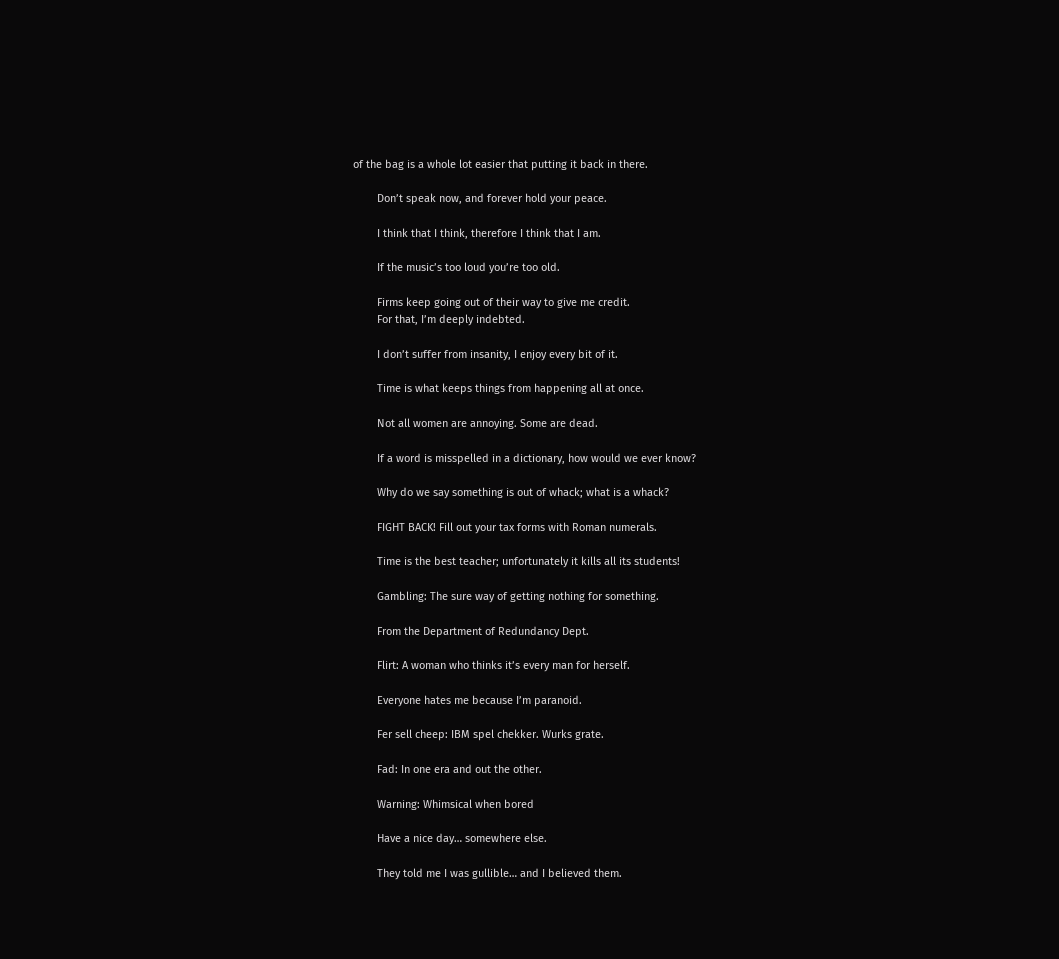of the bag is a whole lot easier that putting it back in there.

        Don’t speak now, and forever hold your peace.

        I think that I think, therefore I think that I am.

        If the music’s too loud you’re too old.

        Firms keep going out of their way to give me credit.
        For that, I’m deeply indebted.

        I don’t suffer from insanity, I enjoy every bit of it.

        Time is what keeps things from happening all at once.

        Not all women are annoying. Some are dead.

        If a word is misspelled in a dictionary, how would we ever know?

        Why do we say something is out of whack; what is a whack?

        FIGHT BACK! Fill out your tax forms with Roman numerals.

        Time is the best teacher; unfortunately it kills all its students!

        Gambling: The sure way of getting nothing for something.

        From the Department of Redundancy Dept.

        Flirt: A woman who thinks it’s every man for herself.

        Everyone hates me because I’m paranoid.

        Fer sell cheep: IBM spel chekker. Wurks grate.

        Fad: In one era and out the other.

        Warning: Whimsical when bored

        Have a nice day… somewhere else.

        They told me I was gullible… and I believed them.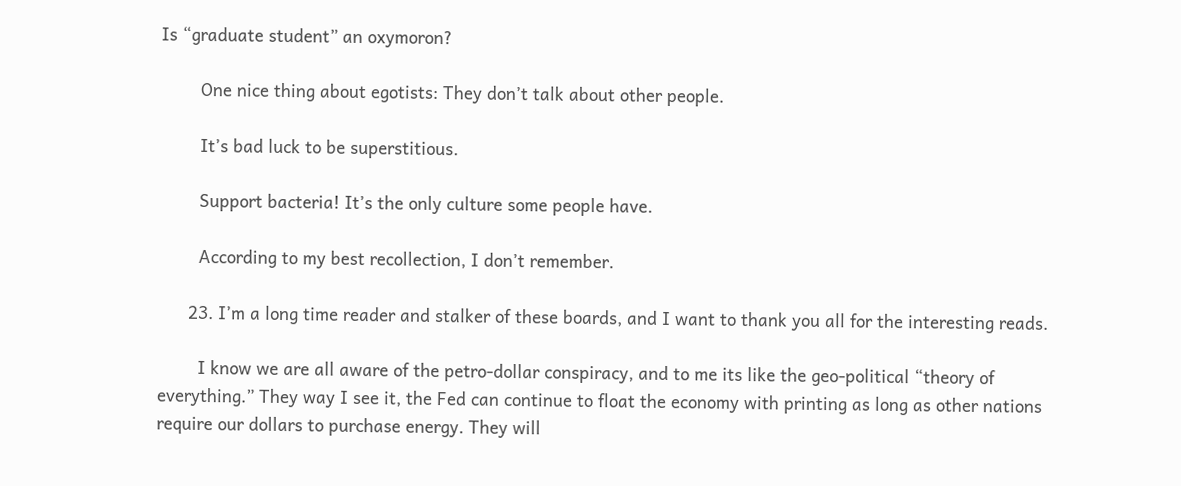Is “graduate student” an oxymoron?

        One nice thing about egotists: They don’t talk about other people.

        It’s bad luck to be superstitious.

        Support bacteria! It’s the only culture some people have.

        According to my best recollection, I don’t remember.

      23. I’m a long time reader and stalker of these boards, and I want to thank you all for the interesting reads.

        I know we are all aware of the petro-dollar conspiracy, and to me its like the geo-political “theory of everything.” They way I see it, the Fed can continue to float the economy with printing as long as other nations require our dollars to purchase energy. They will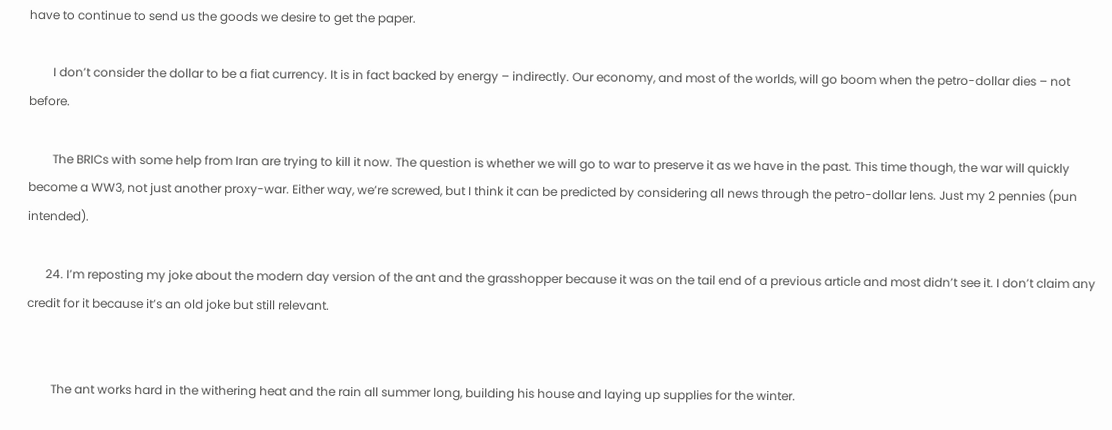have to continue to send us the goods we desire to get the paper.

        I don’t consider the dollar to be a fiat currency. It is in fact backed by energy – indirectly. Our economy, and most of the worlds, will go boom when the petro-dollar dies – not before.

        The BRICs with some help from Iran are trying to kill it now. The question is whether we will go to war to preserve it as we have in the past. This time though, the war will quickly become a WW3, not just another proxy-war. Either way, we’re screwed, but I think it can be predicted by considering all news through the petro-dollar lens. Just my 2 pennies (pun intended).

      24. I’m reposting my joke about the modern day version of the ant and the grasshopper because it was on the tail end of a previous article and most didn’t see it. I don’t claim any credit for it because it’s an old joke but still relevant.


        The ant works hard in the withering heat and the rain all summer long, building his house and laying up supplies for the winter.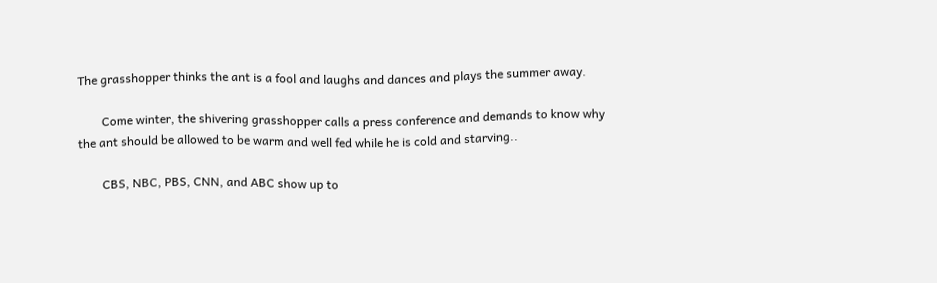The grasshopper thinks the ant is a fool and laughs and dances and plays the summer away.

        Come winter, the shivering grasshopper calls a press conference and demands to know why the ant should be allowed to be warm and well fed while he is cold and starving..

        CBS, NBC, PBS, CNN, and ABC show up to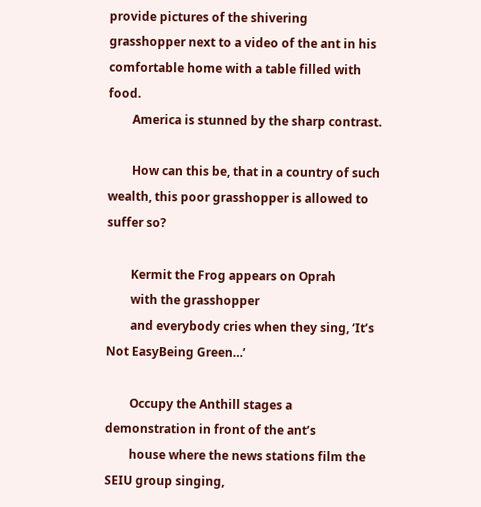provide pictures of the shivering grasshopper next to a video of the ant in his comfortable home with a table filled with food.
        America is stunned by the sharp contrast.

        How can this be, that in a country of such wealth, this poor grasshopper is allowed to suffer so?

        Kermit the Frog appears on Oprah
        with the grasshopper
        and everybody cries when they sing, ‘It’s Not EasyBeing Green…’

        Occupy the Anthill stages a demonstration in front of the ant’s
        house where the news stations film the SEIU group singing,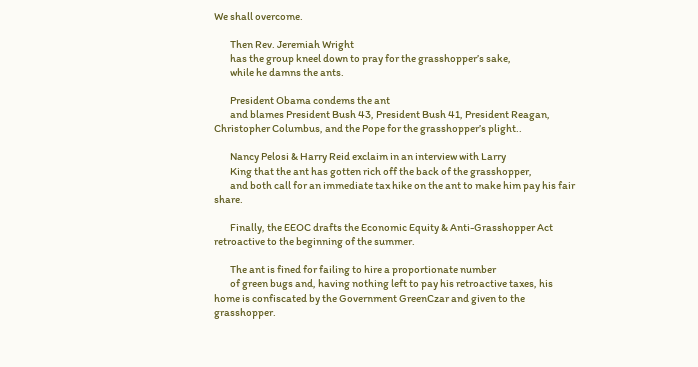We shall overcome.

        Then Rev. Jeremiah Wright
        has the group kneel down to pray for the grasshopper’s sake,
        while he damns the ants.

        President Obama condems the ant
        and blames President Bush 43, President Bush 41, President Reagan, Christopher Columbus, and the Pope for the grasshopper’s plight..

        Nancy Pelosi & Harry Reid exclaim in an interview with Larry
        King that the ant has gotten rich off the back of the grasshopper,
        and both call for an immediate tax hike on the ant to make him pay his fair share.

        Finally, the EEOC drafts the Economic Equity & Anti-Grasshopper Act retroactive to the beginning of the summer.

        The ant is fined for failing to hire a proportionate number
        of green bugs and, having nothing left to pay his retroactive taxes, his home is confiscated by the Government GreenCzar and given to the grasshopper.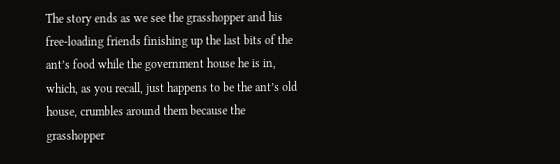The story ends as we see the grasshopper and his free-loading friends finishing up the last bits of the ant’s food while the government house he is in, which, as you recall, just happens to be the ant’s old house, crumbles around them because the grasshopper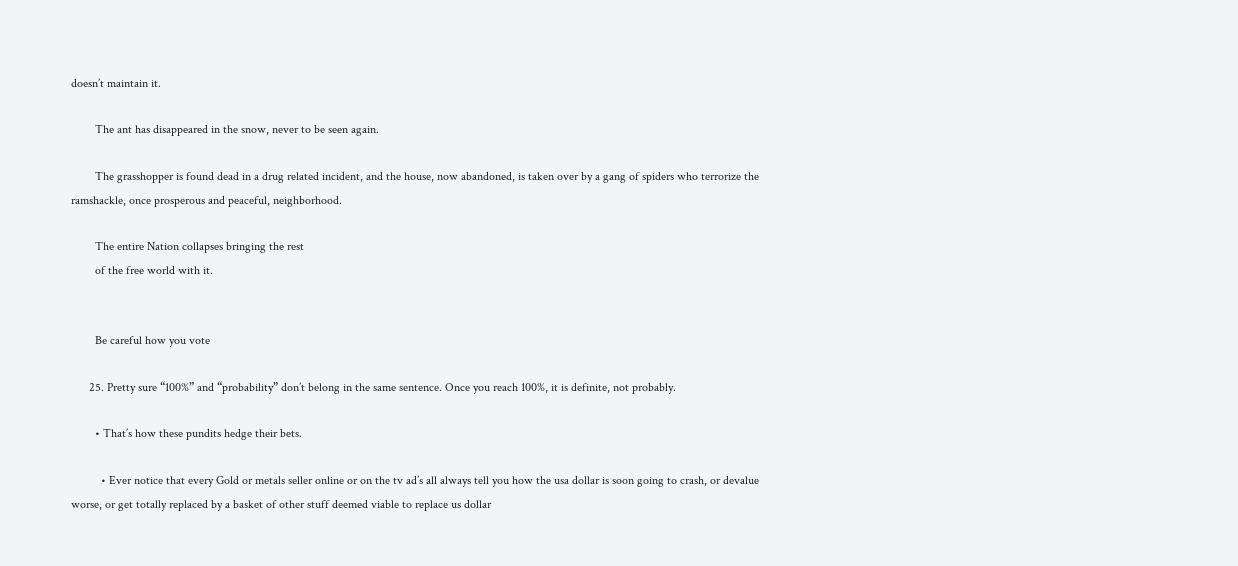doesn’t maintain it.

        The ant has disappeared in the snow, never to be seen again.

        The grasshopper is found dead in a drug related incident, and the house, now abandoned, is taken over by a gang of spiders who terrorize the ramshackle, once prosperous and peaceful, neighborhood.

        The entire Nation collapses bringing the rest
        of the free world with it.


        Be careful how you vote

      25. Pretty sure “100%” and “probability” don’t belong in the same sentence. Once you reach 100%, it is definite, not probably.

        • That’s how these pundits hedge their bets.

          • Ever notice that every Gold or metals seller online or on the tv ad’s all always tell you how the usa dollar is soon going to crash, or devalue worse, or get totally replaced by a basket of other stuff deemed viable to replace us dollar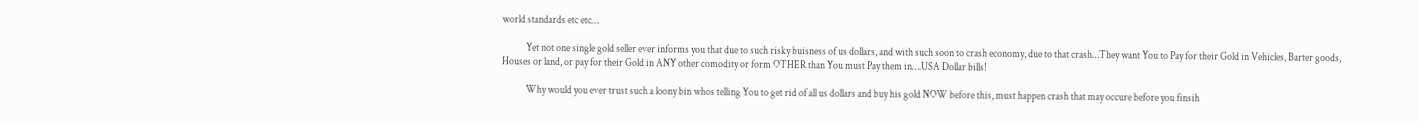world standards etc etc…

            Yet not one single gold seller ever informs you that due to such risky buisness of us dollars, and with such soon to crash economy, due to that crash…They want You to Pay for their Gold in Vehicles, Barter goods, Houses or land, or pay for their Gold in ANY other comodity or form OTHER than You must Pay them in….USA Dollar bills!

            Why would you ever trust such a loony bin whos telling You to get rid of all us dollars and buy his gold NOW before this, must happen crash that may occure before you finsih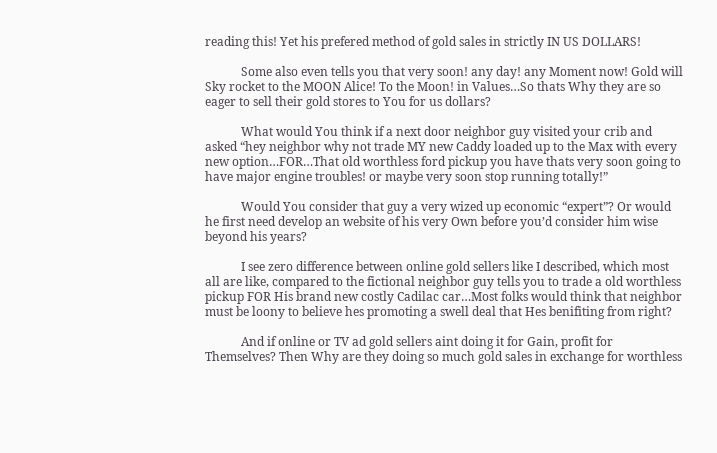reading this! Yet his prefered method of gold sales in strictly IN US DOLLARS!

            Some also even tells you that very soon! any day! any Moment now! Gold will Sky rocket to the MOON Alice! To the Moon! in Values…So thats Why they are so eager to sell their gold stores to You for us dollars?

            What would You think if a next door neighbor guy visited your crib and asked “hey neighbor why not trade MY new Caddy loaded up to the Max with every new option…FOR…That old worthless ford pickup you have thats very soon going to have major engine troubles! or maybe very soon stop running totally!”

            Would You consider that guy a very wized up economic “expert”? Or would he first need develop an website of his very Own before you’d consider him wise beyond his years?

            I see zero difference between online gold sellers like I described, which most all are like, compared to the fictional neighbor guy tells you to trade a old worthless pickup FOR His brand new costly Cadilac car…Most folks would think that neighbor must be loony to believe hes promoting a swell deal that Hes benifiting from right?

            And if online or TV ad gold sellers aint doing it for Gain, profit for Themselves? Then Why are they doing so much gold sales in exchange for worthless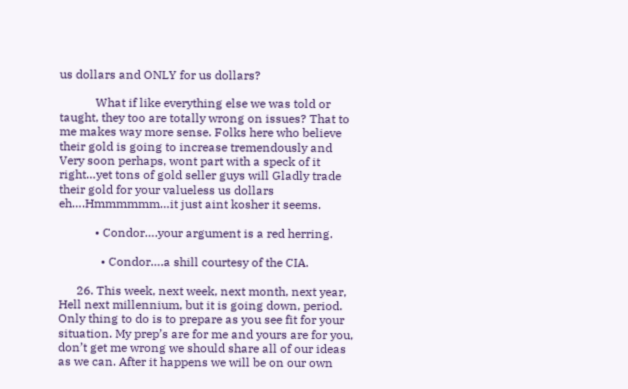us dollars and ONLY for us dollars?

            What if like everything else we was told or taught, they too are totally wrong on issues? That to me makes way more sense. Folks here who believe their gold is going to increase tremendously and Very soon perhaps, wont part with a speck of it right…yet tons of gold seller guys will Gladly trade their gold for your valueless us dollars eh….Hmmmmmm…it just aint kosher it seems.

            • Condor….your argument is a red herring.

              • Condor….a shill courtesy of the CIA.

      26. This week, next week, next month, next year, Hell next millennium, but it is going down, period. Only thing to do is to prepare as you see fit for your situation. My prep’s are for me and yours are for you, don’t get me wrong we should share all of our ideas as we can. After it happens we will be on our own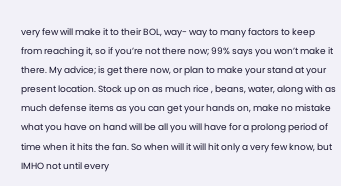very few will make it to their BOL, way- way to many factors to keep from reaching it, so if you’re not there now; 99% says you won’t make it there. My advice; is get there now, or plan to make your stand at your present location. Stock up on as much rice , beans, water, along with as much defense items as you can get your hands on, make no mistake what you have on hand will be all you will have for a prolong period of time when it hits the fan. So when will it will hit only a very few know, but IMHO not until every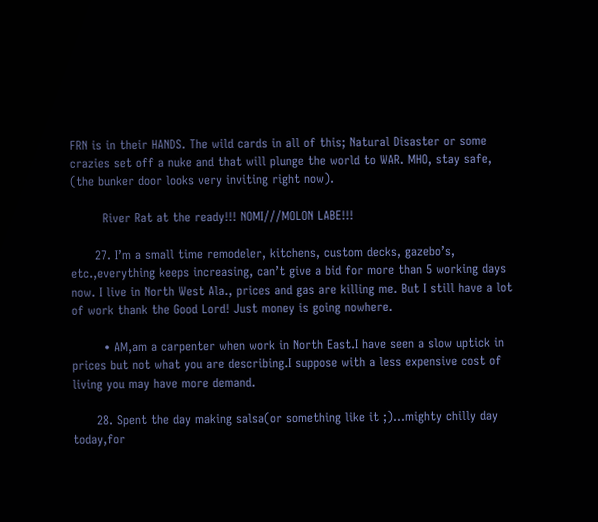FRN is in their HANDS. The wild cards in all of this; Natural Disaster or some crazies set off a nuke and that will plunge the world to WAR. MHO, stay safe, (the bunker door looks very inviting right now).

        River Rat at the ready!!! NOMI///MOLON LABE!!!

      27. I’m a small time remodeler, kitchens, custom decks, gazebo’s, etc.,everything keeps increasing, can’t give a bid for more than 5 working days now. I live in North West Ala., prices and gas are killing me. But I still have a lot of work thank the Good Lord! Just money is going nowhere.

        • AM,am a carpenter when work in North East.I have seen a slow uptick in prices but not what you are describing.I suppose with a less expensive cost of living you may have more demand.

      28. Spent the day making salsa(or something like it ;)…mighty chilly day today,for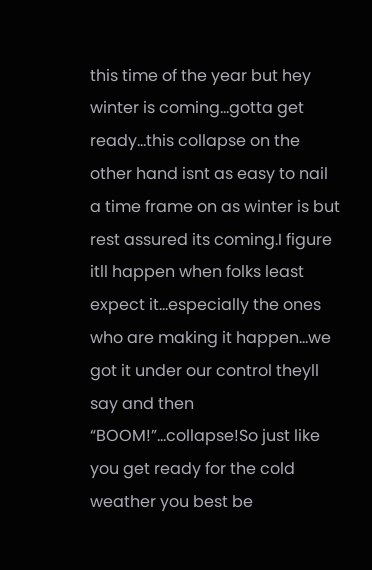this time of the year but hey winter is coming…gotta get ready…this collapse on the other hand isnt as easy to nail a time frame on as winter is but rest assured its coming.I figure itll happen when folks least expect it…especially the ones who are making it happen…we got it under our control theyll say and then “BOOM!”…collapse!So just like you get ready for the cold weather you best be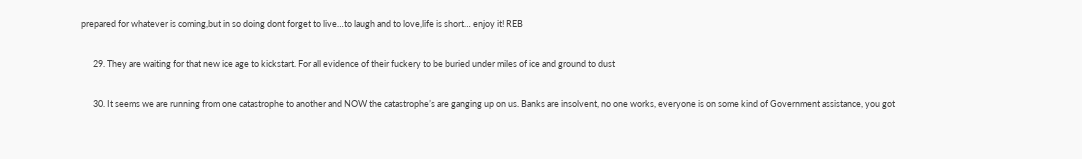prepared for whatever is coming,but in so doing dont forget to live…to laugh and to love,life is short… enjoy it! REB

      29. They are waiting for that new ice age to kickstart. For all evidence of their fuckery to be buried under miles of ice and ground to dust

      30. It seems we are running from one catastrophe to another and NOW the catastrophe’s are ganging up on us. Banks are insolvent, no one works, everyone is on some kind of Government assistance, you got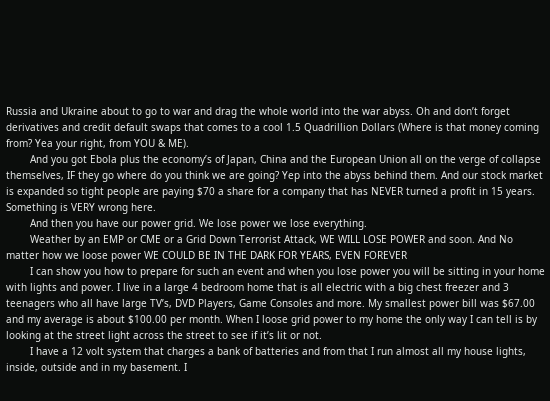Russia and Ukraine about to go to war and drag the whole world into the war abyss. Oh and don’t forget derivatives and credit default swaps that comes to a cool 1.5 Quadrillion Dollars (Where is that money coming from? Yea your right, from YOU & ME).
        And you got Ebola plus the economy’s of Japan, China and the European Union all on the verge of collapse themselves, IF they go where do you think we are going? Yep into the abyss behind them. And our stock market is expanded so tight people are paying $70 a share for a company that has NEVER turned a profit in 15 years. Something is VERY wrong here.
        And then you have our power grid. We lose power we lose everything.
        Weather by an EMP or CME or a Grid Down Terrorist Attack, WE WILL LOSE POWER and soon. And No matter how we loose power WE COULD BE IN THE DARK FOR YEARS, EVEN FOREVER
        I can show you how to prepare for such an event and when you lose power you will be sitting in your home with lights and power. I live in a large 4 bedroom home that is all electric with a big chest freezer and 3 teenagers who all have large TV’s, DVD Players, Game Consoles and more. My smallest power bill was $67.00 and my average is about $100.00 per month. When I loose grid power to my home the only way I can tell is by looking at the street light across the street to see if it’s lit or not.
        I have a 12 volt system that charges a bank of batteries and from that I run almost all my house lights, inside, outside and in my basement. I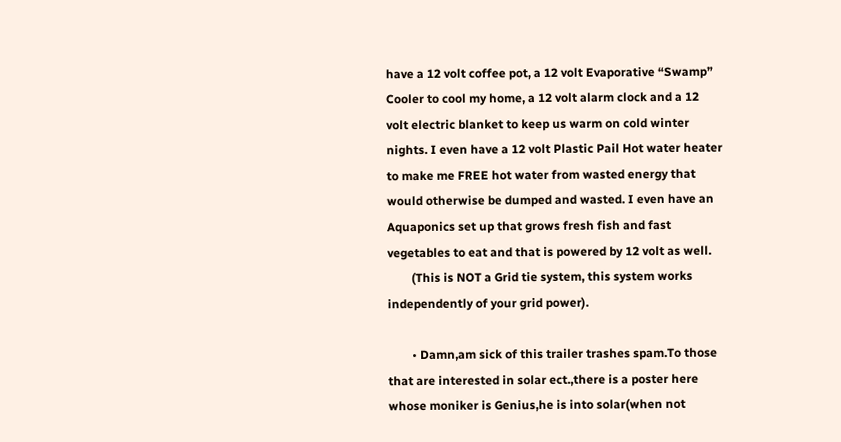have a 12 volt coffee pot, a 12 volt Evaporative “Swamp” Cooler to cool my home, a 12 volt alarm clock and a 12 volt electric blanket to keep us warm on cold winter nights. I even have a 12 volt Plastic Pail Hot water heater to make me FREE hot water from wasted energy that would otherwise be dumped and wasted. I even have an Aquaponics set up that grows fresh fish and fast vegetables to eat and that is powered by 12 volt as well.
        (This is NOT a Grid tie system, this system works independently of your grid power).

        • Damn,am sick of this trailer trashes spam.To those that are interested in solar ect.,there is a poster here whose moniker is Genius,he is into solar(when not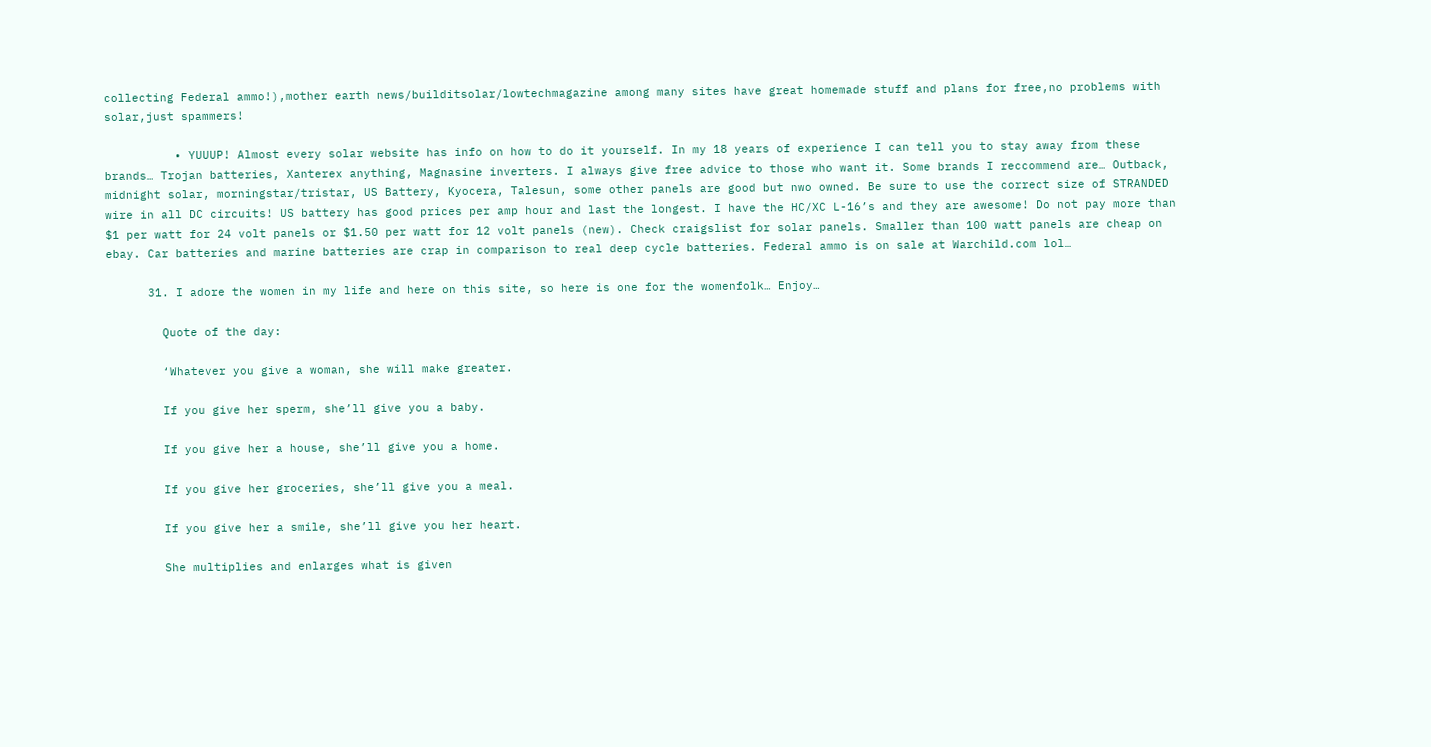collecting Federal ammo!),mother earth news/builditsolar/lowtechmagazine among many sites have great homemade stuff and plans for free,no problems with solar,just spammers!

          • YUUUP! Almost every solar website has info on how to do it yourself. In my 18 years of experience I can tell you to stay away from these brands… Trojan batteries, Xanterex anything, Magnasine inverters. I always give free advice to those who want it. Some brands I reccommend are… Outback, midnight solar, morningstar/tristar, US Battery, Kyocera, Talesun, some other panels are good but nwo owned. Be sure to use the correct size of STRANDED wire in all DC circuits! US battery has good prices per amp hour and last the longest. I have the HC/XC L-16’s and they are awesome! Do not pay more than $1 per watt for 24 volt panels or $1.50 per watt for 12 volt panels (new). Check craigslist for solar panels. Smaller than 100 watt panels are cheap on ebay. Car batteries and marine batteries are crap in comparison to real deep cycle batteries. Federal ammo is on sale at Warchild.com lol…

      31. I adore the women in my life and here on this site, so here is one for the womenfolk… Enjoy…

        Quote of the day:

        ‘Whatever you give a woman, she will make greater.

        If you give her sperm, she’ll give you a baby.

        If you give her a house, she’ll give you a home.

        If you give her groceries, she’ll give you a meal.

        If you give her a smile, she’ll give you her heart.

        She multiplies and enlarges what is given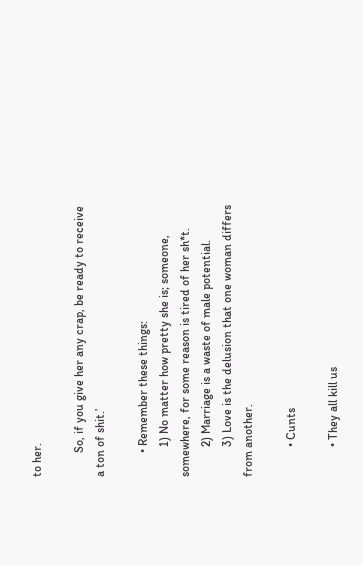to her.

        So, if you give her any crap, be ready to receive a ton of shit.’

        • Remember these things:
          1) No matter how pretty she is; someone, somewhere, for some reason is tired of her sh*t.
          2) Marriage is a waste of male potential.
          3) Love is the delusion that one woman differs from another.

          • Cunts

          • They all kill us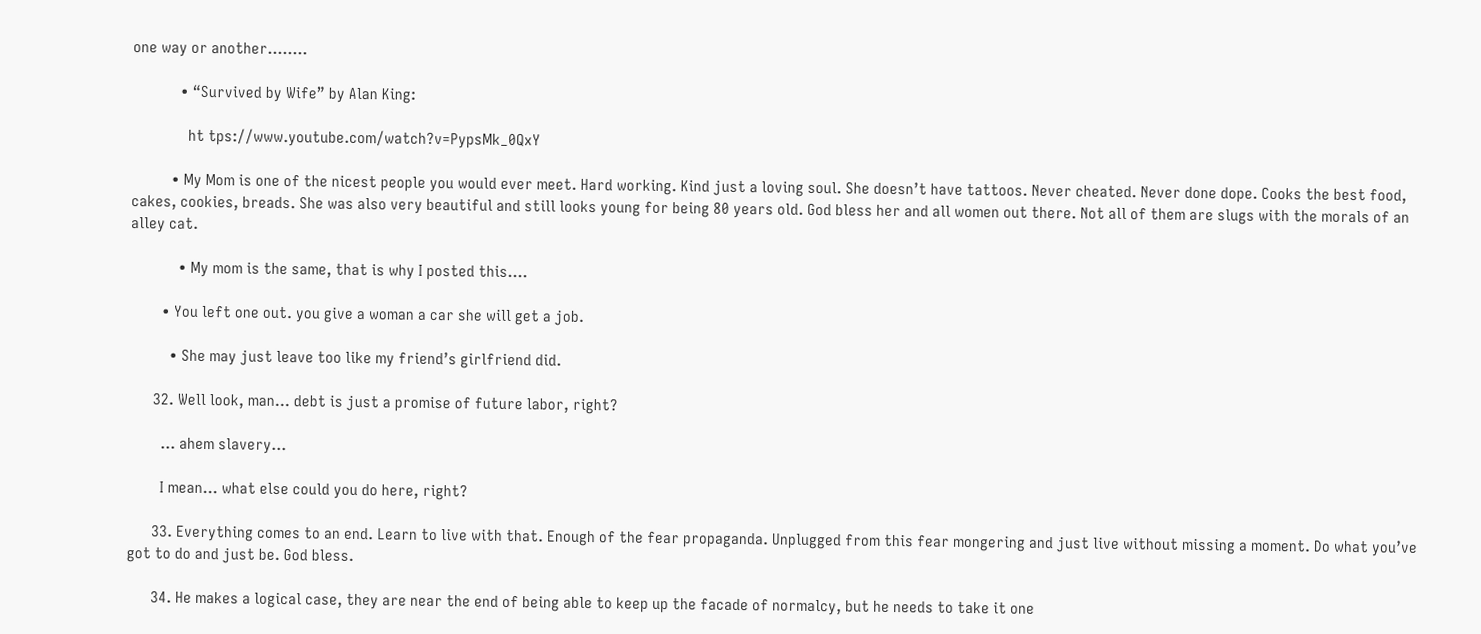one way or another……..

            • “Survived by Wife” by Alan King:

              ht tps://www.youtube.com/watch?v=PypsMk_0QxY

          • My Mom is one of the nicest people you would ever meet. Hard working. Kind just a loving soul. She doesn’t have tattoos. Never cheated. Never done dope. Cooks the best food, cakes, cookies, breads. She was also very beautiful and still looks young for being 80 years old. God bless her and all women out there. Not all of them are slugs with the morals of an alley cat.

            • My mom is the same, that is why I posted this….

        • You left one out. you give a woman a car she will get a job.

          • She may just leave too like my friend’s girlfriend did.

      32. Well look, man… debt is just a promise of future labor, right?

        … ahem slavery…

        I mean… what else could you do here, right?

      33. Everything comes to an end. Learn to live with that. Enough of the fear propaganda. Unplugged from this fear mongering and just live without missing a moment. Do what you’ve got to do and just be. God bless.

      34. He makes a logical case, they are near the end of being able to keep up the facade of normalcy, but he needs to take it one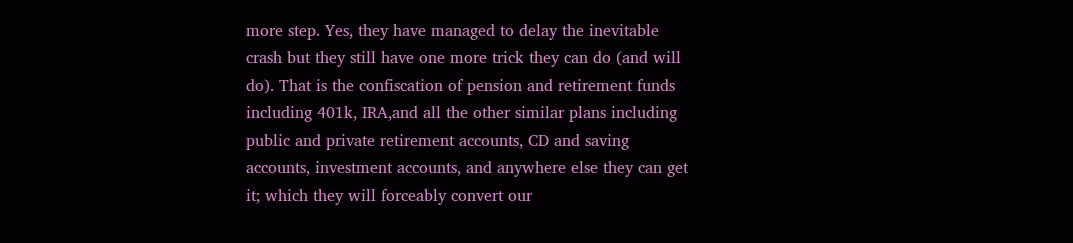more step. Yes, they have managed to delay the inevitable crash but they still have one more trick they can do (and will do). That is the confiscation of pension and retirement funds including 401k, IRA,and all the other similar plans including public and private retirement accounts, CD and saving accounts, investment accounts, and anywhere else they can get it; which they will forceably convert our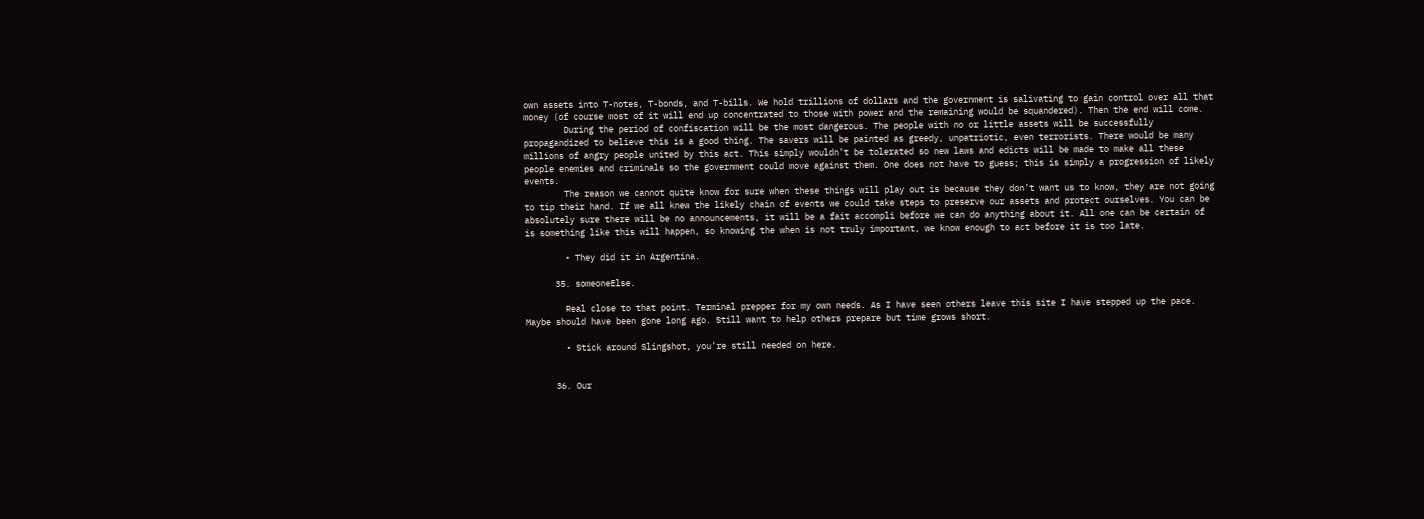own assets into T-notes, T-bonds, and T-bills. We hold trillions of dollars and the government is salivating to gain control over all that money (of course most of it will end up concentrated to those with power and the remaining would be squandered). Then the end will come.
        During the period of confiscation will be the most dangerous. The people with no or little assets will be successfully propagandized to believe this is a good thing. The savers will be painted as greedy, unpatriotic, even terrorists. There would be many millions of angry people united by this act. This simply wouldn’t be tolerated so new laws and edicts will be made to make all these people enemies and criminals so the government could move against them. One does not have to guess; this is simply a progression of likely events.
        The reason we cannot quite know for sure when these things will play out is because they don’t want us to know, they are not going to tip their hand. If we all knew the likely chain of events we could take steps to preserve our assets and protect ourselves. You can be absolutely sure there will be no announcements, it will be a fait accompli before we can do anything about it. All one can be certain of is something like this will happen, so knowing the when is not truly important, we know enough to act before it is too late.

        • They did it in Argentina.

      35. someoneElse.

        Real close to that point. Terminal prepper for my own needs. As I have seen others leave this site I have stepped up the pace. Maybe should have been gone long ago. Still want to help others prepare but time grows short.

        • Stick around Slingshot, you’re still needed on here.


      36. Our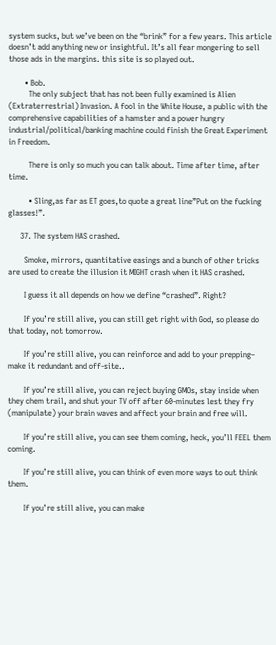system sucks, but we’ve been on the “brink” for a few years. This article doesn’t add anything new or insightful. It’s all fear mongering to sell those ads in the margins. this site is so played out.

        • Bob.
          The only subject that has not been fully examined is Alien (Extraterrestrial) Invasion. A fool in the White House, a public with the comprehensive capabilities of a hamster and a power hungry industrial/political/banking machine could finish the Great Experiment in Freedom.

          There is only so much you can talk about. Time after time, after time.

          • Sling,as far as ET goes,to quote a great line”Put on the fucking glasses!”.

      37. The system HAS crashed.

        Smoke, mirrors, quantitative easings and a bunch of other tricks are used to create the illusion it MIGHT crash when it HAS crashed.

        I guess it all depends on how we define “crashed”. Right?

        If you’re still alive, you can still get right with God, so please do that today, not tomorrow.

        If you’re still alive, you can reinforce and add to your prepping– make it redundant and off-site..

        If you’re still alive, you can reject buying GMOs, stay inside when they chem trail, and shut your TV off after 60-minutes lest they fry (manipulate) your brain waves and affect your brain and free will.

        If you’re still alive, you can see them coming, heck, you’ll FEEL them coming.

        If you’re still alive, you can think of even more ways to out think them.

        If you’re still alive, you can make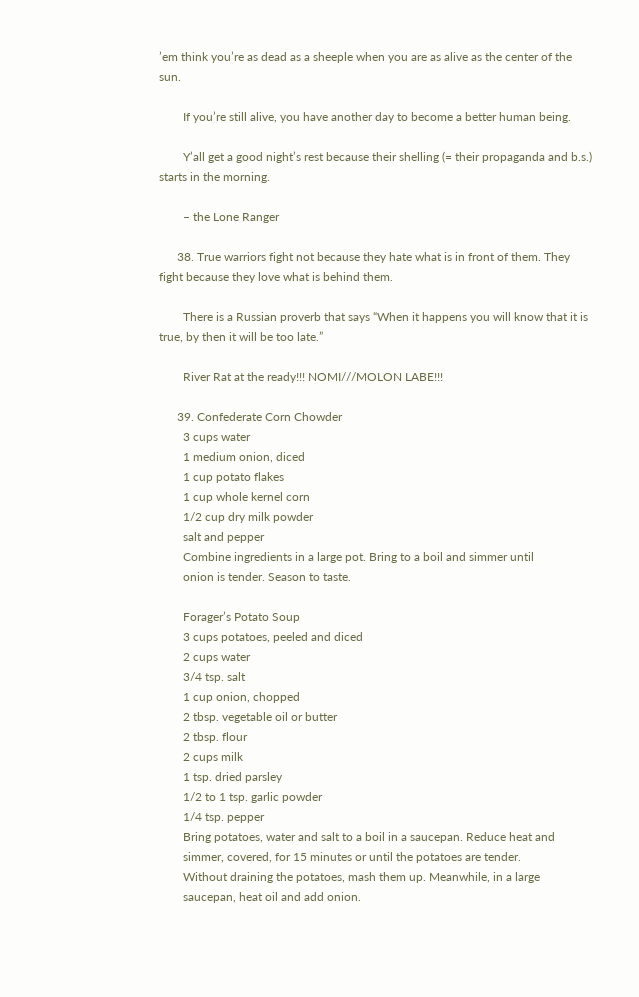’em think you’re as dead as a sheeple when you are as alive as the center of the sun.

        If you’re still alive, you have another day to become a better human being.

        Y’all get a good night’s rest because their shelling (= their propaganda and b.s.) starts in the morning.

        – the Lone Ranger

      38. True warriors fight not because they hate what is in front of them. They fight because they love what is behind them.

        There is a Russian proverb that says “When it happens you will know that it is true, by then it will be too late.”

        River Rat at the ready!!! NOMI///MOLON LABE!!!

      39. Confederate Corn Chowder
        3 cups water
        1 medium onion, diced
        1 cup potato flakes
        1 cup whole kernel corn
        1/2 cup dry milk powder
        salt and pepper
        Combine ingredients in a large pot. Bring to a boil and simmer until
        onion is tender. Season to taste.

        Forager’s Potato Soup
        3 cups potatoes, peeled and diced
        2 cups water
        3/4 tsp. salt
        1 cup onion, chopped
        2 tbsp. vegetable oil or butter
        2 tbsp. flour
        2 cups milk
        1 tsp. dried parsley
        1/2 to 1 tsp. garlic powder
        1/4 tsp. pepper
        Bring potatoes, water and salt to a boil in a saucepan. Reduce heat and
        simmer, covered, for 15 minutes or until the potatoes are tender.
        Without draining the potatoes, mash them up. Meanwhile, in a large
        saucepan, heat oil and add onion.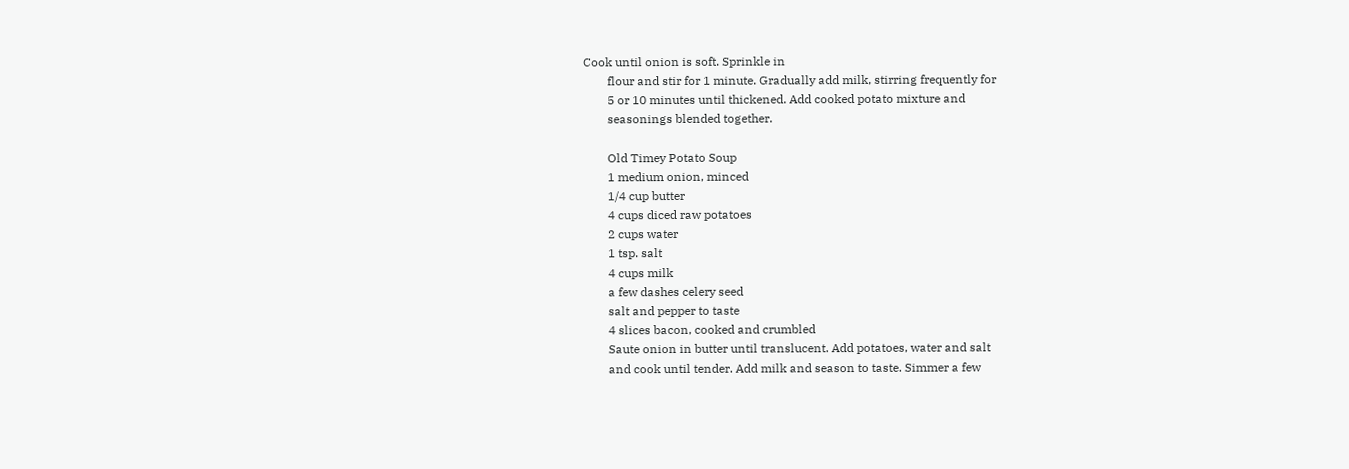Cook until onion is soft. Sprinkle in
        flour and stir for 1 minute. Gradually add milk, stirring frequently for
        5 or 10 minutes until thickened. Add cooked potato mixture and
        seasonings blended together.

        Old Timey Potato Soup
        1 medium onion, minced
        1/4 cup butter
        4 cups diced raw potatoes
        2 cups water
        1 tsp. salt
        4 cups milk
        a few dashes celery seed
        salt and pepper to taste
        4 slices bacon, cooked and crumbled
        Saute onion in butter until translucent. Add potatoes, water and salt
        and cook until tender. Add milk and season to taste. Simmer a few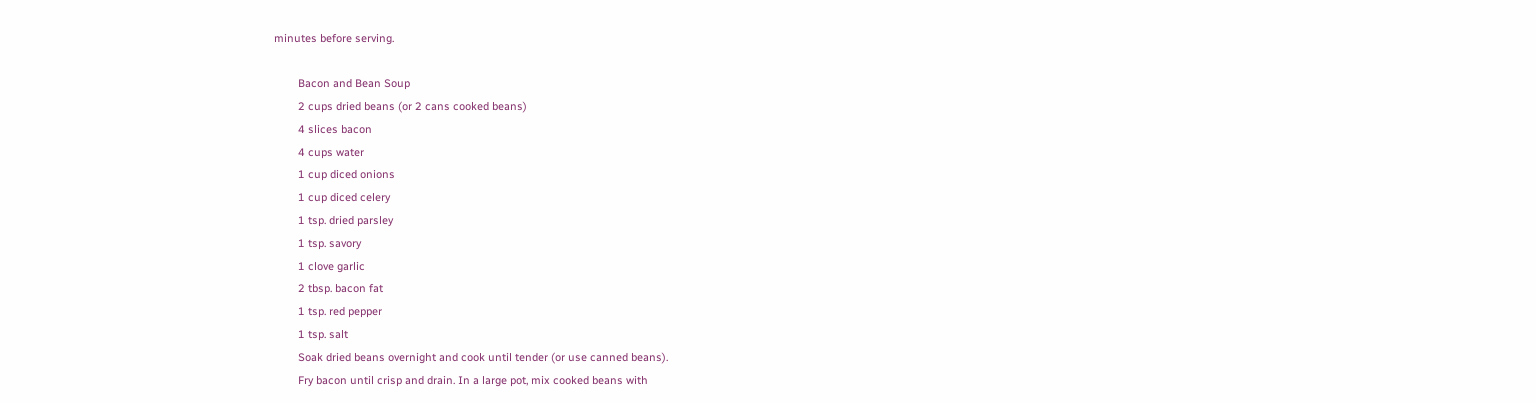minutes before serving.

        Bacon and Bean Soup
        2 cups dried beans (or 2 cans cooked beans)
        4 slices bacon
        4 cups water
        1 cup diced onions
        1 cup diced celery
        1 tsp. dried parsley
        1 tsp. savory
        1 clove garlic
        2 tbsp. bacon fat
        1 tsp. red pepper
        1 tsp. salt
        Soak dried beans overnight and cook until tender (or use canned beans).
        Fry bacon until crisp and drain. In a large pot, mix cooked beans with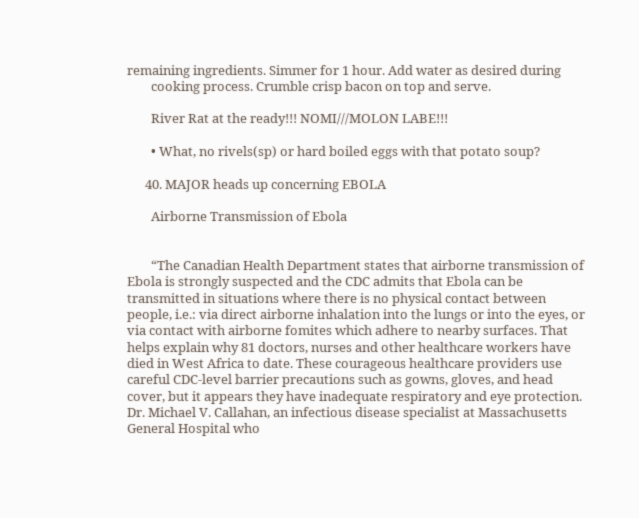remaining ingredients. Simmer for 1 hour. Add water as desired during
        cooking process. Crumble crisp bacon on top and serve.

        River Rat at the ready!!! NOMI///MOLON LABE!!!

        • What, no rivels(sp) or hard boiled eggs with that potato soup?

      40. MAJOR heads up concerning EBOLA

        Airborne Transmission of Ebola


        “The Canadian Health Department states that airborne transmission of Ebola is strongly suspected and the CDC admits that Ebola can be transmitted in situations where there is no physical contact between people, i.e.: via direct airborne inhalation into the lungs or into the eyes, or via contact with airborne fomites which adhere to nearby surfaces. That helps explain why 81 doctors, nurses and other healthcare workers have died in West Africa to date. These courageous healthcare providers use careful CDC-level barrier precautions such as gowns, gloves, and head cover, but it appears they have inadequate respiratory and eye protection. Dr. Michael V. Callahan, an infectious disease specialist at Massachusetts General Hospital who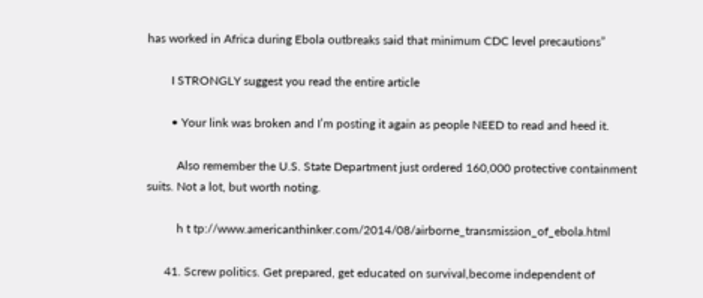has worked in Africa during Ebola outbreaks said that minimum CDC level precautions”

        I STRONGLY suggest you read the entire article

        • Your link was broken and I’m posting it again as people NEED to read and heed it.

          Also remember the U.S. State Department just ordered 160,000 protective containment suits. Not a lot, but worth noting.

          h t tp://www.americanthinker.com/2014/08/airborne_transmission_of_ebola.html

      41. Screw politics. Get prepared, get educated on survival,become independent of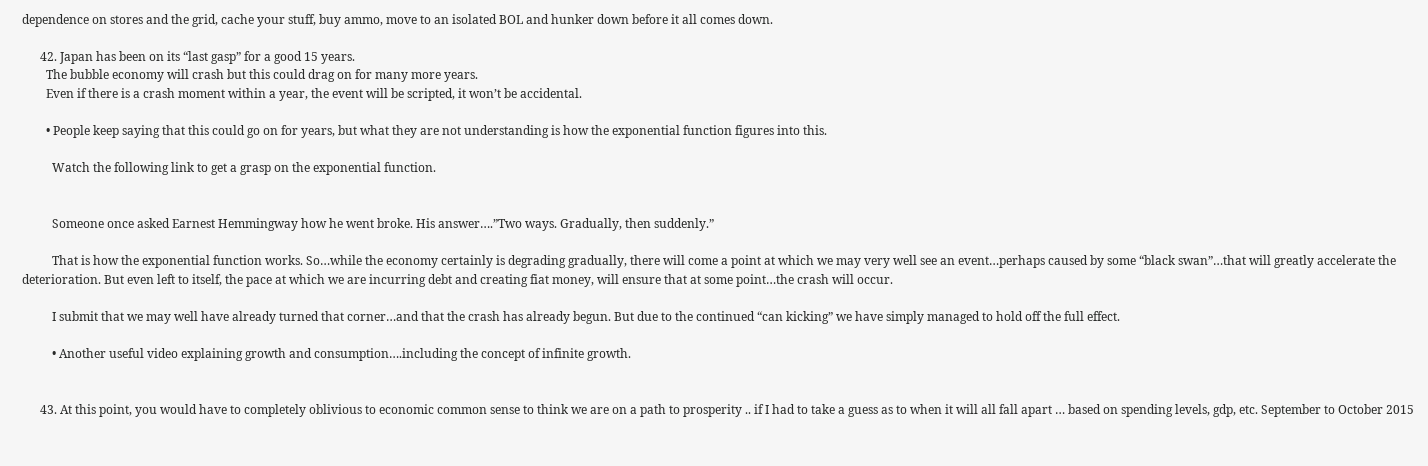dependence on stores and the grid, cache your stuff, buy ammo, move to an isolated BOL and hunker down before it all comes down.

      42. Japan has been on its “last gasp” for a good 15 years.
        The bubble economy will crash but this could drag on for many more years.
        Even if there is a crash moment within a year, the event will be scripted, it won’t be accidental.

        • People keep saying that this could go on for years, but what they are not understanding is how the exponential function figures into this.

          Watch the following link to get a grasp on the exponential function.


          Someone once asked Earnest Hemmingway how he went broke. His answer….”Two ways. Gradually, then suddenly.”

          That is how the exponential function works. So…while the economy certainly is degrading gradually, there will come a point at which we may very well see an event…perhaps caused by some “black swan”…that will greatly accelerate the deterioration. But even left to itself, the pace at which we are incurring debt and creating fiat money, will ensure that at some point…the crash will occur.

          I submit that we may well have already turned that corner…and that the crash has already begun. But due to the continued “can kicking” we have simply managed to hold off the full effect.

          • Another useful video explaining growth and consumption….including the concept of infinite growth.


      43. At this point, you would have to completely oblivious to economic common sense to think we are on a path to prosperity .. if I had to take a guess as to when it will all fall apart … based on spending levels, gdp, etc. September to October 2015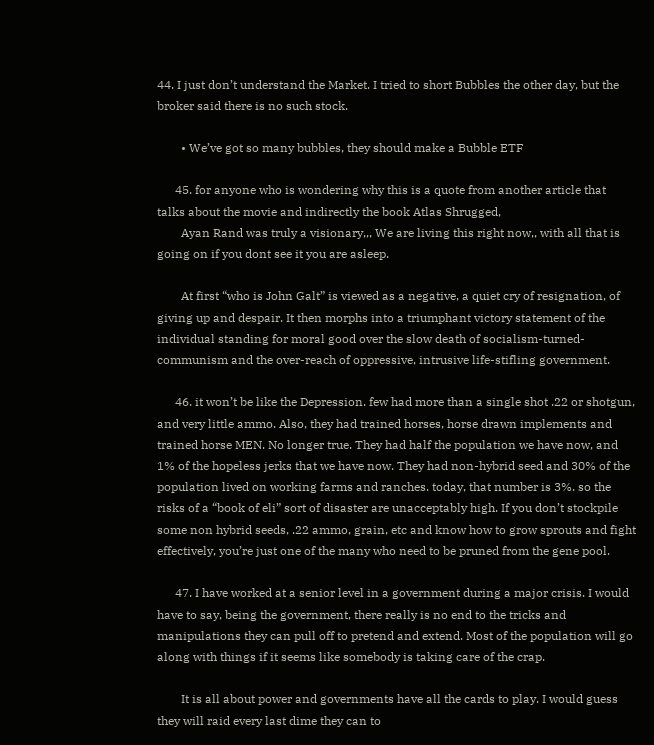44. I just don’t understand the Market. I tried to short Bubbles the other day, but the broker said there is no such stock.

        • We’ve got so many bubbles, they should make a Bubble ETF

      45. for anyone who is wondering why this is a quote from another article that talks about the movie and indirectly the book Atlas Shrugged,
        Ayan Rand was truly a visionary,,, We are living this right now,, with all that is going on if you dont see it you are asleep.

        At first “who is John Galt” is viewed as a negative, a quiet cry of resignation, of giving up and despair. It then morphs into a triumphant victory statement of the individual standing for moral good over the slow death of socialism-turned-communism and the over-reach of oppressive, intrusive life-stifling government.

      46. it won’t be like the Depression. few had more than a single shot .22 or shotgun, and very little ammo. Also, they had trained horses, horse drawn implements and trained horse MEN. No longer true. They had half the population we have now, and 1% of the hopeless jerks that we have now. They had non-hybrid seed and 30% of the population lived on working farms and ranches. today, that number is 3%. so the risks of a “book of eli” sort of disaster are unacceptably high. If you don’t stockpile some non hybrid seeds, .22 ammo, grain, etc and know how to grow sprouts and fight effectively, you’re just one of the many who need to be pruned from the gene pool.

      47. I have worked at a senior level in a government during a major crisis. I would have to say, being the government, there really is no end to the tricks and manipulations they can pull off to pretend and extend. Most of the population will go along with things if it seems like somebody is taking care of the crap.

        It is all about power and governments have all the cards to play. I would guess they will raid every last dime they can to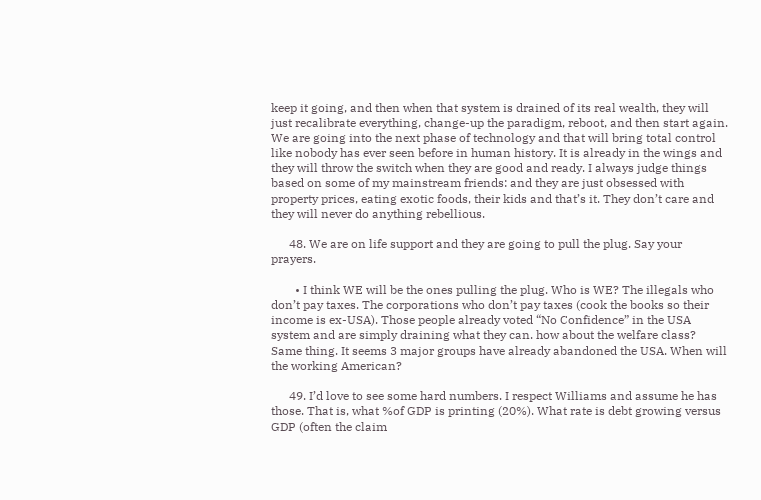keep it going, and then when that system is drained of its real wealth, they will just recalibrate everything, change-up the paradigm, reboot, and then start again. We are going into the next phase of technology and that will bring total control like nobody has ever seen before in human history. It is already in the wings and they will throw the switch when they are good and ready. I always judge things based on some of my mainstream friends: and they are just obsessed with property prices, eating exotic foods, their kids and that’s it. They don’t care and they will never do anything rebellious.

      48. We are on life support and they are going to pull the plug. Say your prayers.

        • I think WE will be the ones pulling the plug. Who is WE? The illegals who don’t pay taxes. The corporations who don’t pay taxes (cook the books so their income is ex-USA). Those people already voted “No Confidence” in the USA system and are simply draining what they can. how about the welfare class? Same thing. It seems 3 major groups have already abandoned the USA. When will the working American?

      49. I’d love to see some hard numbers. I respect Williams and assume he has those. That is, what %of GDP is printing (20%). What rate is debt growing versus GDP (often the claim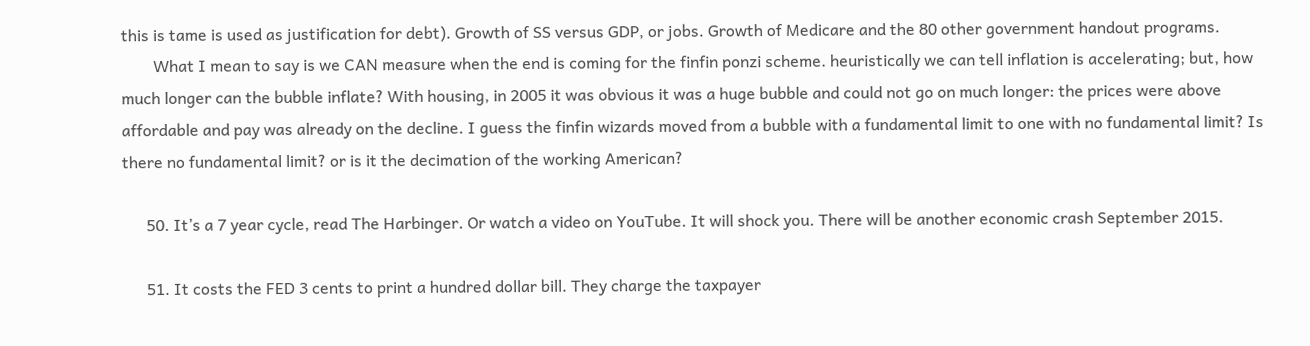this is tame is used as justification for debt). Growth of SS versus GDP, or jobs. Growth of Medicare and the 80 other government handout programs.
        What I mean to say is we CAN measure when the end is coming for the finfin ponzi scheme. heuristically we can tell inflation is accelerating; but, how much longer can the bubble inflate? With housing, in 2005 it was obvious it was a huge bubble and could not go on much longer: the prices were above affordable and pay was already on the decline. I guess the finfin wizards moved from a bubble with a fundamental limit to one with no fundamental limit? Is there no fundamental limit? or is it the decimation of the working American?

      50. It’s a 7 year cycle, read The Harbinger. Or watch a video on YouTube. It will shock you. There will be another economic crash September 2015.

      51. It costs the FED 3 cents to print a hundred dollar bill. They charge the taxpayer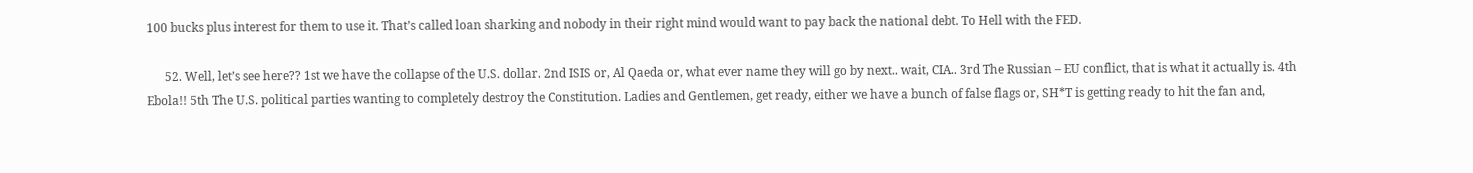100 bucks plus interest for them to use it. That’s called loan sharking and nobody in their right mind would want to pay back the national debt. To Hell with the FED.

      52. Well, let’s see here?? 1st we have the collapse of the U.S. dollar. 2nd ISIS or, Al Qaeda or, what ever name they will go by next.. wait, CIA.. 3rd The Russian – EU conflict, that is what it actually is. 4th Ebola!! 5th The U.S. political parties wanting to completely destroy the Constitution. Ladies and Gentlemen, get ready, either we have a bunch of false flags or, SH*T is getting ready to hit the fan and,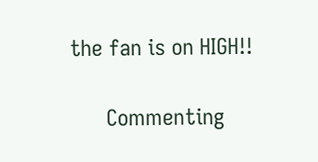the fan is on HIGH!!

      Commenting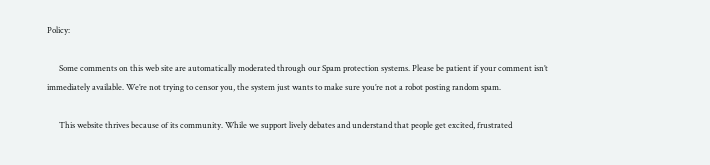Policy:

      Some comments on this web site are automatically moderated through our Spam protection systems. Please be patient if your comment isn’t immediately available. We’re not trying to censor you, the system just wants to make sure you’re not a robot posting random spam.

      This website thrives because of its community. While we support lively debates and understand that people get excited, frustrated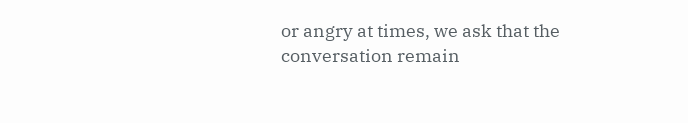or angry at times, we ask that the conversation remain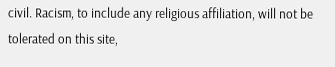civil. Racism, to include any religious affiliation, will not be tolerated on this site,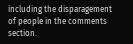including the disparagement of people in the comments section.